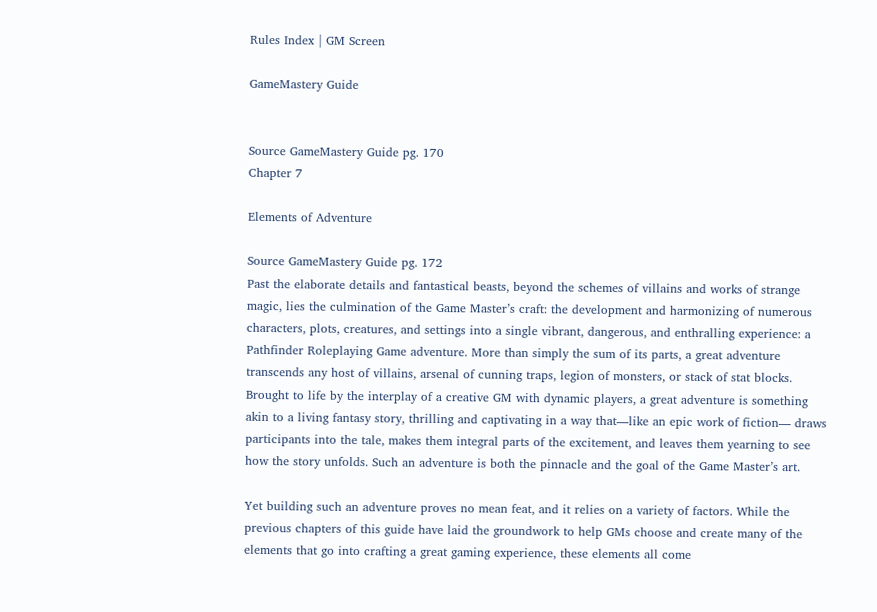Rules Index | GM Screen

GameMastery Guide


Source GameMastery Guide pg. 170
Chapter 7

Elements of Adventure

Source GameMastery Guide pg. 172
Past the elaborate details and fantastical beasts, beyond the schemes of villains and works of strange magic, lies the culmination of the Game Master’s craft: the development and harmonizing of numerous characters, plots, creatures, and settings into a single vibrant, dangerous, and enthralling experience: a Pathfinder Roleplaying Game adventure. More than simply the sum of its parts, a great adventure transcends any host of villains, arsenal of cunning traps, legion of monsters, or stack of stat blocks. Brought to life by the interplay of a creative GM with dynamic players, a great adventure is something akin to a living fantasy story, thrilling and captivating in a way that—like an epic work of fiction— draws participants into the tale, makes them integral parts of the excitement, and leaves them yearning to see how the story unfolds. Such an adventure is both the pinnacle and the goal of the Game Master’s art.

Yet building such an adventure proves no mean feat, and it relies on a variety of factors. While the previous chapters of this guide have laid the groundwork to help GMs choose and create many of the elements that go into crafting a great gaming experience, these elements all come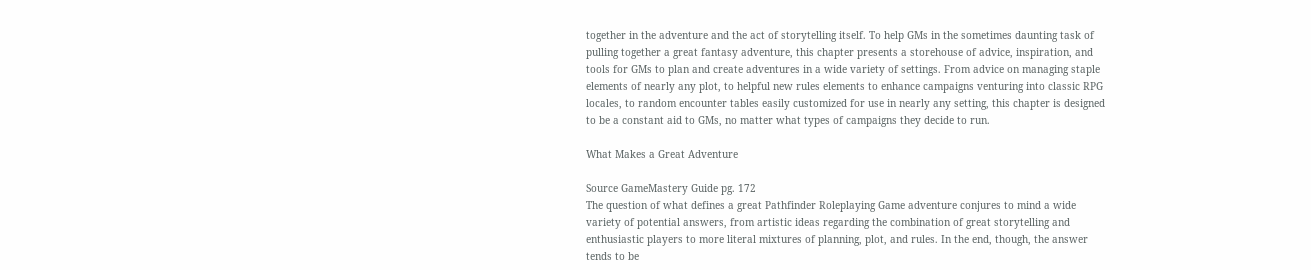together in the adventure and the act of storytelling itself. To help GMs in the sometimes daunting task of pulling together a great fantasy adventure, this chapter presents a storehouse of advice, inspiration, and tools for GMs to plan and create adventures in a wide variety of settings. From advice on managing staple elements of nearly any plot, to helpful new rules elements to enhance campaigns venturing into classic RPG locales, to random encounter tables easily customized for use in nearly any setting, this chapter is designed to be a constant aid to GMs, no matter what types of campaigns they decide to run.

What Makes a Great Adventure

Source GameMastery Guide pg. 172
The question of what defines a great Pathfinder Roleplaying Game adventure conjures to mind a wide variety of potential answers, from artistic ideas regarding the combination of great storytelling and enthusiastic players to more literal mixtures of planning, plot, and rules. In the end, though, the answer tends to be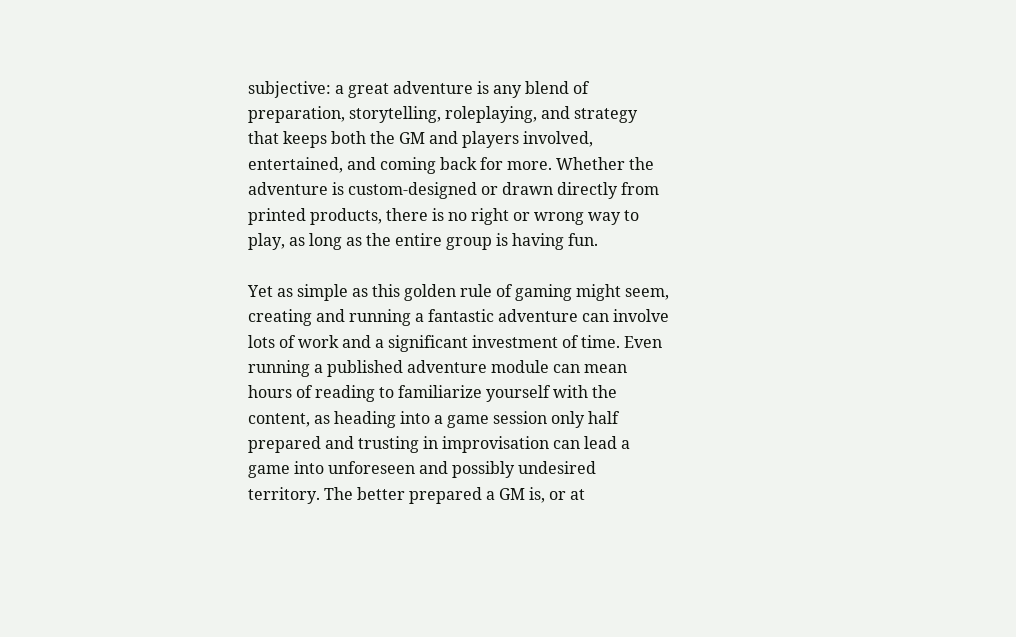subjective: a great adventure is any blend of preparation, storytelling, roleplaying, and strategy that keeps both the GM and players involved, entertained, and coming back for more. Whether the adventure is custom-designed or drawn directly from printed products, there is no right or wrong way to play, as long as the entire group is having fun.

Yet as simple as this golden rule of gaming might seem, creating and running a fantastic adventure can involve lots of work and a significant investment of time. Even running a published adventure module can mean hours of reading to familiarize yourself with the content, as heading into a game session only half prepared and trusting in improvisation can lead a game into unforeseen and possibly undesired territory. The better prepared a GM is, or at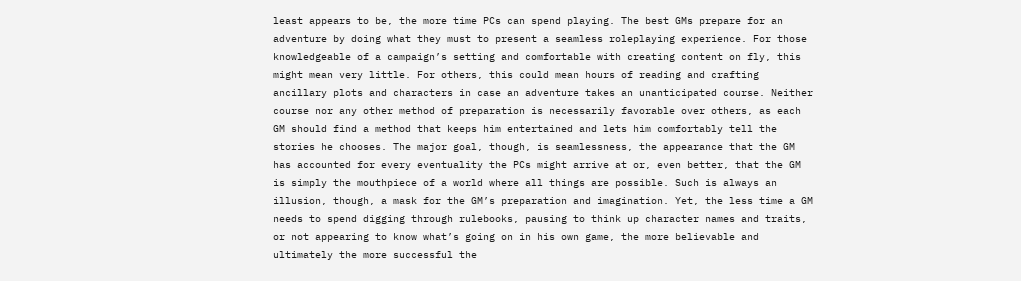least appears to be, the more time PCs can spend playing. The best GMs prepare for an adventure by doing what they must to present a seamless roleplaying experience. For those knowledgeable of a campaign’s setting and comfortable with creating content on fly, this might mean very little. For others, this could mean hours of reading and crafting ancillary plots and characters in case an adventure takes an unanticipated course. Neither course nor any other method of preparation is necessarily favorable over others, as each GM should find a method that keeps him entertained and lets him comfortably tell the stories he chooses. The major goal, though, is seamlessness, the appearance that the GM has accounted for every eventuality the PCs might arrive at or, even better, that the GM is simply the mouthpiece of a world where all things are possible. Such is always an illusion, though, a mask for the GM’s preparation and imagination. Yet, the less time a GM needs to spend digging through rulebooks, pausing to think up character names and traits, or not appearing to know what’s going on in his own game, the more believable and ultimately the more successful the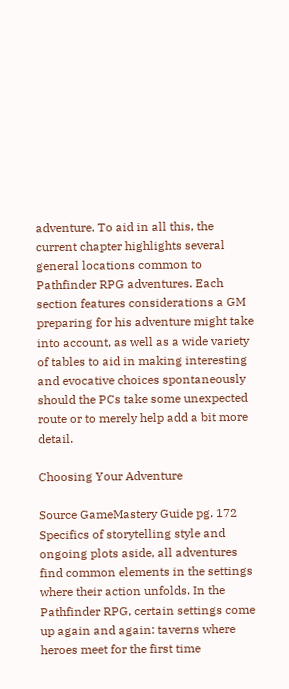adventure. To aid in all this, the current chapter highlights several general locations common to Pathfinder RPG adventures. Each section features considerations a GM preparing for his adventure might take into account, as well as a wide variety of tables to aid in making interesting and evocative choices spontaneously should the PCs take some unexpected route or to merely help add a bit more detail.

Choosing Your Adventure

Source GameMastery Guide pg. 172
Specifics of storytelling style and ongoing plots aside, all adventures find common elements in the settings where their action unfolds. In the Pathfinder RPG, certain settings come up again and again: taverns where heroes meet for the first time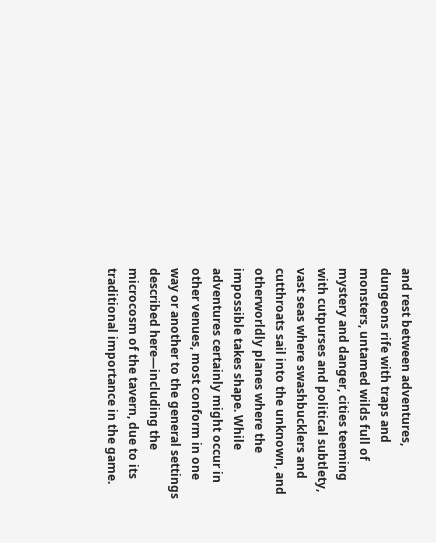and rest between adventures, dungeons rife with traps and monsters, untamed wilds full of mystery and danger, cities teeming with cutpurses and political subtlety, vast seas where swashbucklers and cutthroats sail into the unknown, and otherworldly planes where the impossible takes shape. While adventures certainly might occur in other venues, most conform in one way or another to the general settings described here—including the microcosm of the tavern, due to its traditional importance in the game.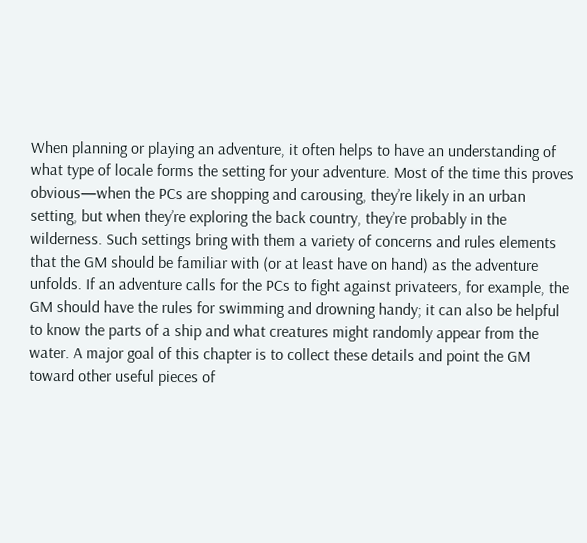When planning or playing an adventure, it often helps to have an understanding of what type of locale forms the setting for your adventure. Most of the time this proves obvious—when the PCs are shopping and carousing, they’re likely in an urban setting, but when they’re exploring the back country, they’re probably in the wilderness. Such settings bring with them a variety of concerns and rules elements that the GM should be familiar with (or at least have on hand) as the adventure unfolds. If an adventure calls for the PCs to fight against privateers, for example, the GM should have the rules for swimming and drowning handy; it can also be helpful to know the parts of a ship and what creatures might randomly appear from the water. A major goal of this chapter is to collect these details and point the GM toward other useful pieces of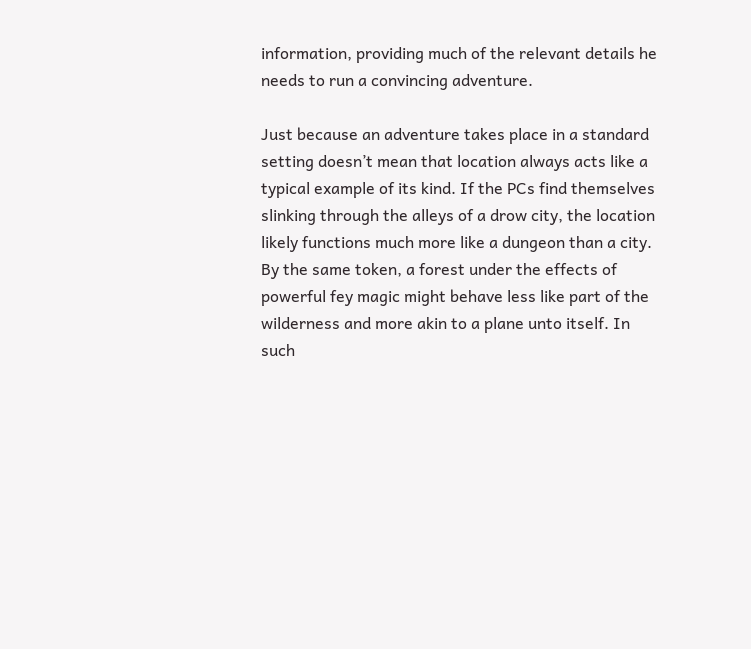information, providing much of the relevant details he needs to run a convincing adventure.

Just because an adventure takes place in a standard setting doesn’t mean that location always acts like a typical example of its kind. If the PCs find themselves slinking through the alleys of a drow city, the location likely functions much more like a dungeon than a city. By the same token, a forest under the effects of powerful fey magic might behave less like part of the wilderness and more akin to a plane unto itself. In such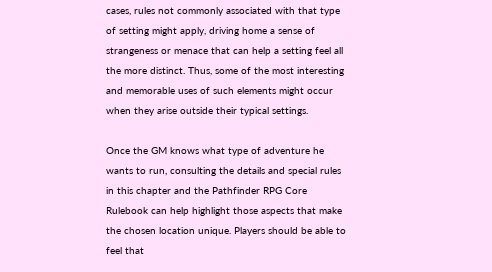cases, rules not commonly associated with that type of setting might apply, driving home a sense of strangeness or menace that can help a setting feel all the more distinct. Thus, some of the most interesting and memorable uses of such elements might occur when they arise outside their typical settings.

Once the GM knows what type of adventure he wants to run, consulting the details and special rules in this chapter and the Pathfinder RPG Core Rulebook can help highlight those aspects that make the chosen location unique. Players should be able to feel that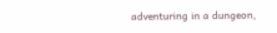adventuring in a dungeon,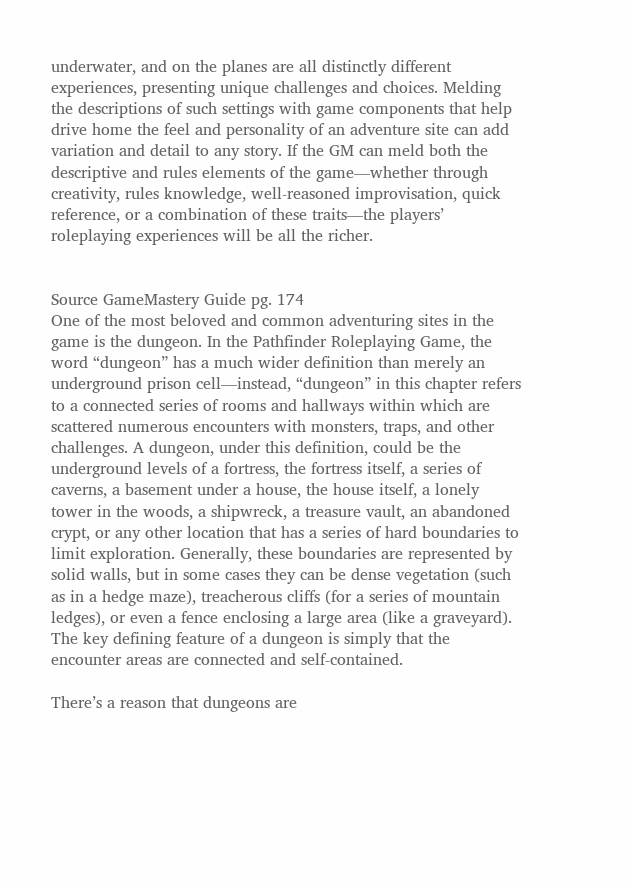underwater, and on the planes are all distinctly different experiences, presenting unique challenges and choices. Melding the descriptions of such settings with game components that help drive home the feel and personality of an adventure site can add variation and detail to any story. If the GM can meld both the descriptive and rules elements of the game—whether through creativity, rules knowledge, well-reasoned improvisation, quick reference, or a combination of these traits—the players’ roleplaying experiences will be all the richer.


Source GameMastery Guide pg. 174
One of the most beloved and common adventuring sites in the game is the dungeon. In the Pathfinder Roleplaying Game, the word “dungeon” has a much wider definition than merely an underground prison cell—instead, “dungeon” in this chapter refers to a connected series of rooms and hallways within which are scattered numerous encounters with monsters, traps, and other challenges. A dungeon, under this definition, could be the underground levels of a fortress, the fortress itself, a series of caverns, a basement under a house, the house itself, a lonely tower in the woods, a shipwreck, a treasure vault, an abandoned crypt, or any other location that has a series of hard boundaries to limit exploration. Generally, these boundaries are represented by solid walls, but in some cases they can be dense vegetation (such as in a hedge maze), treacherous cliffs (for a series of mountain ledges), or even a fence enclosing a large area (like a graveyard). The key defining feature of a dungeon is simply that the encounter areas are connected and self-contained.

There’s a reason that dungeons are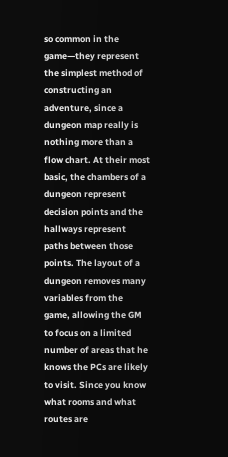so common in the game—they represent the simplest method of constructing an adventure, since a dungeon map really is nothing more than a flow chart. At their most basic, the chambers of a dungeon represent decision points and the hallways represent paths between those points. The layout of a dungeon removes many variables from the game, allowing the GM to focus on a limited number of areas that he knows the PCs are likely to visit. Since you know what rooms and what routes are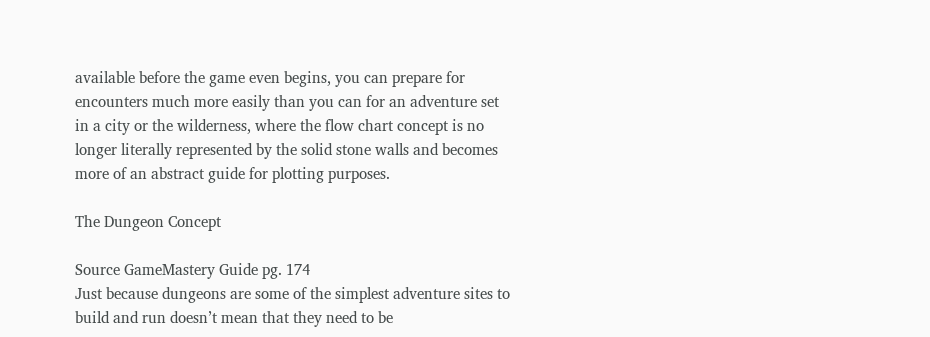available before the game even begins, you can prepare for encounters much more easily than you can for an adventure set in a city or the wilderness, where the flow chart concept is no longer literally represented by the solid stone walls and becomes more of an abstract guide for plotting purposes.

The Dungeon Concept

Source GameMastery Guide pg. 174
Just because dungeons are some of the simplest adventure sites to build and run doesn’t mean that they need to be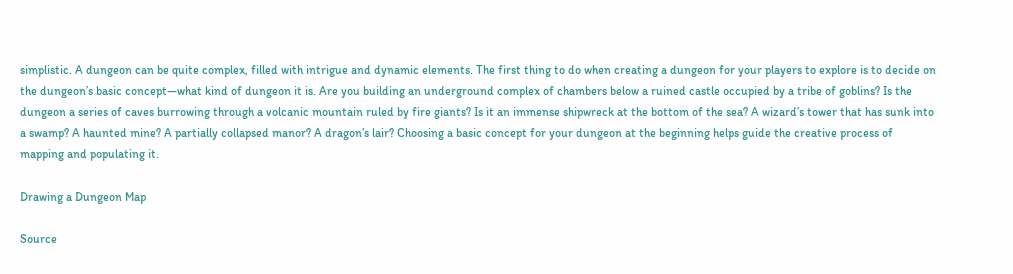simplistic. A dungeon can be quite complex, filled with intrigue and dynamic elements. The first thing to do when creating a dungeon for your players to explore is to decide on the dungeon’s basic concept—what kind of dungeon it is. Are you building an underground complex of chambers below a ruined castle occupied by a tribe of goblins? Is the dungeon a series of caves burrowing through a volcanic mountain ruled by fire giants? Is it an immense shipwreck at the bottom of the sea? A wizard’s tower that has sunk into a swamp? A haunted mine? A partially collapsed manor? A dragon’s lair? Choosing a basic concept for your dungeon at the beginning helps guide the creative process of mapping and populating it.

Drawing a Dungeon Map

Source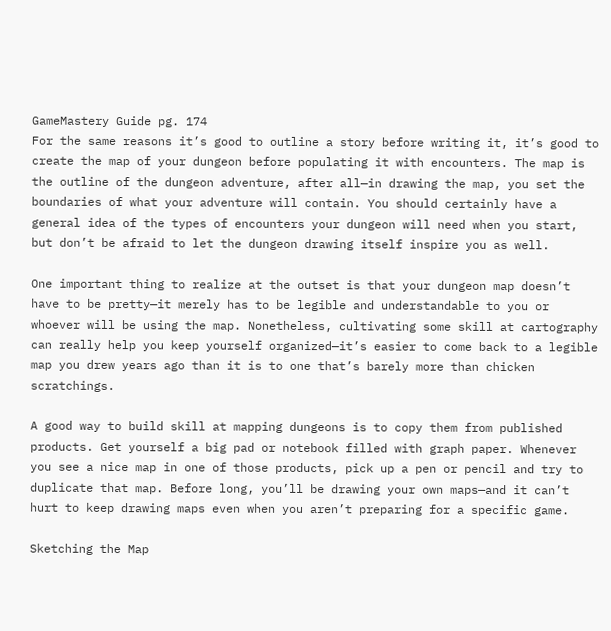GameMastery Guide pg. 174
For the same reasons it’s good to outline a story before writing it, it’s good to create the map of your dungeon before populating it with encounters. The map is the outline of the dungeon adventure, after all—in drawing the map, you set the boundaries of what your adventure will contain. You should certainly have a general idea of the types of encounters your dungeon will need when you start, but don’t be afraid to let the dungeon drawing itself inspire you as well.

One important thing to realize at the outset is that your dungeon map doesn’t have to be pretty—it merely has to be legible and understandable to you or whoever will be using the map. Nonetheless, cultivating some skill at cartography can really help you keep yourself organized—it’s easier to come back to a legible map you drew years ago than it is to one that’s barely more than chicken scratchings.

A good way to build skill at mapping dungeons is to copy them from published products. Get yourself a big pad or notebook filled with graph paper. Whenever you see a nice map in one of those products, pick up a pen or pencil and try to duplicate that map. Before long, you’ll be drawing your own maps—and it can’t hurt to keep drawing maps even when you aren’t preparing for a specific game.

Sketching the Map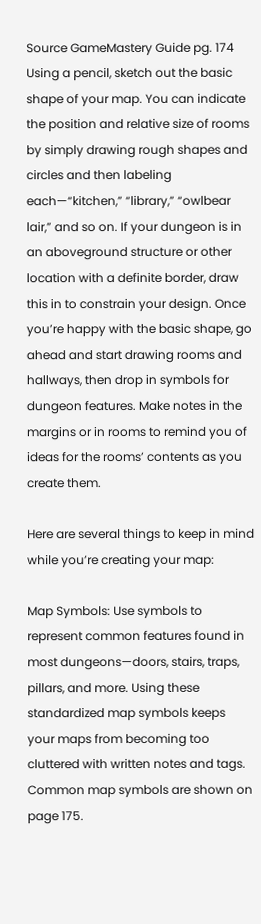Source GameMastery Guide pg. 174
Using a pencil, sketch out the basic shape of your map. You can indicate the position and relative size of rooms by simply drawing rough shapes and circles and then labeling each—“kitchen,” “library,” “owlbear lair,” and so on. If your dungeon is in an aboveground structure or other location with a definite border, draw this in to constrain your design. Once you’re happy with the basic shape, go ahead and start drawing rooms and hallways, then drop in symbols for dungeon features. Make notes in the margins or in rooms to remind you of ideas for the rooms’ contents as you create them.

Here are several things to keep in mind while you’re creating your map:

Map Symbols: Use symbols to represent common features found in most dungeons—doors, stairs, traps, pillars, and more. Using these standardized map symbols keeps your maps from becoming too cluttered with written notes and tags. Common map symbols are shown on page 175.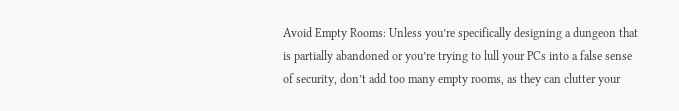Avoid Empty Rooms: Unless you’re specifically designing a dungeon that is partially abandoned or you’re trying to lull your PCs into a false sense of security, don’t add too many empty rooms, as they can clutter your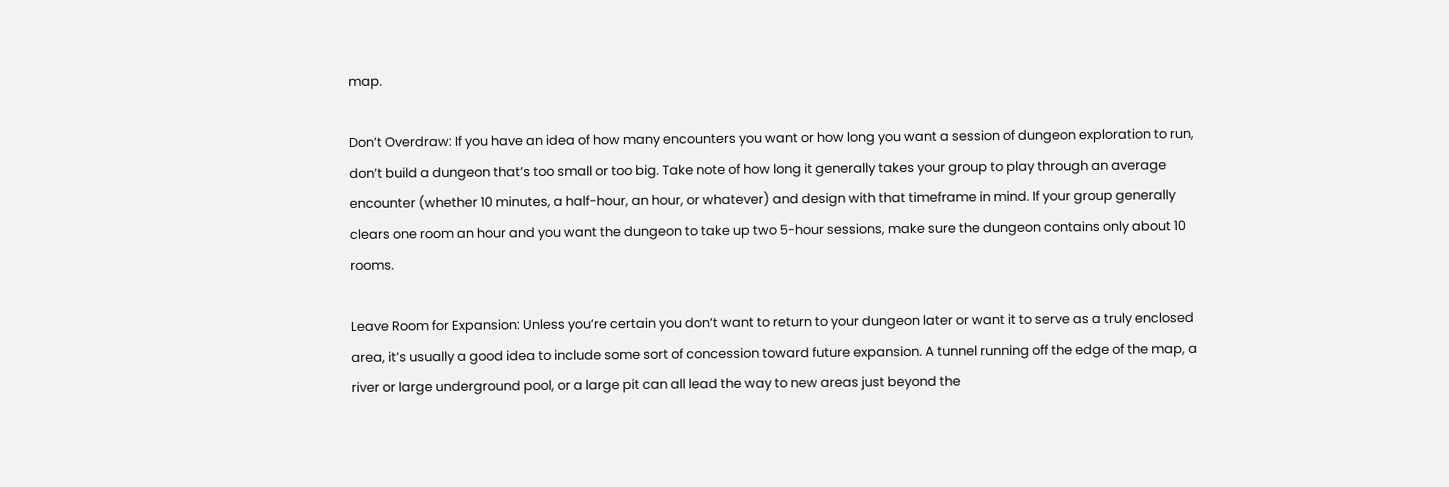map.

Don’t Overdraw: If you have an idea of how many encounters you want or how long you want a session of dungeon exploration to run, don’t build a dungeon that’s too small or too big. Take note of how long it generally takes your group to play through an average encounter (whether 10 minutes, a half-hour, an hour, or whatever) and design with that timeframe in mind. If your group generally clears one room an hour and you want the dungeon to take up two 5-hour sessions, make sure the dungeon contains only about 10 rooms.

Leave Room for Expansion: Unless you’re certain you don’t want to return to your dungeon later or want it to serve as a truly enclosed area, it’s usually a good idea to include some sort of concession toward future expansion. A tunnel running off the edge of the map, a river or large underground pool, or a large pit can all lead the way to new areas just beyond the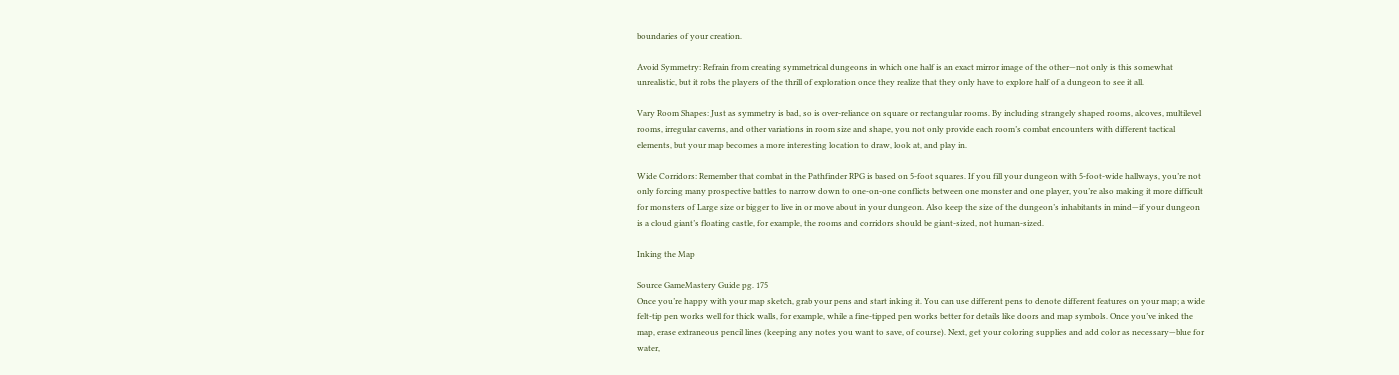boundaries of your creation.

Avoid Symmetry: Refrain from creating symmetrical dungeons in which one half is an exact mirror image of the other—not only is this somewhat unrealistic, but it robs the players of the thrill of exploration once they realize that they only have to explore half of a dungeon to see it all.

Vary Room Shapes: Just as symmetry is bad, so is over-reliance on square or rectangular rooms. By including strangely shaped rooms, alcoves, multilevel rooms, irregular caverns, and other variations in room size and shape, you not only provide each room’s combat encounters with different tactical elements, but your map becomes a more interesting location to draw, look at, and play in.

Wide Corridors: Remember that combat in the Pathfinder RPG is based on 5-foot squares. If you fill your dungeon with 5-foot-wide hallways, you’re not only forcing many prospective battles to narrow down to one-on-one conflicts between one monster and one player, you’re also making it more difficult for monsters of Large size or bigger to live in or move about in your dungeon. Also keep the size of the dungeon’s inhabitants in mind—if your dungeon is a cloud giant’s floating castle, for example, the rooms and corridors should be giant-sized, not human-sized.

Inking the Map

Source GameMastery Guide pg. 175
Once you’re happy with your map sketch, grab your pens and start inking it. You can use different pens to denote different features on your map; a wide felt-tip pen works well for thick walls, for example, while a fine-tipped pen works better for details like doors and map symbols. Once you’ve inked the map, erase extraneous pencil lines (keeping any notes you want to save, of course). Next, get your coloring supplies and add color as necessary—blue for water,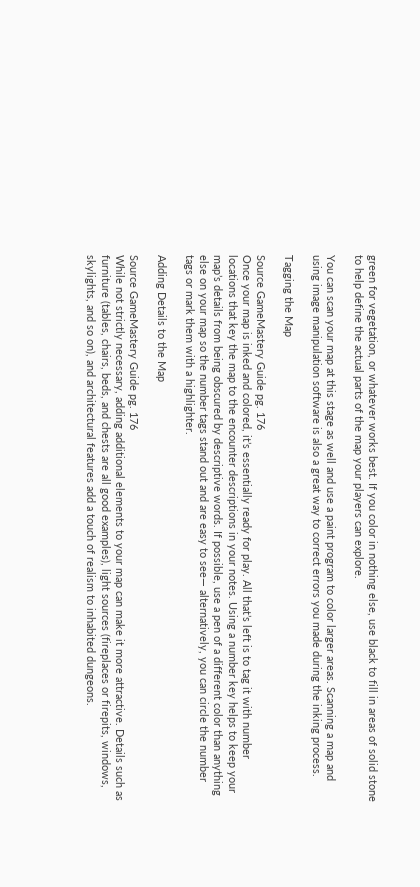green for vegetation, or whatever works best. If you color in nothing else, use black to fill in areas of solid stone to help define the actual parts of the map your players can explore.

You can scan your map at this stage as well and use a paint program to color larger areas. Scanning a map and using image manipulation software is also a great way to correct errors you made during the inking process.

Tagging the Map

Source GameMastery Guide pg. 176
Once your map is inked and colored, it’s essentially ready for play. All that’s left is to tag it with number locations that key the map to the encounter descriptions in your notes. Using a number key helps to keep your map’s details from being obscured by descriptive words. If possible, use a pen of a different color than anything else on your map so the number tags stand out and are easy to see— alternatively, you can circle the number tags or mark them with a highlighter.

Adding Details to the Map

Source GameMastery Guide pg. 176
While not strictly necessary, adding additional elements to your map can make it more attractive. Details such as furniture (tables, chairs, beds, and chests are all good examples), light sources (fireplaces or firepits, windows, skylights, and so on), and architectural features add a touch of realism to inhabited dungeons.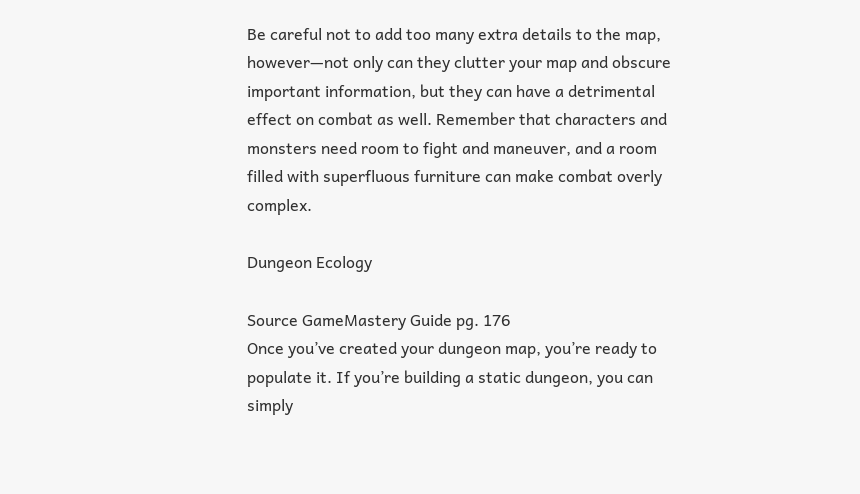Be careful not to add too many extra details to the map, however—not only can they clutter your map and obscure important information, but they can have a detrimental effect on combat as well. Remember that characters and monsters need room to fight and maneuver, and a room filled with superfluous furniture can make combat overly complex.

Dungeon Ecology

Source GameMastery Guide pg. 176
Once you’ve created your dungeon map, you’re ready to populate it. If you’re building a static dungeon, you can simply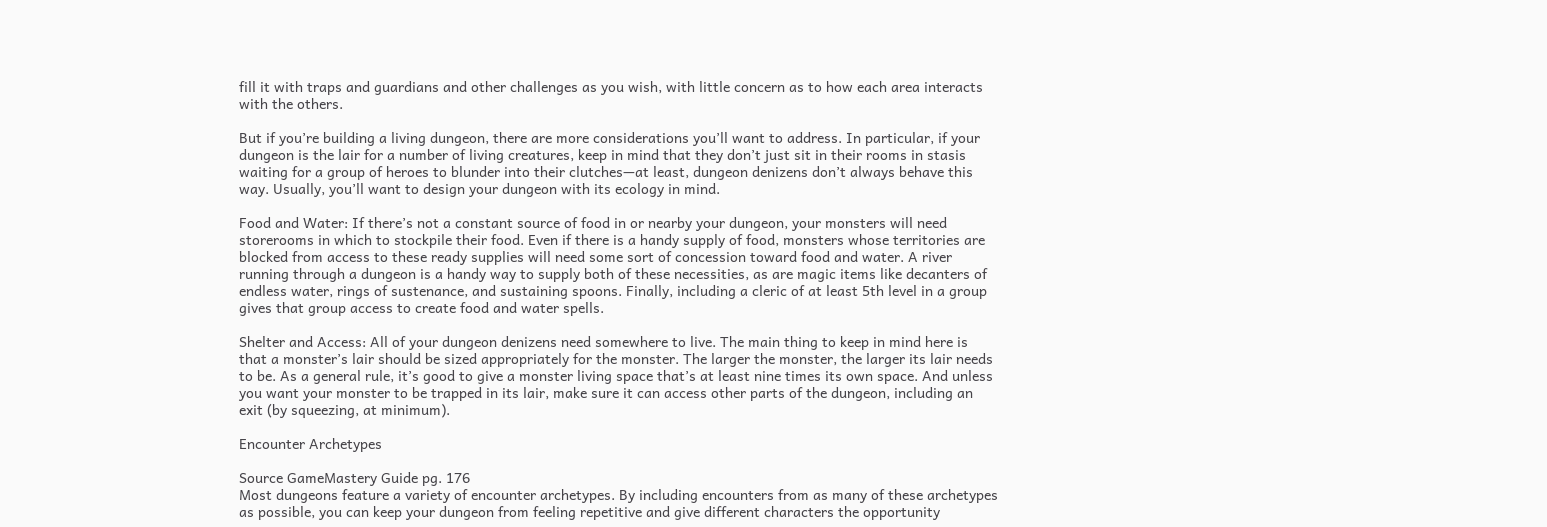fill it with traps and guardians and other challenges as you wish, with little concern as to how each area interacts with the others.

But if you’re building a living dungeon, there are more considerations you’ll want to address. In particular, if your dungeon is the lair for a number of living creatures, keep in mind that they don’t just sit in their rooms in stasis waiting for a group of heroes to blunder into their clutches—at least, dungeon denizens don’t always behave this way. Usually, you’ll want to design your dungeon with its ecology in mind.

Food and Water: If there’s not a constant source of food in or nearby your dungeon, your monsters will need storerooms in which to stockpile their food. Even if there is a handy supply of food, monsters whose territories are blocked from access to these ready supplies will need some sort of concession toward food and water. A river running through a dungeon is a handy way to supply both of these necessities, as are magic items like decanters of endless water, rings of sustenance, and sustaining spoons. Finally, including a cleric of at least 5th level in a group gives that group access to create food and water spells.

Shelter and Access: All of your dungeon denizens need somewhere to live. The main thing to keep in mind here is that a monster’s lair should be sized appropriately for the monster. The larger the monster, the larger its lair needs to be. As a general rule, it’s good to give a monster living space that’s at least nine times its own space. And unless you want your monster to be trapped in its lair, make sure it can access other parts of the dungeon, including an exit (by squeezing, at minimum).

Encounter Archetypes

Source GameMastery Guide pg. 176
Most dungeons feature a variety of encounter archetypes. By including encounters from as many of these archetypes as possible, you can keep your dungeon from feeling repetitive and give different characters the opportunity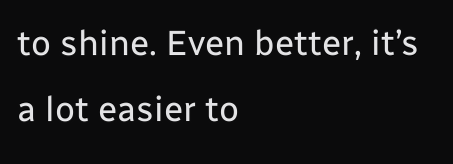to shine. Even better, it’s a lot easier to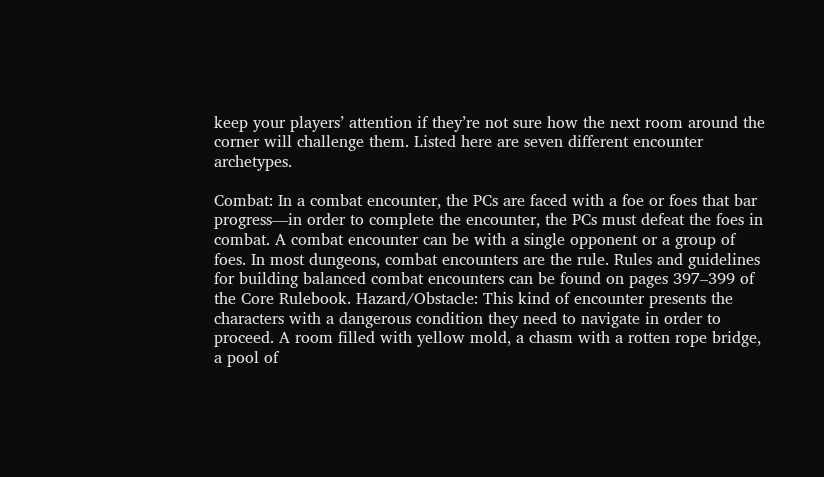keep your players’ attention if they’re not sure how the next room around the corner will challenge them. Listed here are seven different encounter archetypes.

Combat: In a combat encounter, the PCs are faced with a foe or foes that bar progress—in order to complete the encounter, the PCs must defeat the foes in combat. A combat encounter can be with a single opponent or a group of foes. In most dungeons, combat encounters are the rule. Rules and guidelines for building balanced combat encounters can be found on pages 397–399 of the Core Rulebook. Hazard/Obstacle: This kind of encounter presents the characters with a dangerous condition they need to navigate in order to proceed. A room filled with yellow mold, a chasm with a rotten rope bridge, a pool of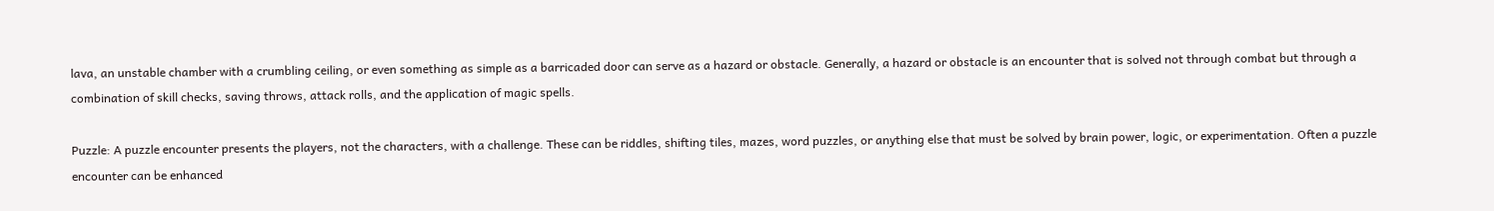lava, an unstable chamber with a crumbling ceiling, or even something as simple as a barricaded door can serve as a hazard or obstacle. Generally, a hazard or obstacle is an encounter that is solved not through combat but through a combination of skill checks, saving throws, attack rolls, and the application of magic spells.

Puzzle: A puzzle encounter presents the players, not the characters, with a challenge. These can be riddles, shifting tiles, mazes, word puzzles, or anything else that must be solved by brain power, logic, or experimentation. Often a puzzle encounter can be enhanced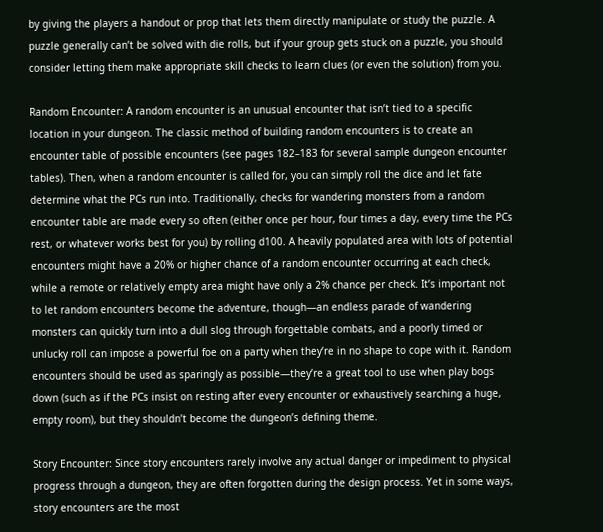by giving the players a handout or prop that lets them directly manipulate or study the puzzle. A puzzle generally can’t be solved with die rolls, but if your group gets stuck on a puzzle, you should consider letting them make appropriate skill checks to learn clues (or even the solution) from you.

Random Encounter: A random encounter is an unusual encounter that isn’t tied to a specific location in your dungeon. The classic method of building random encounters is to create an encounter table of possible encounters (see pages 182–183 for several sample dungeon encounter tables). Then, when a random encounter is called for, you can simply roll the dice and let fate determine what the PCs run into. Traditionally, checks for wandering monsters from a random encounter table are made every so often (either once per hour, four times a day, every time the PCs rest, or whatever works best for you) by rolling d100. A heavily populated area with lots of potential encounters might have a 20% or higher chance of a random encounter occurring at each check, while a remote or relatively empty area might have only a 2% chance per check. It’s important not to let random encounters become the adventure, though—an endless parade of wandering monsters can quickly turn into a dull slog through forgettable combats, and a poorly timed or unlucky roll can impose a powerful foe on a party when they’re in no shape to cope with it. Random encounters should be used as sparingly as possible—they’re a great tool to use when play bogs down (such as if the PCs insist on resting after every encounter or exhaustively searching a huge, empty room), but they shouldn’t become the dungeon’s defining theme.

Story Encounter: Since story encounters rarely involve any actual danger or impediment to physical progress through a dungeon, they are often forgotten during the design process. Yet in some ways, story encounters are the most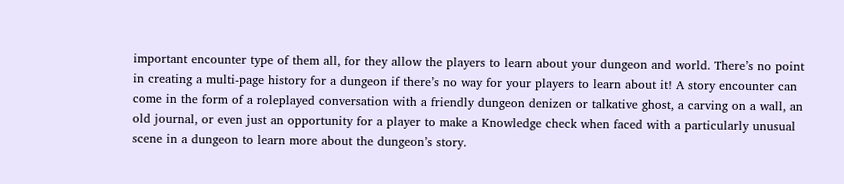important encounter type of them all, for they allow the players to learn about your dungeon and world. There’s no point in creating a multi-page history for a dungeon if there’s no way for your players to learn about it! A story encounter can come in the form of a roleplayed conversation with a friendly dungeon denizen or talkative ghost, a carving on a wall, an old journal, or even just an opportunity for a player to make a Knowledge check when faced with a particularly unusual scene in a dungeon to learn more about the dungeon’s story.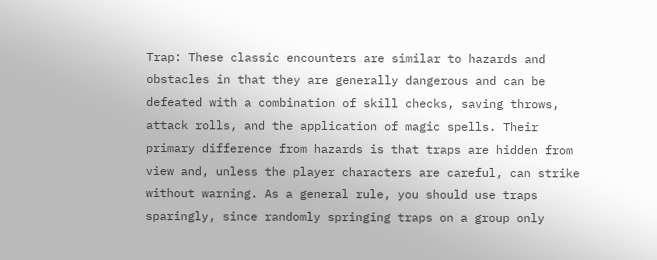Trap: These classic encounters are similar to hazards and obstacles in that they are generally dangerous and can be defeated with a combination of skill checks, saving throws, attack rolls, and the application of magic spells. Their primary difference from hazards is that traps are hidden from view and, unless the player characters are careful, can strike without warning. As a general rule, you should use traps sparingly, since randomly springing traps on a group only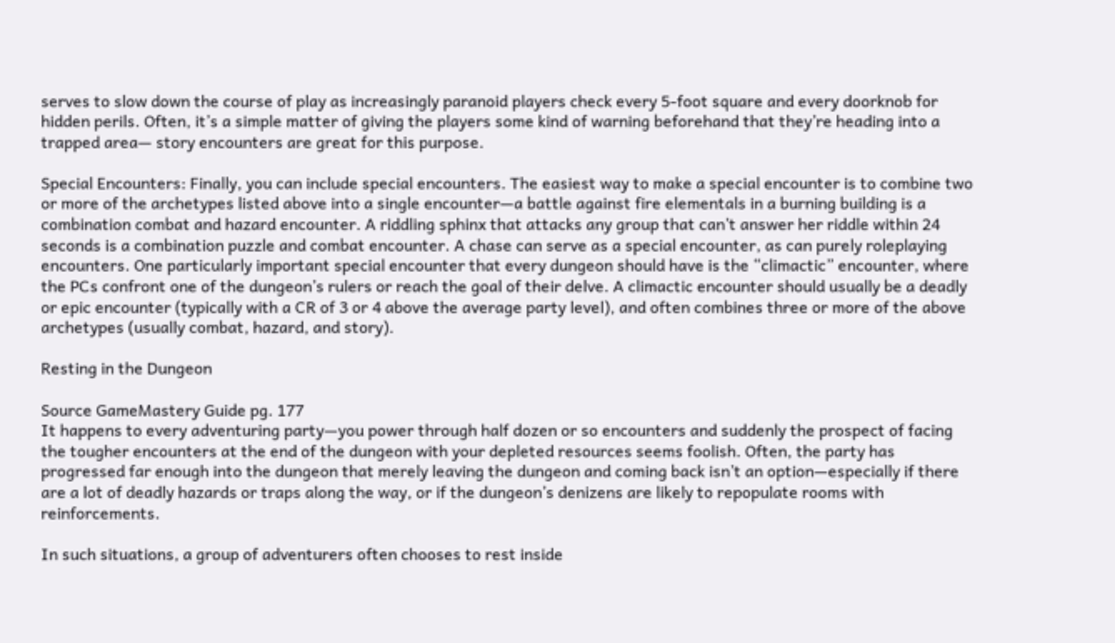serves to slow down the course of play as increasingly paranoid players check every 5-foot square and every doorknob for hidden perils. Often, it’s a simple matter of giving the players some kind of warning beforehand that they’re heading into a trapped area— story encounters are great for this purpose.

Special Encounters: Finally, you can include special encounters. The easiest way to make a special encounter is to combine two or more of the archetypes listed above into a single encounter—a battle against fire elementals in a burning building is a combination combat and hazard encounter. A riddling sphinx that attacks any group that can’t answer her riddle within 24 seconds is a combination puzzle and combat encounter. A chase can serve as a special encounter, as can purely roleplaying encounters. One particularly important special encounter that every dungeon should have is the “climactic” encounter, where the PCs confront one of the dungeon’s rulers or reach the goal of their delve. A climactic encounter should usually be a deadly or epic encounter (typically with a CR of 3 or 4 above the average party level), and often combines three or more of the above archetypes (usually combat, hazard, and story).

Resting in the Dungeon

Source GameMastery Guide pg. 177
It happens to every adventuring party—you power through half dozen or so encounters and suddenly the prospect of facing the tougher encounters at the end of the dungeon with your depleted resources seems foolish. Often, the party has progressed far enough into the dungeon that merely leaving the dungeon and coming back isn’t an option—especially if there are a lot of deadly hazards or traps along the way, or if the dungeon’s denizens are likely to repopulate rooms with reinforcements.

In such situations, a group of adventurers often chooses to rest inside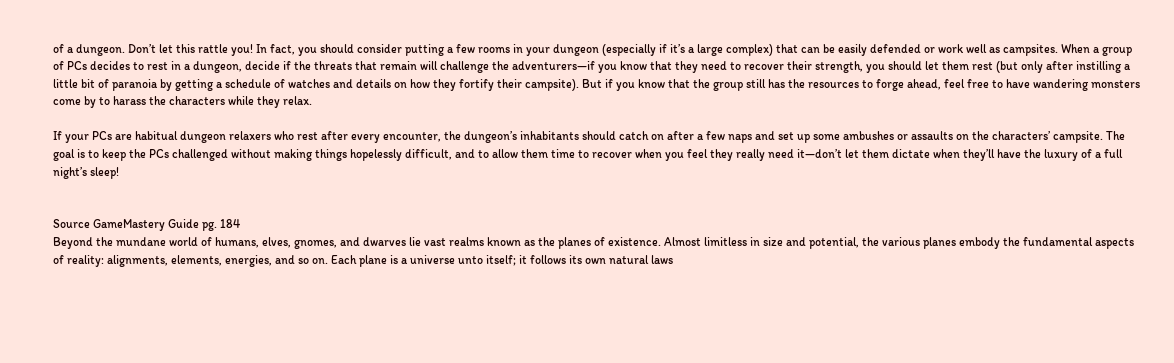of a dungeon. Don’t let this rattle you! In fact, you should consider putting a few rooms in your dungeon (especially if it’s a large complex) that can be easily defended or work well as campsites. When a group of PCs decides to rest in a dungeon, decide if the threats that remain will challenge the adventurers—if you know that they need to recover their strength, you should let them rest (but only after instilling a little bit of paranoia by getting a schedule of watches and details on how they fortify their campsite). But if you know that the group still has the resources to forge ahead, feel free to have wandering monsters come by to harass the characters while they relax.

If your PCs are habitual dungeon relaxers who rest after every encounter, the dungeon’s inhabitants should catch on after a few naps and set up some ambushes or assaults on the characters’ campsite. The goal is to keep the PCs challenged without making things hopelessly difficult, and to allow them time to recover when you feel they really need it—don’t let them dictate when they’ll have the luxury of a full night’s sleep!


Source GameMastery Guide pg. 184
Beyond the mundane world of humans, elves, gnomes, and dwarves lie vast realms known as the planes of existence. Almost limitless in size and potential, the various planes embody the fundamental aspects of reality: alignments, elements, energies, and so on. Each plane is a universe unto itself; it follows its own natural laws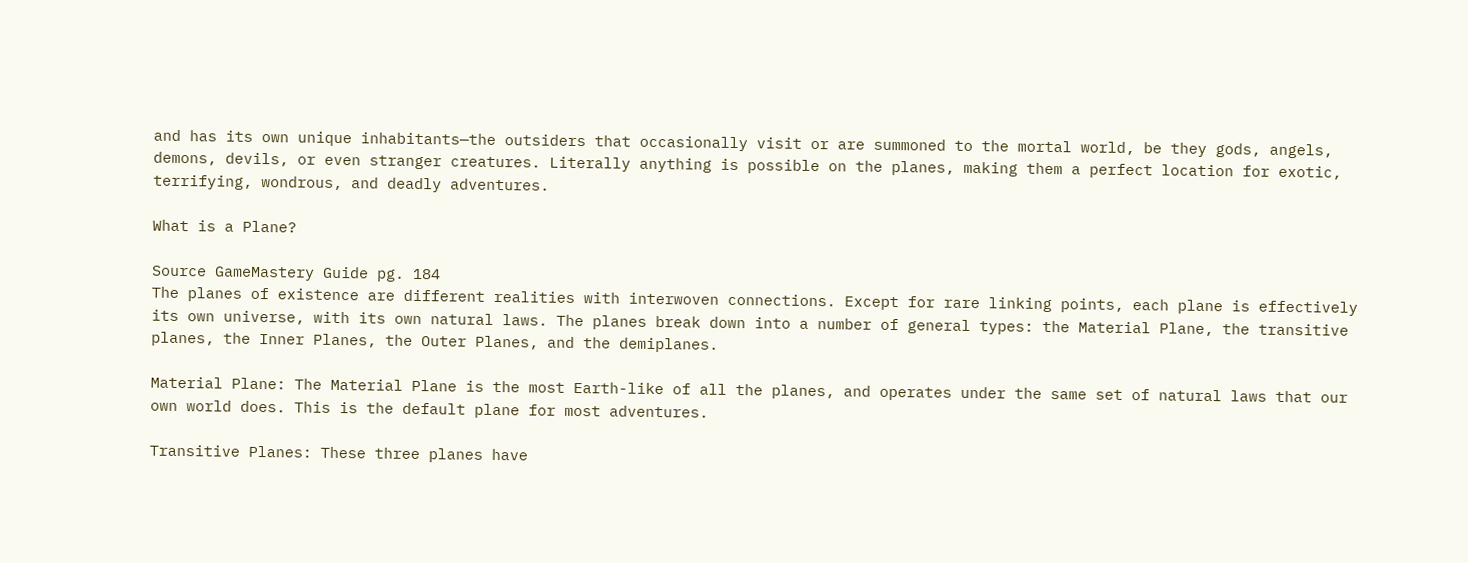and has its own unique inhabitants—the outsiders that occasionally visit or are summoned to the mortal world, be they gods, angels, demons, devils, or even stranger creatures. Literally anything is possible on the planes, making them a perfect location for exotic, terrifying, wondrous, and deadly adventures.

What is a Plane?

Source GameMastery Guide pg. 184
The planes of existence are different realities with interwoven connections. Except for rare linking points, each plane is effectively its own universe, with its own natural laws. The planes break down into a number of general types: the Material Plane, the transitive planes, the Inner Planes, the Outer Planes, and the demiplanes.

Material Plane: The Material Plane is the most Earth-like of all the planes, and operates under the same set of natural laws that our own world does. This is the default plane for most adventures.

Transitive Planes: These three planes have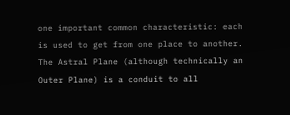one important common characteristic: each is used to get from one place to another. The Astral Plane (although technically an Outer Plane) is a conduit to all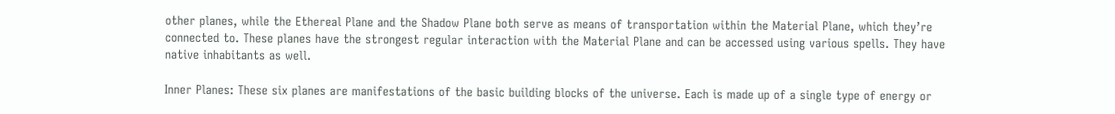other planes, while the Ethereal Plane and the Shadow Plane both serve as means of transportation within the Material Plane, which they’re connected to. These planes have the strongest regular interaction with the Material Plane and can be accessed using various spells. They have native inhabitants as well.

Inner Planes: These six planes are manifestations of the basic building blocks of the universe. Each is made up of a single type of energy or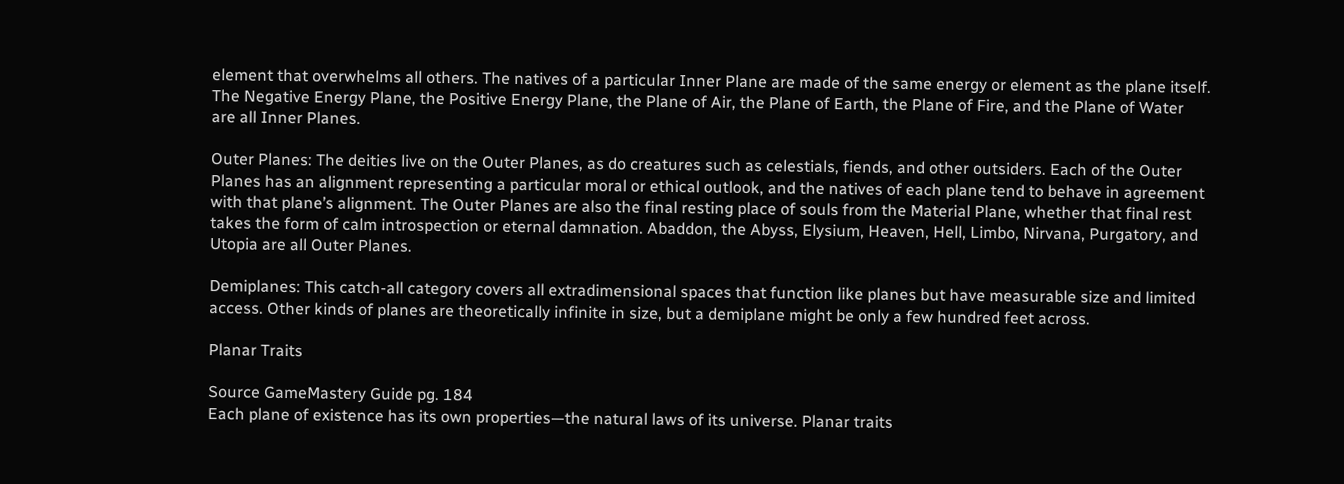element that overwhelms all others. The natives of a particular Inner Plane are made of the same energy or element as the plane itself. The Negative Energy Plane, the Positive Energy Plane, the Plane of Air, the Plane of Earth, the Plane of Fire, and the Plane of Water are all Inner Planes.

Outer Planes: The deities live on the Outer Planes, as do creatures such as celestials, fiends, and other outsiders. Each of the Outer Planes has an alignment representing a particular moral or ethical outlook, and the natives of each plane tend to behave in agreement with that plane’s alignment. The Outer Planes are also the final resting place of souls from the Material Plane, whether that final rest takes the form of calm introspection or eternal damnation. Abaddon, the Abyss, Elysium, Heaven, Hell, Limbo, Nirvana, Purgatory, and Utopia are all Outer Planes.

Demiplanes: This catch-all category covers all extradimensional spaces that function like planes but have measurable size and limited access. Other kinds of planes are theoretically infinite in size, but a demiplane might be only a few hundred feet across.

Planar Traits

Source GameMastery Guide pg. 184
Each plane of existence has its own properties—the natural laws of its universe. Planar traits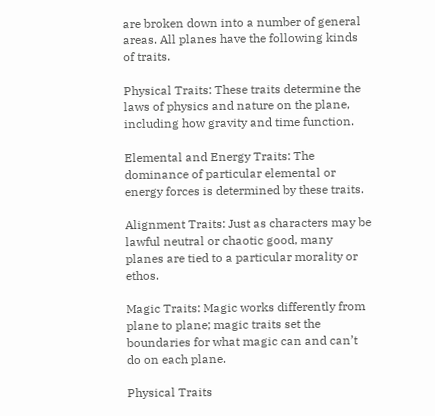are broken down into a number of general areas. All planes have the following kinds of traits.

Physical Traits: These traits determine the laws of physics and nature on the plane, including how gravity and time function.

Elemental and Energy Traits: The dominance of particular elemental or energy forces is determined by these traits.

Alignment Traits: Just as characters may be lawful neutral or chaotic good, many planes are tied to a particular morality or ethos.

Magic Traits: Magic works differently from plane to plane; magic traits set the boundaries for what magic can and can’t do on each plane.

Physical Traits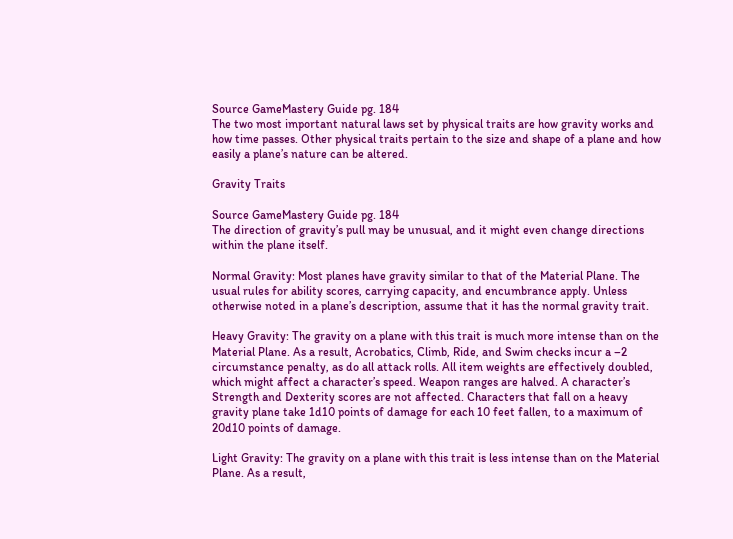Source GameMastery Guide pg. 184
The two most important natural laws set by physical traits are how gravity works and how time passes. Other physical traits pertain to the size and shape of a plane and how easily a plane’s nature can be altered.

Gravity Traits

Source GameMastery Guide pg. 184
The direction of gravity’s pull may be unusual, and it might even change directions within the plane itself.

Normal Gravity: Most planes have gravity similar to that of the Material Plane. The usual rules for ability scores, carrying capacity, and encumbrance apply. Unless otherwise noted in a plane’s description, assume that it has the normal gravity trait.

Heavy Gravity: The gravity on a plane with this trait is much more intense than on the Material Plane. As a result, Acrobatics, Climb, Ride, and Swim checks incur a –2 circumstance penalty, as do all attack rolls. All item weights are effectively doubled, which might affect a character’s speed. Weapon ranges are halved. A character’s Strength and Dexterity scores are not affected. Characters that fall on a heavy gravity plane take 1d10 points of damage for each 10 feet fallen, to a maximum of 20d10 points of damage.

Light Gravity: The gravity on a plane with this trait is less intense than on the Material Plane. As a result,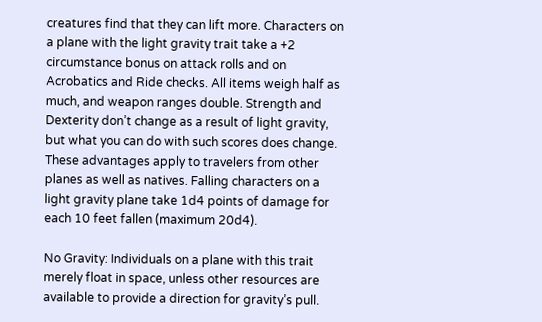creatures find that they can lift more. Characters on a plane with the light gravity trait take a +2 circumstance bonus on attack rolls and on Acrobatics and Ride checks. All items weigh half as much, and weapon ranges double. Strength and Dexterity don’t change as a result of light gravity, but what you can do with such scores does change. These advantages apply to travelers from other planes as well as natives. Falling characters on a light gravity plane take 1d4 points of damage for each 10 feet fallen (maximum 20d4).

No Gravity: Individuals on a plane with this trait merely float in space, unless other resources are available to provide a direction for gravity’s pull.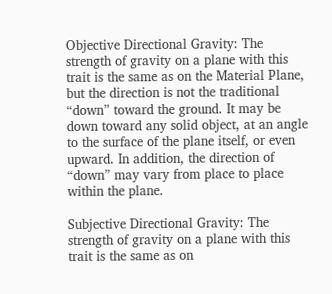Objective Directional Gravity: The strength of gravity on a plane with this trait is the same as on the Material Plane, but the direction is not the traditional “down” toward the ground. It may be down toward any solid object, at an angle to the surface of the plane itself, or even upward. In addition, the direction of “down” may vary from place to place within the plane.

Subjective Directional Gravity: The strength of gravity on a plane with this trait is the same as on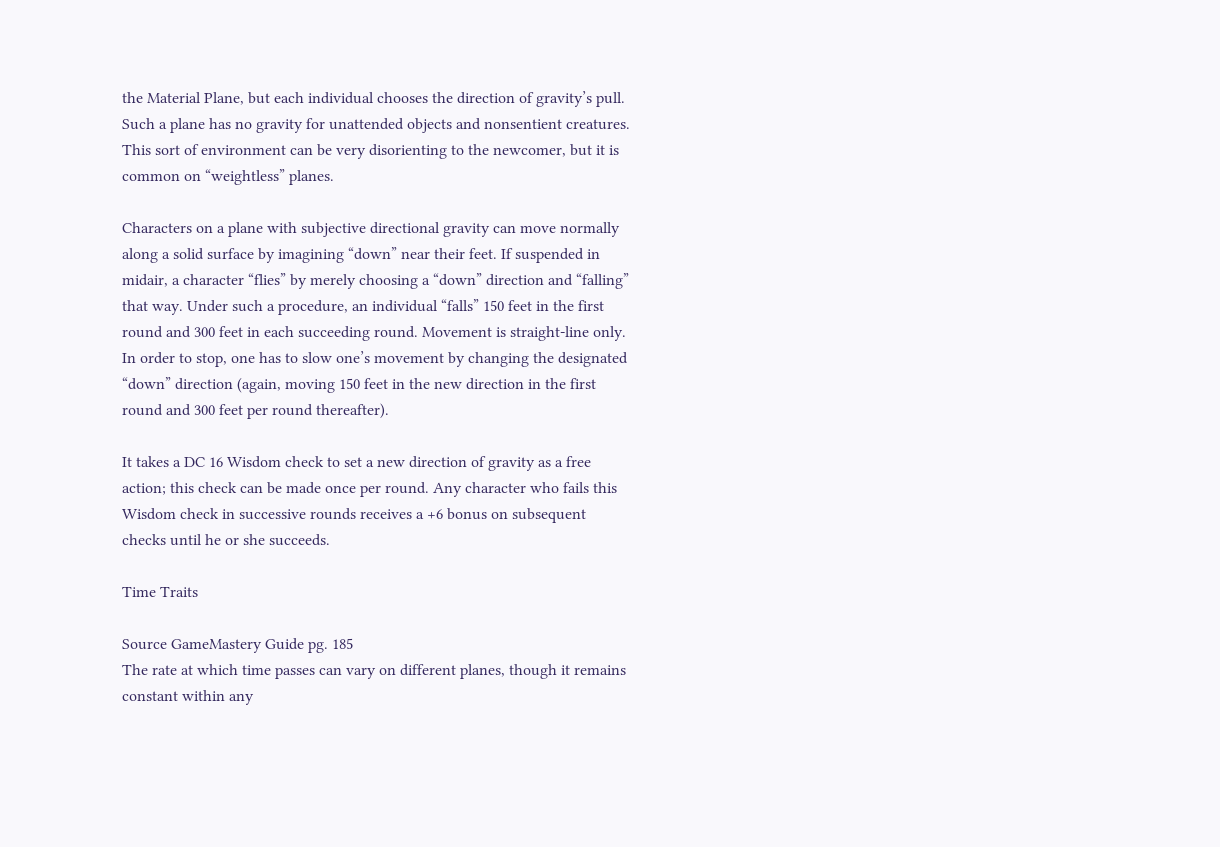the Material Plane, but each individual chooses the direction of gravity’s pull. Such a plane has no gravity for unattended objects and nonsentient creatures. This sort of environment can be very disorienting to the newcomer, but it is common on “weightless” planes.

Characters on a plane with subjective directional gravity can move normally along a solid surface by imagining “down” near their feet. If suspended in midair, a character “flies” by merely choosing a “down” direction and “falling” that way. Under such a procedure, an individual “falls” 150 feet in the first round and 300 feet in each succeeding round. Movement is straight-line only. In order to stop, one has to slow one’s movement by changing the designated “down” direction (again, moving 150 feet in the new direction in the first round and 300 feet per round thereafter).

It takes a DC 16 Wisdom check to set a new direction of gravity as a free action; this check can be made once per round. Any character who fails this Wisdom check in successive rounds receives a +6 bonus on subsequent checks until he or she succeeds.

Time Traits

Source GameMastery Guide pg. 185
The rate at which time passes can vary on different planes, though it remains constant within any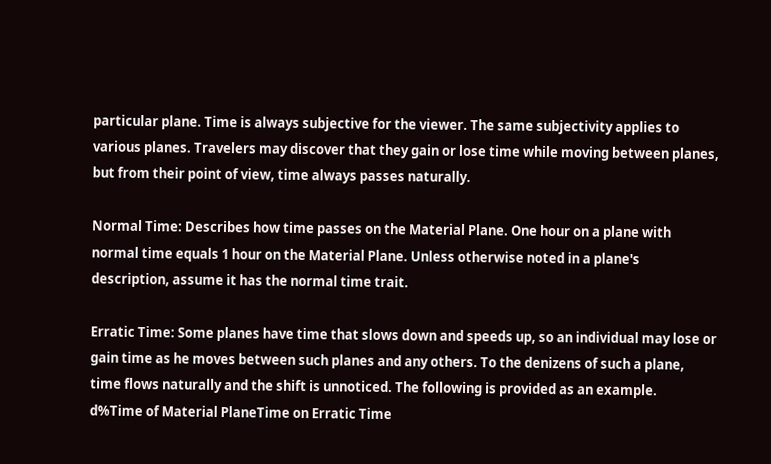particular plane. Time is always subjective for the viewer. The same subjectivity applies to various planes. Travelers may discover that they gain or lose time while moving between planes, but from their point of view, time always passes naturally.

Normal Time: Describes how time passes on the Material Plane. One hour on a plane with normal time equals 1 hour on the Material Plane. Unless otherwise noted in a plane's description, assume it has the normal time trait.

Erratic Time: Some planes have time that slows down and speeds up, so an individual may lose or gain time as he moves between such planes and any others. To the denizens of such a plane, time flows naturally and the shift is unnoticed. The following is provided as an example.
d%Time of Material PlaneTime on Erratic Time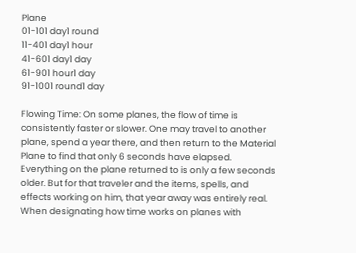Plane
01-101 day1 round
11-401 day1 hour
41-601 day1 day
61-901 hour1 day
91-1001 round1 day

Flowing Time: On some planes, the flow of time is consistently faster or slower. One may travel to another plane, spend a year there, and then return to the Material Plane to find that only 6 seconds have elapsed. Everything on the plane returned to is only a few seconds older. But for that traveler and the items, spells, and effects working on him, that year away was entirely real. When designating how time works on planes with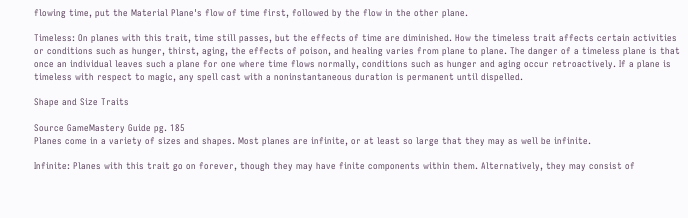flowing time, put the Material Plane's flow of time first, followed by the flow in the other plane.

Timeless: On planes with this trait, time still passes, but the effects of time are diminished. How the timeless trait affects certain activities or conditions such as hunger, thirst, aging, the effects of poison, and healing varies from plane to plane. The danger of a timeless plane is that once an individual leaves such a plane for one where time flows normally, conditions such as hunger and aging occur retroactively. If a plane is timeless with respect to magic, any spell cast with a noninstantaneous duration is permanent until dispelled.

Shape and Size Traits

Source GameMastery Guide pg. 185
Planes come in a variety of sizes and shapes. Most planes are infinite, or at least so large that they may as well be infinite.

Infinite: Planes with this trait go on forever, though they may have finite components within them. Alternatively, they may consist of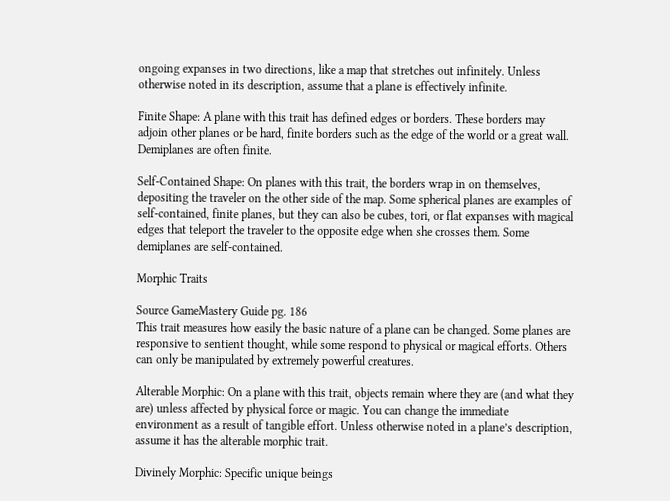ongoing expanses in two directions, like a map that stretches out infinitely. Unless otherwise noted in its description, assume that a plane is effectively infinite.

Finite Shape: A plane with this trait has defined edges or borders. These borders may adjoin other planes or be hard, finite borders such as the edge of the world or a great wall. Demiplanes are often finite.

Self-Contained Shape: On planes with this trait, the borders wrap in on themselves, depositing the traveler on the other side of the map. Some spherical planes are examples of self-contained, finite planes, but they can also be cubes, tori, or flat expanses with magical edges that teleport the traveler to the opposite edge when she crosses them. Some demiplanes are self-contained.

Morphic Traits

Source GameMastery Guide pg. 186
This trait measures how easily the basic nature of a plane can be changed. Some planes are responsive to sentient thought, while some respond to physical or magical efforts. Others can only be manipulated by extremely powerful creatures.

Alterable Morphic: On a plane with this trait, objects remain where they are (and what they are) unless affected by physical force or magic. You can change the immediate environment as a result of tangible effort. Unless otherwise noted in a plane’s description, assume it has the alterable morphic trait.

Divinely Morphic: Specific unique beings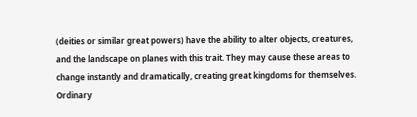(deities or similar great powers) have the ability to alter objects, creatures, and the landscape on planes with this trait. They may cause these areas to change instantly and dramatically, creating great kingdoms for themselves. Ordinary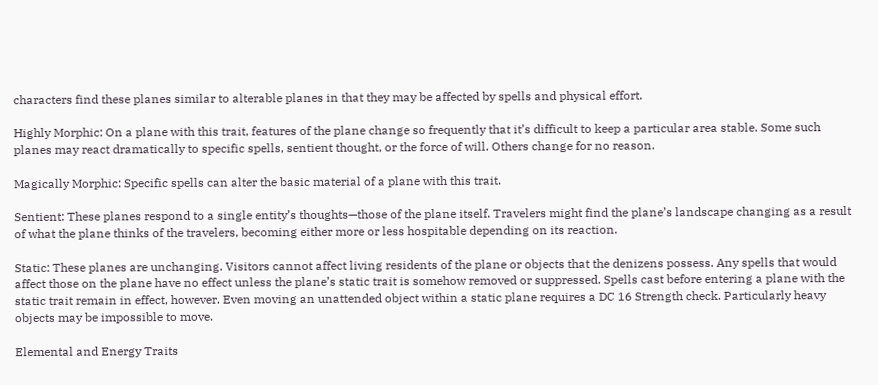characters find these planes similar to alterable planes in that they may be affected by spells and physical effort.

Highly Morphic: On a plane with this trait, features of the plane change so frequently that it’s difficult to keep a particular area stable. Some such planes may react dramatically to specific spells, sentient thought, or the force of will. Others change for no reason.

Magically Morphic: Specific spells can alter the basic material of a plane with this trait.

Sentient: These planes respond to a single entity’s thoughts—those of the plane itself. Travelers might find the plane’s landscape changing as a result of what the plane thinks of the travelers, becoming either more or less hospitable depending on its reaction.

Static: These planes are unchanging. Visitors cannot affect living residents of the plane or objects that the denizens possess. Any spells that would affect those on the plane have no effect unless the plane’s static trait is somehow removed or suppressed. Spells cast before entering a plane with the static trait remain in effect, however. Even moving an unattended object within a static plane requires a DC 16 Strength check. Particularly heavy objects may be impossible to move.

Elemental and Energy Traits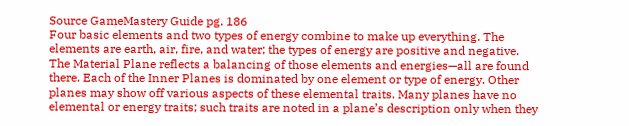Source GameMastery Guide pg. 186
Four basic elements and two types of energy combine to make up everything. The elements are earth, air, fire, and water; the types of energy are positive and negative. The Material Plane reflects a balancing of those elements and energies—all are found there. Each of the Inner Planes is dominated by one element or type of energy. Other planes may show off various aspects of these elemental traits. Many planes have no elemental or energy traits; such traits are noted in a plane’s description only when they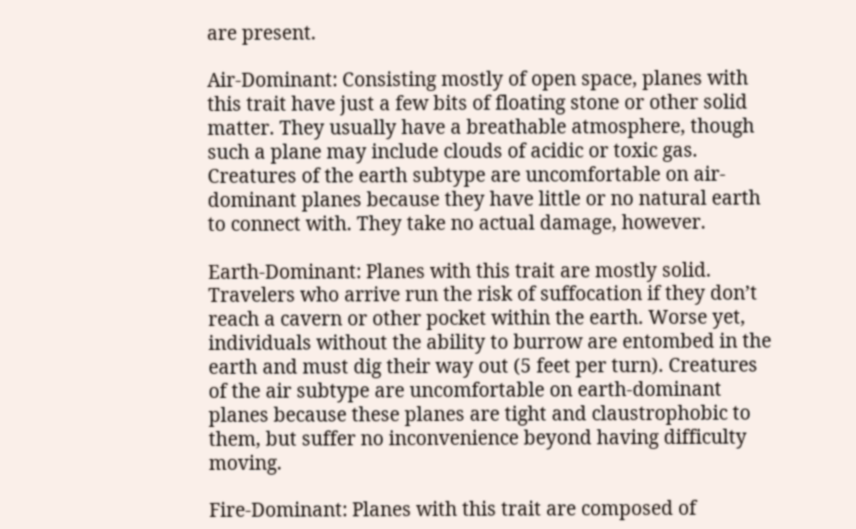are present.

Air-Dominant: Consisting mostly of open space, planes with this trait have just a few bits of floating stone or other solid matter. They usually have a breathable atmosphere, though such a plane may include clouds of acidic or toxic gas. Creatures of the earth subtype are uncomfortable on air-dominant planes because they have little or no natural earth to connect with. They take no actual damage, however.

Earth-Dominant: Planes with this trait are mostly solid. Travelers who arrive run the risk of suffocation if they don’t reach a cavern or other pocket within the earth. Worse yet, individuals without the ability to burrow are entombed in the earth and must dig their way out (5 feet per turn). Creatures of the air subtype are uncomfortable on earth-dominant planes because these planes are tight and claustrophobic to them, but suffer no inconvenience beyond having difficulty moving.

Fire-Dominant: Planes with this trait are composed of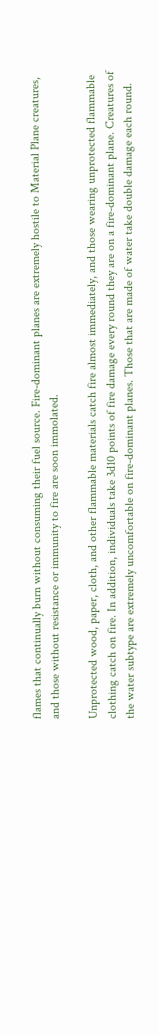flames that continually burn without consuming their fuel source. Fire-dominant planes are extremely hostile to Material Plane creatures, and those without resistance or immunity to fire are soon immolated.

Unprotected wood, paper, cloth, and other flammable materials catch fire almost immediately, and those wearing unprotected flammable clothing catch on fire. In addition, individuals take 3d10 points of fire damage every round they are on a fire-dominant plane. Creatures of the water subtype are extremely uncomfortable on fire-dominant planes. Those that are made of water take double damage each round.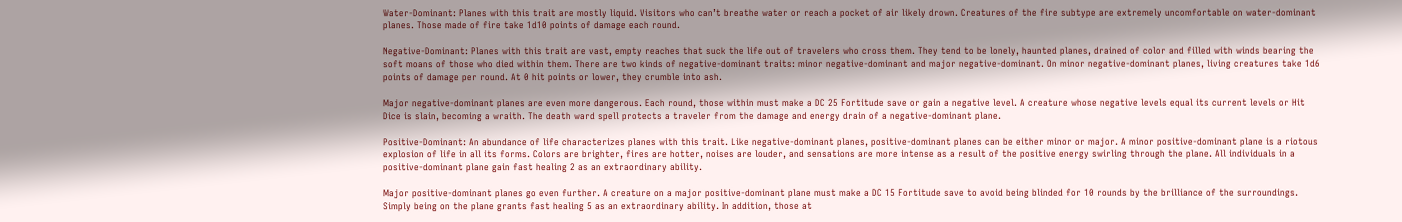Water-Dominant: Planes with this trait are mostly liquid. Visitors who can’t breathe water or reach a pocket of air likely drown. Creatures of the fire subtype are extremely uncomfortable on water-dominant planes. Those made of fire take 1d10 points of damage each round.

Negative-Dominant: Planes with this trait are vast, empty reaches that suck the life out of travelers who cross them. They tend to be lonely, haunted planes, drained of color and filled with winds bearing the soft moans of those who died within them. There are two kinds of negative-dominant traits: minor negative-dominant and major negative-dominant. On minor negative-dominant planes, living creatures take 1d6 points of damage per round. At 0 hit points or lower, they crumble into ash.

Major negative-dominant planes are even more dangerous. Each round, those within must make a DC 25 Fortitude save or gain a negative level. A creature whose negative levels equal its current levels or Hit Dice is slain, becoming a wraith. The death ward spell protects a traveler from the damage and energy drain of a negative-dominant plane.

Positive-Dominant: An abundance of life characterizes planes with this trait. Like negative-dominant planes, positive-dominant planes can be either minor or major. A minor positive-dominant plane is a riotous explosion of life in all its forms. Colors are brighter, fires are hotter, noises are louder, and sensations are more intense as a result of the positive energy swirling through the plane. All individuals in a positive-dominant plane gain fast healing 2 as an extraordinary ability.

Major positive-dominant planes go even further. A creature on a major positive-dominant plane must make a DC 15 Fortitude save to avoid being blinded for 10 rounds by the brilliance of the surroundings. Simply being on the plane grants fast healing 5 as an extraordinary ability. In addition, those at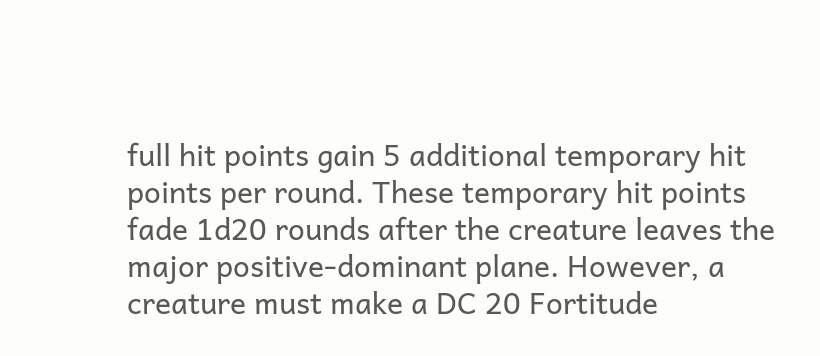full hit points gain 5 additional temporary hit points per round. These temporary hit points fade 1d20 rounds after the creature leaves the major positive-dominant plane. However, a creature must make a DC 20 Fortitude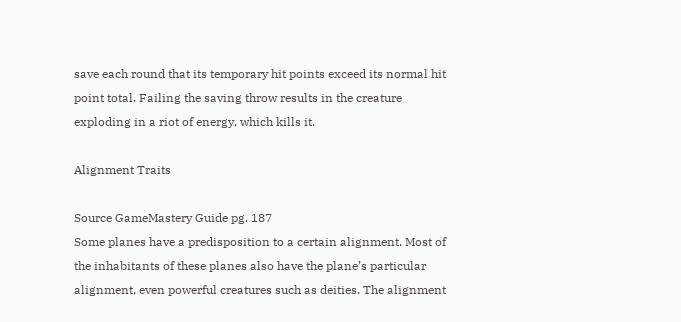save each round that its temporary hit points exceed its normal hit point total. Failing the saving throw results in the creature exploding in a riot of energy, which kills it.

Alignment Traits

Source GameMastery Guide pg. 187
Some planes have a predisposition to a certain alignment. Most of the inhabitants of these planes also have the plane’s particular alignment, even powerful creatures such as deities. The alignment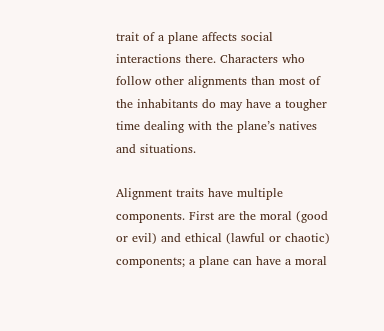trait of a plane affects social interactions there. Characters who follow other alignments than most of the inhabitants do may have a tougher time dealing with the plane’s natives and situations.

Alignment traits have multiple components. First are the moral (good or evil) and ethical (lawful or chaotic) components; a plane can have a moral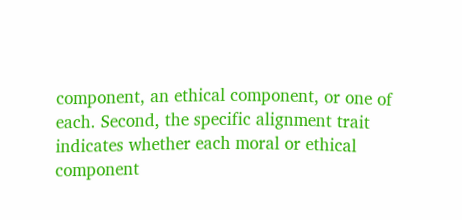component, an ethical component, or one of each. Second, the specific alignment trait indicates whether each moral or ethical component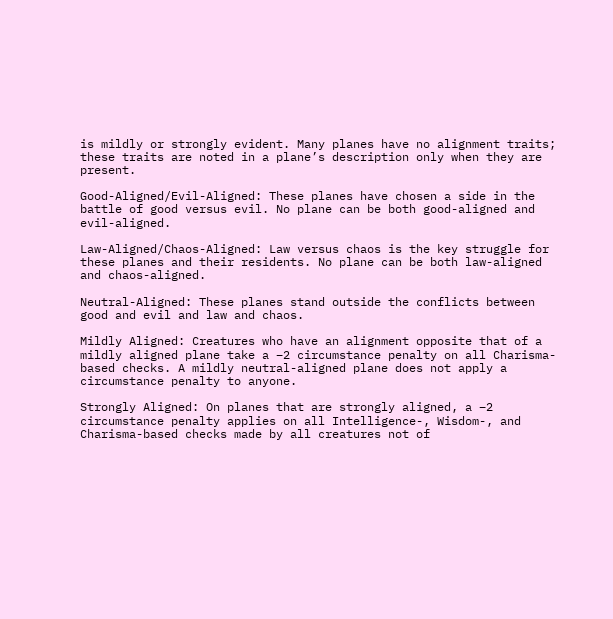is mildly or strongly evident. Many planes have no alignment traits; these traits are noted in a plane’s description only when they are present.

Good-Aligned/Evil-Aligned: These planes have chosen a side in the battle of good versus evil. No plane can be both good-aligned and evil-aligned.

Law-Aligned/Chaos-Aligned: Law versus chaos is the key struggle for these planes and their residents. No plane can be both law-aligned and chaos-aligned.

Neutral-Aligned: These planes stand outside the conflicts between good and evil and law and chaos.

Mildly Aligned: Creatures who have an alignment opposite that of a mildly aligned plane take a –2 circumstance penalty on all Charisma-based checks. A mildly neutral-aligned plane does not apply a circumstance penalty to anyone.

Strongly Aligned: On planes that are strongly aligned, a –2 circumstance penalty applies on all Intelligence-, Wisdom-, and Charisma-based checks made by all creatures not of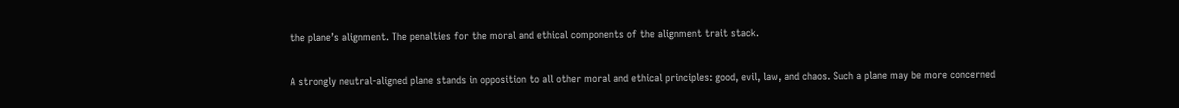the plane’s alignment. The penalties for the moral and ethical components of the alignment trait stack.

A strongly neutral-aligned plane stands in opposition to all other moral and ethical principles: good, evil, law, and chaos. Such a plane may be more concerned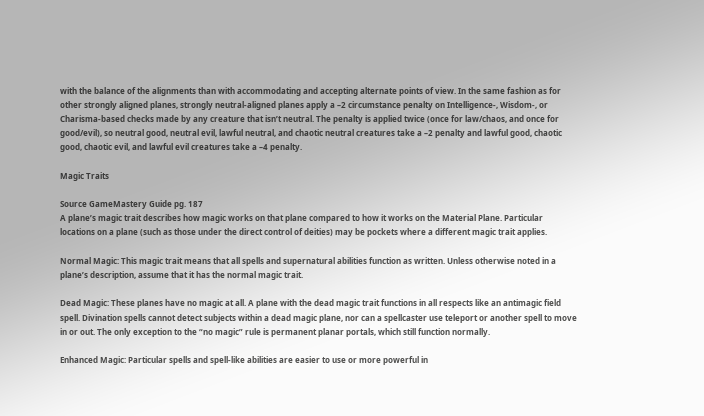with the balance of the alignments than with accommodating and accepting alternate points of view. In the same fashion as for other strongly aligned planes, strongly neutral-aligned planes apply a –2 circumstance penalty on Intelligence-, Wisdom-, or Charisma-based checks made by any creature that isn’t neutral. The penalty is applied twice (once for law/chaos, and once for good/evil), so neutral good, neutral evil, lawful neutral, and chaotic neutral creatures take a –2 penalty and lawful good, chaotic good, chaotic evil, and lawful evil creatures take a –4 penalty.

Magic Traits

Source GameMastery Guide pg. 187
A plane’s magic trait describes how magic works on that plane compared to how it works on the Material Plane. Particular locations on a plane (such as those under the direct control of deities) may be pockets where a different magic trait applies.

Normal Magic: This magic trait means that all spells and supernatural abilities function as written. Unless otherwise noted in a plane’s description, assume that it has the normal magic trait.

Dead Magic: These planes have no magic at all. A plane with the dead magic trait functions in all respects like an antimagic field spell. Divination spells cannot detect subjects within a dead magic plane, nor can a spellcaster use teleport or another spell to move in or out. The only exception to the “no magic” rule is permanent planar portals, which still function normally.

Enhanced Magic: Particular spells and spell-like abilities are easier to use or more powerful in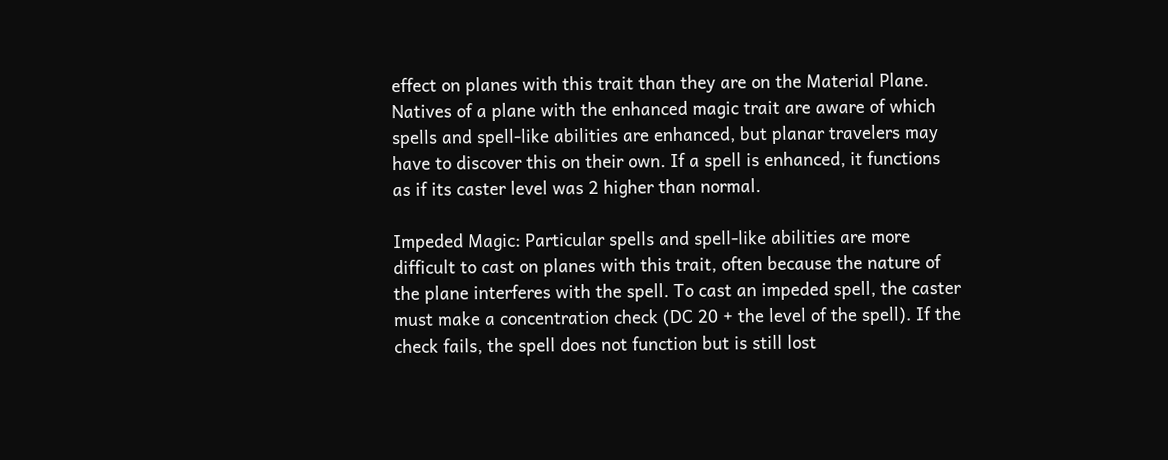effect on planes with this trait than they are on the Material Plane. Natives of a plane with the enhanced magic trait are aware of which spells and spell-like abilities are enhanced, but planar travelers may have to discover this on their own. If a spell is enhanced, it functions as if its caster level was 2 higher than normal.

Impeded Magic: Particular spells and spell-like abilities are more difficult to cast on planes with this trait, often because the nature of the plane interferes with the spell. To cast an impeded spell, the caster must make a concentration check (DC 20 + the level of the spell). If the check fails, the spell does not function but is still lost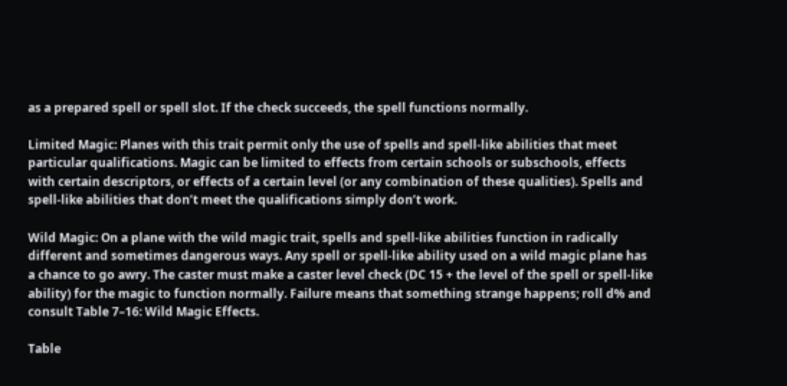as a prepared spell or spell slot. If the check succeeds, the spell functions normally.

Limited Magic: Planes with this trait permit only the use of spells and spell-like abilities that meet particular qualifications. Magic can be limited to effects from certain schools or subschools, effects with certain descriptors, or effects of a certain level (or any combination of these qualities). Spells and spell-like abilities that don’t meet the qualifications simply don’t work.

Wild Magic: On a plane with the wild magic trait, spells and spell-like abilities function in radically different and sometimes dangerous ways. Any spell or spell-like ability used on a wild magic plane has a chance to go awry. The caster must make a caster level check (DC 15 + the level of the spell or spell-like ability) for the magic to function normally. Failure means that something strange happens; roll d% and consult Table 7–16: Wild Magic Effects.

Table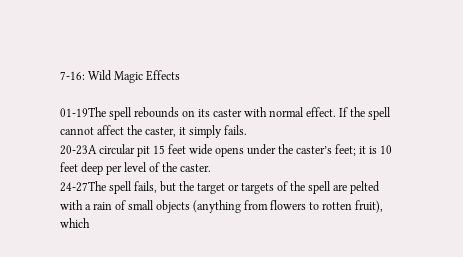7-16: Wild Magic Effects

01-19The spell rebounds on its caster with normal effect. If the spell cannot affect the caster, it simply fails.
20-23A circular pit 15 feet wide opens under the caster’s feet; it is 10 feet deep per level of the caster.
24-27The spell fails, but the target or targets of the spell are pelted with a rain of small objects (anything from flowers to rotten fruit), which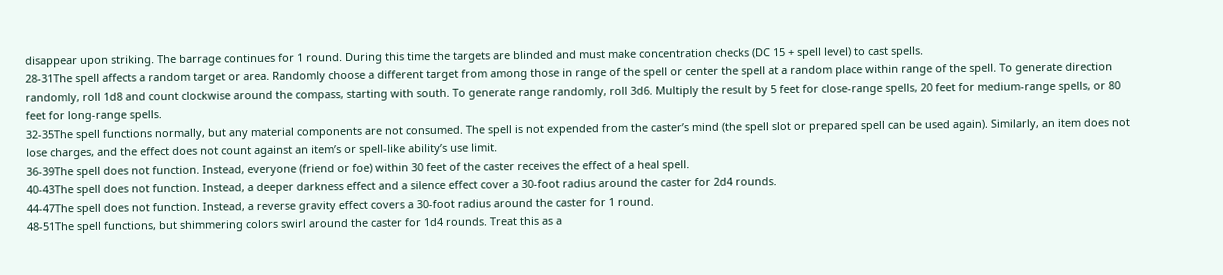disappear upon striking. The barrage continues for 1 round. During this time the targets are blinded and must make concentration checks (DC 15 + spell level) to cast spells.
28-31The spell affects a random target or area. Randomly choose a different target from among those in range of the spell or center the spell at a random place within range of the spell. To generate direction randomly, roll 1d8 and count clockwise around the compass, starting with south. To generate range randomly, roll 3d6. Multiply the result by 5 feet for close-range spells, 20 feet for medium-range spells, or 80 feet for long-range spells.
32-35The spell functions normally, but any material components are not consumed. The spell is not expended from the caster’s mind (the spell slot or prepared spell can be used again). Similarly, an item does not lose charges, and the effect does not count against an item’s or spell-like ability’s use limit.
36-39The spell does not function. Instead, everyone (friend or foe) within 30 feet of the caster receives the effect of a heal spell.
40-43The spell does not function. Instead, a deeper darkness effect and a silence effect cover a 30-foot radius around the caster for 2d4 rounds.
44-47The spell does not function. Instead, a reverse gravity effect covers a 30-foot radius around the caster for 1 round.
48-51The spell functions, but shimmering colors swirl around the caster for 1d4 rounds. Treat this as a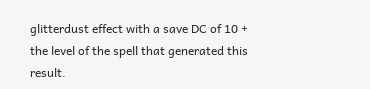glitterdust effect with a save DC of 10 + the level of the spell that generated this result.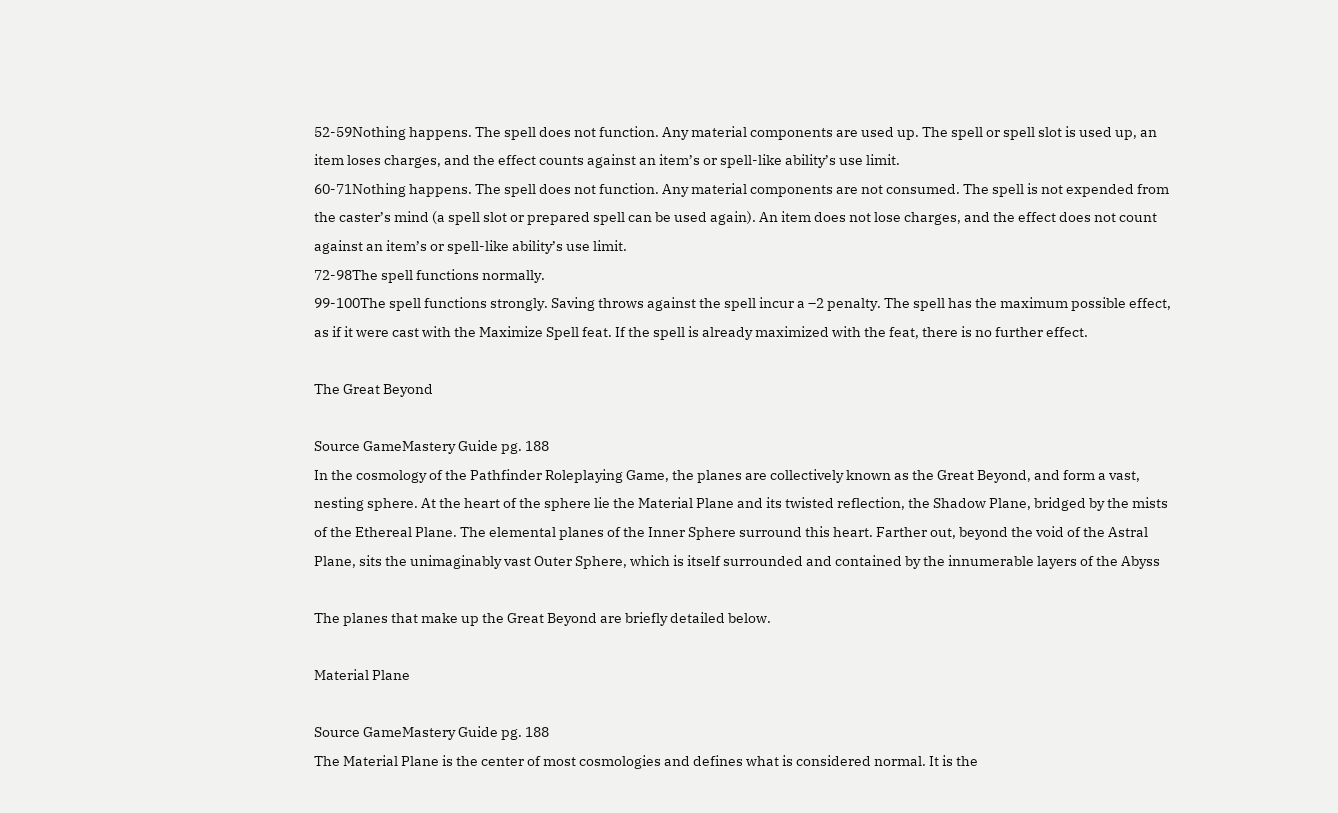52-59Nothing happens. The spell does not function. Any material components are used up. The spell or spell slot is used up, an item loses charges, and the effect counts against an item’s or spell-like ability’s use limit.
60-71Nothing happens. The spell does not function. Any material components are not consumed. The spell is not expended from the caster’s mind (a spell slot or prepared spell can be used again). An item does not lose charges, and the effect does not count against an item’s or spell-like ability’s use limit.
72-98The spell functions normally.
99-100The spell functions strongly. Saving throws against the spell incur a –2 penalty. The spell has the maximum possible effect, as if it were cast with the Maximize Spell feat. If the spell is already maximized with the feat, there is no further effect.

The Great Beyond

Source GameMastery Guide pg. 188
In the cosmology of the Pathfinder Roleplaying Game, the planes are collectively known as the Great Beyond, and form a vast, nesting sphere. At the heart of the sphere lie the Material Plane and its twisted reflection, the Shadow Plane, bridged by the mists of the Ethereal Plane. The elemental planes of the Inner Sphere surround this heart. Farther out, beyond the void of the Astral Plane, sits the unimaginably vast Outer Sphere, which is itself surrounded and contained by the innumerable layers of the Abyss

The planes that make up the Great Beyond are briefly detailed below.

Material Plane

Source GameMastery Guide pg. 188
The Material Plane is the center of most cosmologies and defines what is considered normal. It is the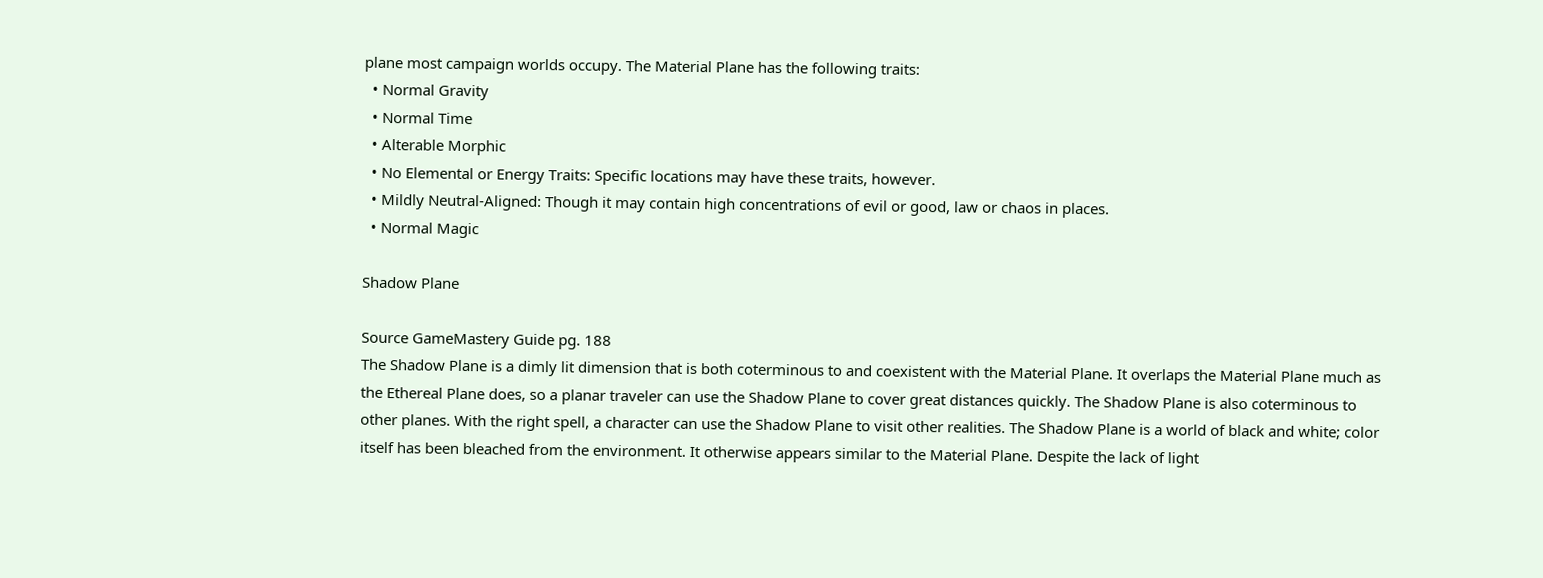plane most campaign worlds occupy. The Material Plane has the following traits:
  • Normal Gravity
  • Normal Time
  • Alterable Morphic
  • No Elemental or Energy Traits: Specific locations may have these traits, however.
  • Mildly Neutral-Aligned: Though it may contain high concentrations of evil or good, law or chaos in places.
  • Normal Magic

Shadow Plane

Source GameMastery Guide pg. 188
The Shadow Plane is a dimly lit dimension that is both coterminous to and coexistent with the Material Plane. It overlaps the Material Plane much as the Ethereal Plane does, so a planar traveler can use the Shadow Plane to cover great distances quickly. The Shadow Plane is also coterminous to other planes. With the right spell, a character can use the Shadow Plane to visit other realities. The Shadow Plane is a world of black and white; color itself has been bleached from the environment. It otherwise appears similar to the Material Plane. Despite the lack of light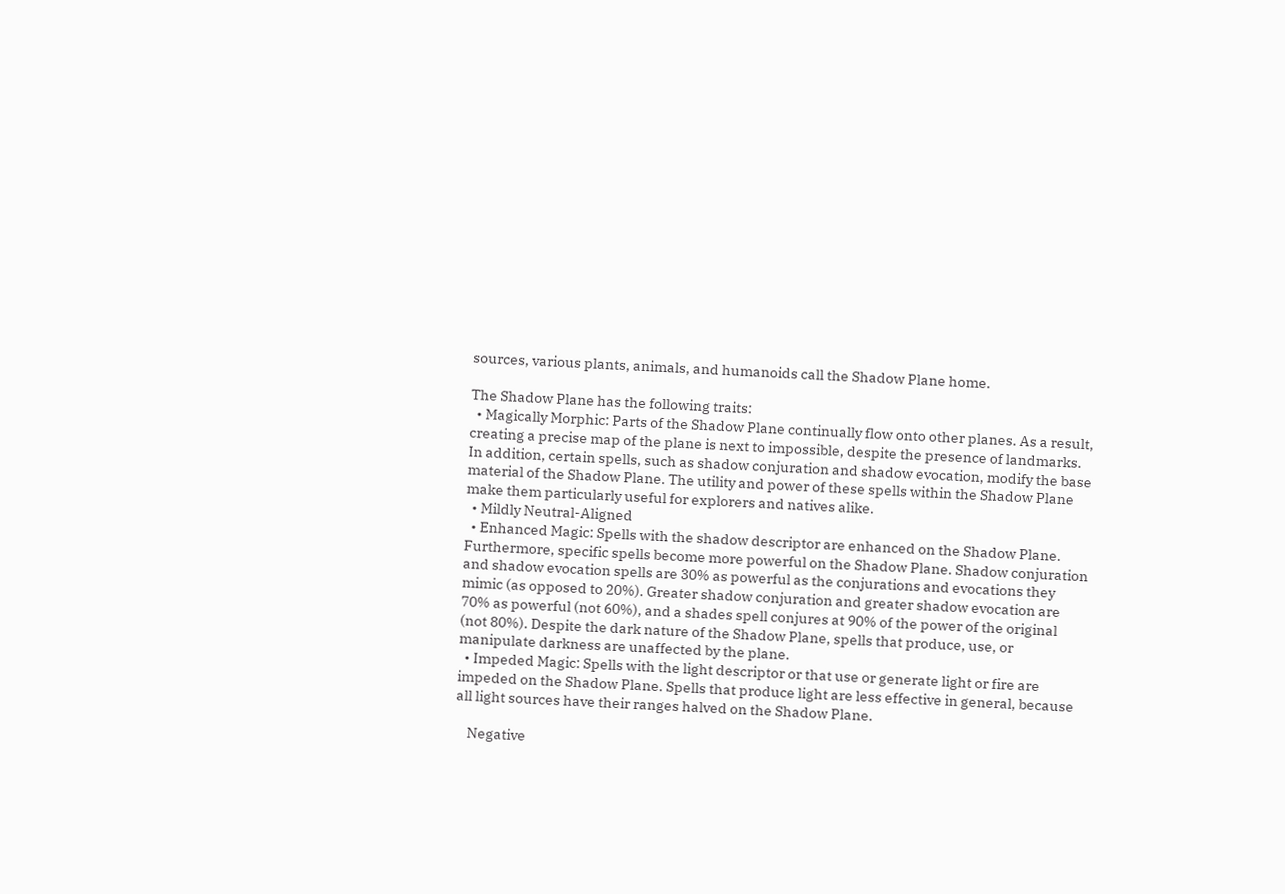sources, various plants, animals, and humanoids call the Shadow Plane home.

The Shadow Plane has the following traits:
  • Magically Morphic: Parts of the Shadow Plane continually flow onto other planes. As a result, creating a precise map of the plane is next to impossible, despite the presence of landmarks. In addition, certain spells, such as shadow conjuration and shadow evocation, modify the base material of the Shadow Plane. The utility and power of these spells within the Shadow Plane make them particularly useful for explorers and natives alike.
  • Mildly Neutral-Aligned
  • Enhanced Magic: Spells with the shadow descriptor are enhanced on the Shadow Plane. Furthermore, specific spells become more powerful on the Shadow Plane. Shadow conjuration and shadow evocation spells are 30% as powerful as the conjurations and evocations they mimic (as opposed to 20%). Greater shadow conjuration and greater shadow evocation are 70% as powerful (not 60%), and a shades spell conjures at 90% of the power of the original (not 80%). Despite the dark nature of the Shadow Plane, spells that produce, use, or manipulate darkness are unaffected by the plane.
  • Impeded Magic: Spells with the light descriptor or that use or generate light or fire are impeded on the Shadow Plane. Spells that produce light are less effective in general, because all light sources have their ranges halved on the Shadow Plane.

    Negative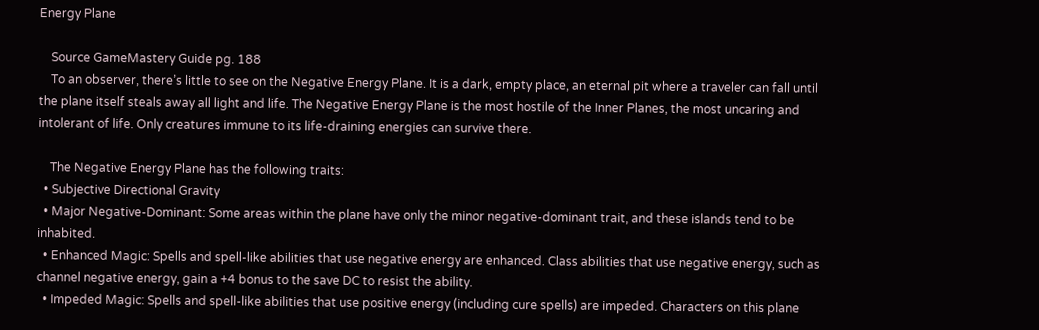Energy Plane

    Source GameMastery Guide pg. 188
    To an observer, there’s little to see on the Negative Energy Plane. It is a dark, empty place, an eternal pit where a traveler can fall until the plane itself steals away all light and life. The Negative Energy Plane is the most hostile of the Inner Planes, the most uncaring and intolerant of life. Only creatures immune to its life-draining energies can survive there.

    The Negative Energy Plane has the following traits:
  • Subjective Directional Gravity
  • Major Negative-Dominant: Some areas within the plane have only the minor negative-dominant trait, and these islands tend to be inhabited.
  • Enhanced Magic: Spells and spell-like abilities that use negative energy are enhanced. Class abilities that use negative energy, such as channel negative energy, gain a +4 bonus to the save DC to resist the ability.
  • Impeded Magic: Spells and spell-like abilities that use positive energy (including cure spells) are impeded. Characters on this plane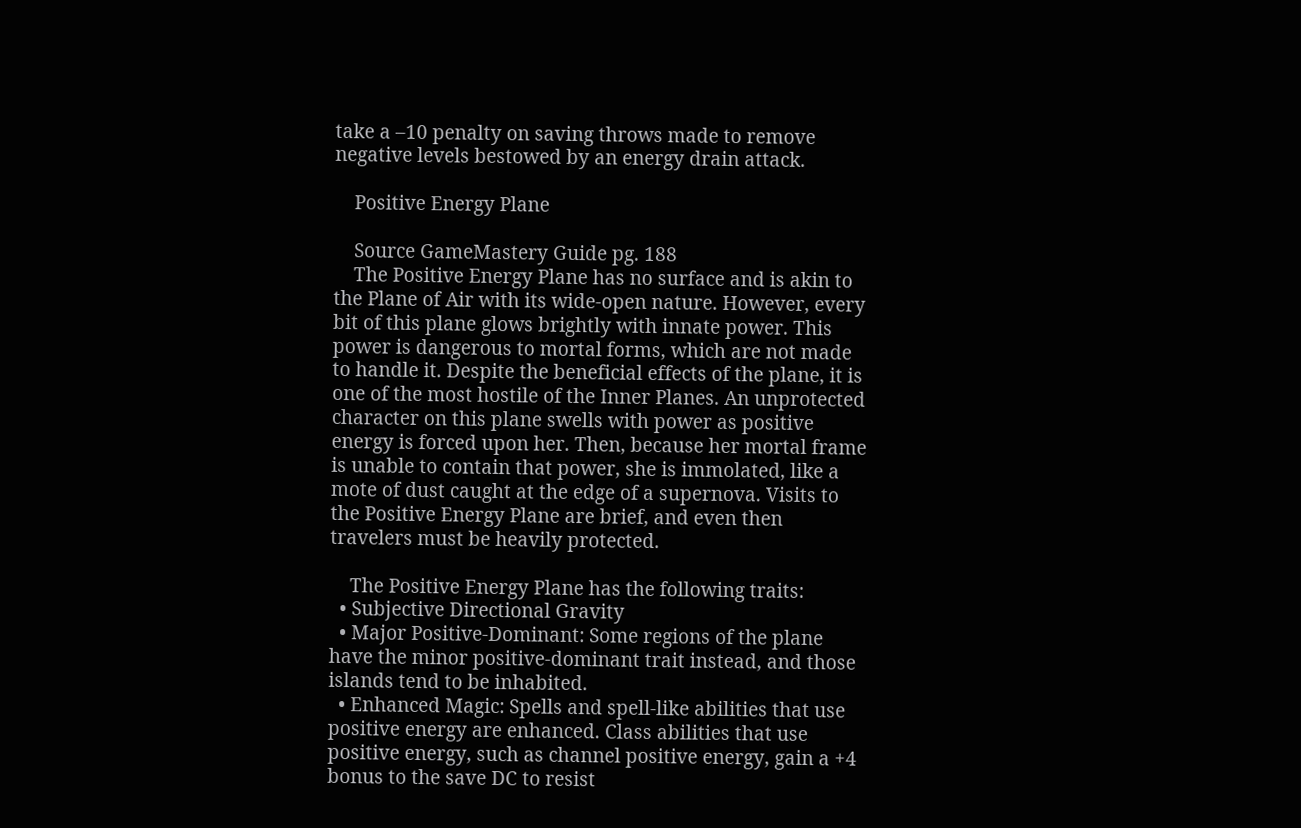take a –10 penalty on saving throws made to remove negative levels bestowed by an energy drain attack.

    Positive Energy Plane

    Source GameMastery Guide pg. 188
    The Positive Energy Plane has no surface and is akin to the Plane of Air with its wide-open nature. However, every bit of this plane glows brightly with innate power. This power is dangerous to mortal forms, which are not made to handle it. Despite the beneficial effects of the plane, it is one of the most hostile of the Inner Planes. An unprotected character on this plane swells with power as positive energy is forced upon her. Then, because her mortal frame is unable to contain that power, she is immolated, like a mote of dust caught at the edge of a supernova. Visits to the Positive Energy Plane are brief, and even then travelers must be heavily protected.

    The Positive Energy Plane has the following traits:
  • Subjective Directional Gravity
  • Major Positive-Dominant: Some regions of the plane have the minor positive-dominant trait instead, and those islands tend to be inhabited.
  • Enhanced Magic: Spells and spell-like abilities that use positive energy are enhanced. Class abilities that use positive energy, such as channel positive energy, gain a +4 bonus to the save DC to resist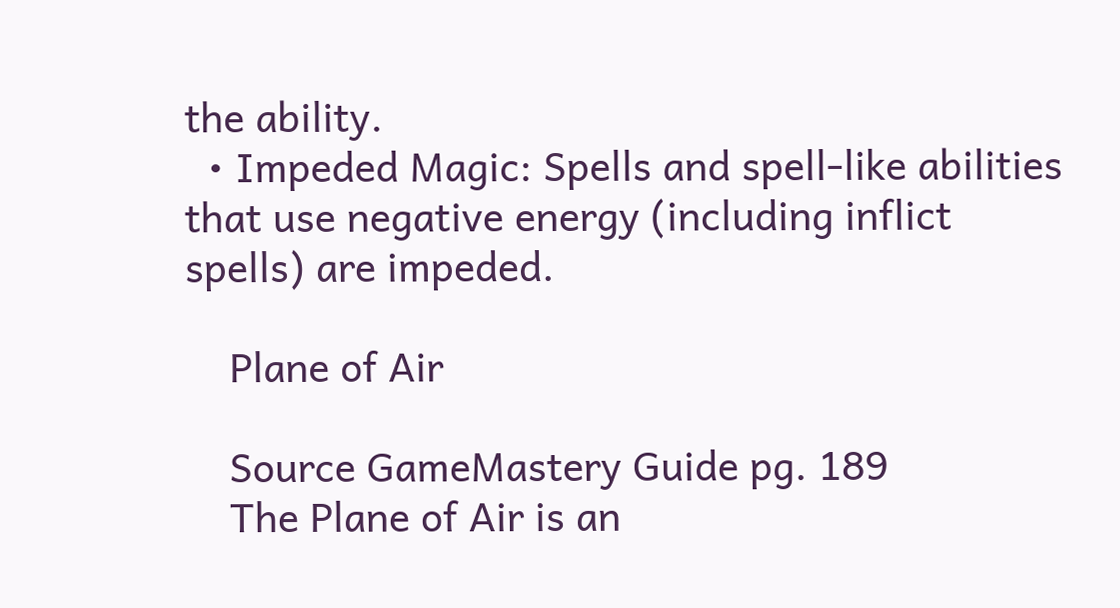the ability.
  • Impeded Magic: Spells and spell-like abilities that use negative energy (including inflict spells) are impeded.

    Plane of Air

    Source GameMastery Guide pg. 189
    The Plane of Air is an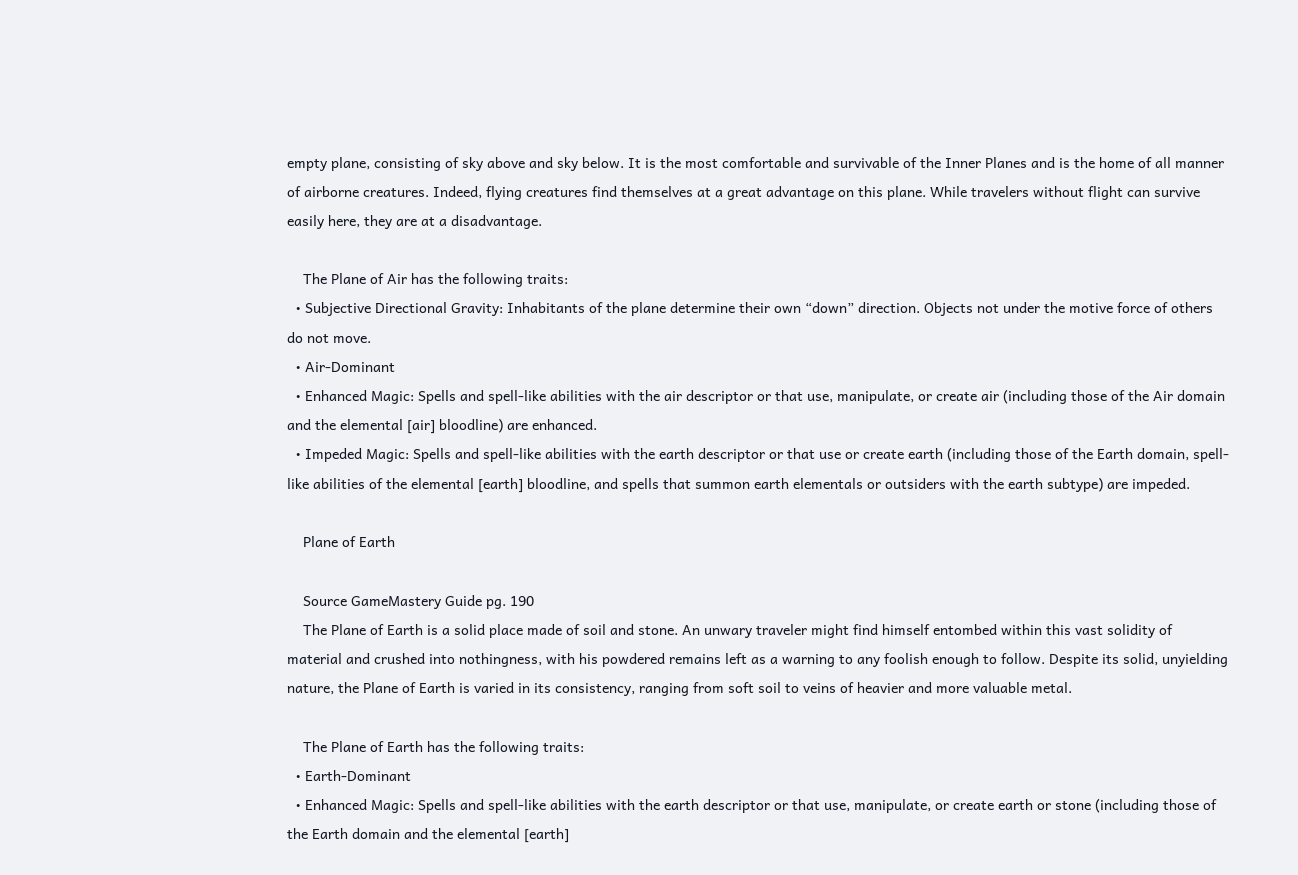empty plane, consisting of sky above and sky below. It is the most comfortable and survivable of the Inner Planes and is the home of all manner of airborne creatures. Indeed, flying creatures find themselves at a great advantage on this plane. While travelers without flight can survive easily here, they are at a disadvantage.

    The Plane of Air has the following traits:
  • Subjective Directional Gravity: Inhabitants of the plane determine their own “down” direction. Objects not under the motive force of others do not move.
  • Air-Dominant
  • Enhanced Magic: Spells and spell-like abilities with the air descriptor or that use, manipulate, or create air (including those of the Air domain and the elemental [air] bloodline) are enhanced.
  • Impeded Magic: Spells and spell-like abilities with the earth descriptor or that use or create earth (including those of the Earth domain, spell-like abilities of the elemental [earth] bloodline, and spells that summon earth elementals or outsiders with the earth subtype) are impeded.

    Plane of Earth

    Source GameMastery Guide pg. 190
    The Plane of Earth is a solid place made of soil and stone. An unwary traveler might find himself entombed within this vast solidity of material and crushed into nothingness, with his powdered remains left as a warning to any foolish enough to follow. Despite its solid, unyielding nature, the Plane of Earth is varied in its consistency, ranging from soft soil to veins of heavier and more valuable metal.

    The Plane of Earth has the following traits:
  • Earth-Dominant
  • Enhanced Magic: Spells and spell-like abilities with the earth descriptor or that use, manipulate, or create earth or stone (including those of the Earth domain and the elemental [earth]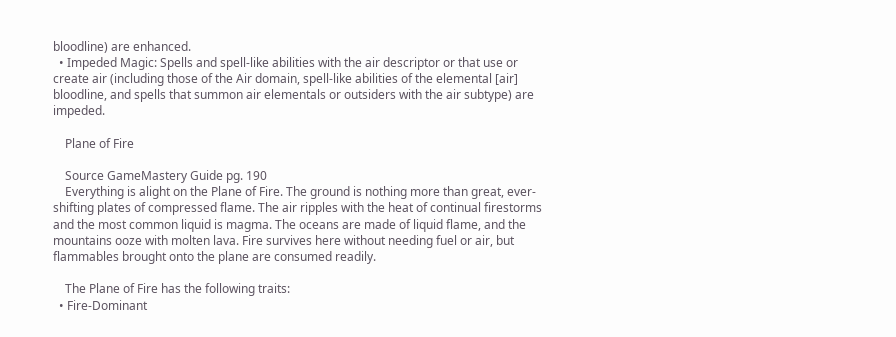bloodline) are enhanced.
  • Impeded Magic: Spells and spell-like abilities with the air descriptor or that use or create air (including those of the Air domain, spell-like abilities of the elemental [air] bloodline, and spells that summon air elementals or outsiders with the air subtype) are impeded.

    Plane of Fire

    Source GameMastery Guide pg. 190
    Everything is alight on the Plane of Fire. The ground is nothing more than great, ever-shifting plates of compressed flame. The air ripples with the heat of continual firestorms and the most common liquid is magma. The oceans are made of liquid flame, and the mountains ooze with molten lava. Fire survives here without needing fuel or air, but flammables brought onto the plane are consumed readily.

    The Plane of Fire has the following traits:
  • Fire-Dominant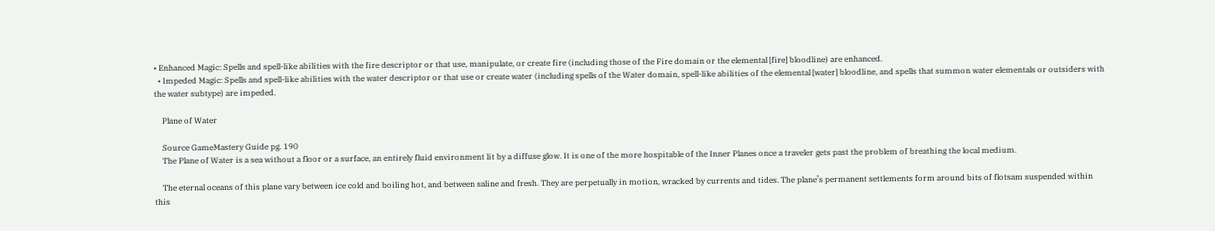• Enhanced Magic: Spells and spell-like abilities with the fire descriptor or that use, manipulate, or create fire (including those of the Fire domain or the elemental [fire] bloodline) are enhanced.
  • Impeded Magic: Spells and spell-like abilities with the water descriptor or that use or create water (including spells of the Water domain, spell-like abilities of the elemental [water] bloodline, and spells that summon water elementals or outsiders with the water subtype) are impeded.

    Plane of Water

    Source GameMastery Guide pg. 190
    The Plane of Water is a sea without a floor or a surface, an entirely fluid environment lit by a diffuse glow. It is one of the more hospitable of the Inner Planes once a traveler gets past the problem of breathing the local medium.

    The eternal oceans of this plane vary between ice cold and boiling hot, and between saline and fresh. They are perpetually in motion, wracked by currents and tides. The plane’s permanent settlements form around bits of flotsam suspended within this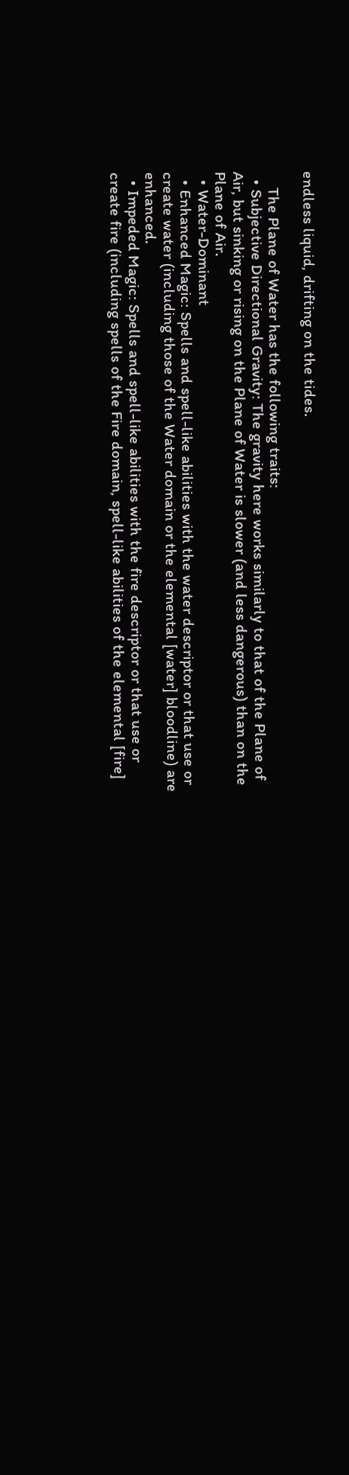endless liquid, drifting on the tides.

    The Plane of Water has the following traits:
  • Subjective Directional Gravity: The gravity here works similarly to that of the Plane of Air, but sinking or rising on the Plane of Water is slower (and less dangerous) than on the Plane of Air.
  • Water-Dominant
  • Enhanced Magic: Spells and spell-like abilities with the water descriptor or that use or create water (including those of the Water domain or the elemental [water] bloodline) are enhanced.
  • Impeded Magic: Spells and spell-like abilities with the fire descriptor or that use or create fire (including spells of the Fire domain, spell-like abilities of the elemental [fire]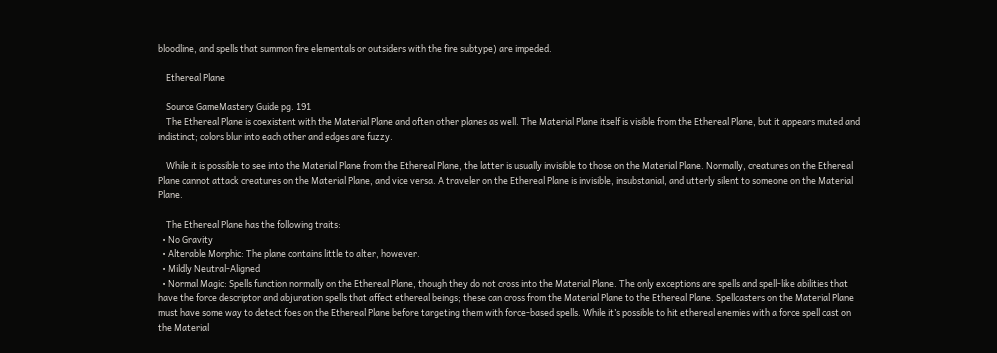bloodline, and spells that summon fire elementals or outsiders with the fire subtype) are impeded.

    Ethereal Plane

    Source GameMastery Guide pg. 191
    The Ethereal Plane is coexistent with the Material Plane and often other planes as well. The Material Plane itself is visible from the Ethereal Plane, but it appears muted and indistinct; colors blur into each other and edges are fuzzy.

    While it is possible to see into the Material Plane from the Ethereal Plane, the latter is usually invisible to those on the Material Plane. Normally, creatures on the Ethereal Plane cannot attack creatures on the Material Plane, and vice versa. A traveler on the Ethereal Plane is invisible, insubstanial, and utterly silent to someone on the Material Plane.

    The Ethereal Plane has the following traits:
  • No Gravity
  • Alterable Morphic: The plane contains little to alter, however.
  • Mildly Neutral-Aligned
  • Normal Magic: Spells function normally on the Ethereal Plane, though they do not cross into the Material Plane. The only exceptions are spells and spell-like abilities that have the force descriptor and abjuration spells that affect ethereal beings; these can cross from the Material Plane to the Ethereal Plane. Spellcasters on the Material Plane must have some way to detect foes on the Ethereal Plane before targeting them with force-based spells. While it’s possible to hit ethereal enemies with a force spell cast on the Material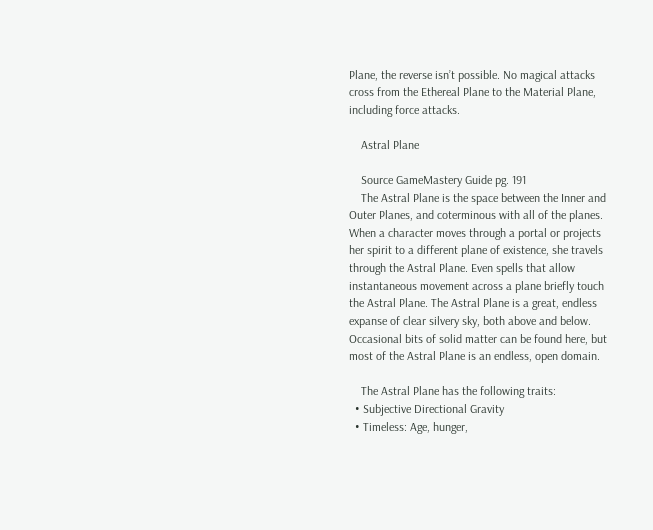Plane, the reverse isn’t possible. No magical attacks cross from the Ethereal Plane to the Material Plane, including force attacks.

    Astral Plane

    Source GameMastery Guide pg. 191
    The Astral Plane is the space between the Inner and Outer Planes, and coterminous with all of the planes. When a character moves through a portal or projects her spirit to a different plane of existence, she travels through the Astral Plane. Even spells that allow instantaneous movement across a plane briefly touch the Astral Plane. The Astral Plane is a great, endless expanse of clear silvery sky, both above and below. Occasional bits of solid matter can be found here, but most of the Astral Plane is an endless, open domain.

    The Astral Plane has the following traits:
  • Subjective Directional Gravity
  • Timeless: Age, hunger,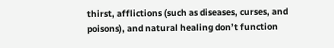thirst, afflictions (such as diseases, curses, and poisons), and natural healing don’t function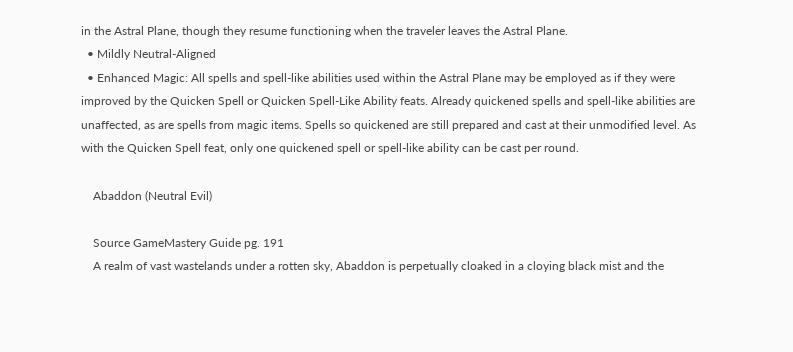in the Astral Plane, though they resume functioning when the traveler leaves the Astral Plane.
  • Mildly Neutral-Aligned
  • Enhanced Magic: All spells and spell-like abilities used within the Astral Plane may be employed as if they were improved by the Quicken Spell or Quicken Spell-Like Ability feats. Already quickened spells and spell-like abilities are unaffected, as are spells from magic items. Spells so quickened are still prepared and cast at their unmodified level. As with the Quicken Spell feat, only one quickened spell or spell-like ability can be cast per round.

    Abaddon (Neutral Evil)

    Source GameMastery Guide pg. 191
    A realm of vast wastelands under a rotten sky, Abaddon is perpetually cloaked in a cloying black mist and the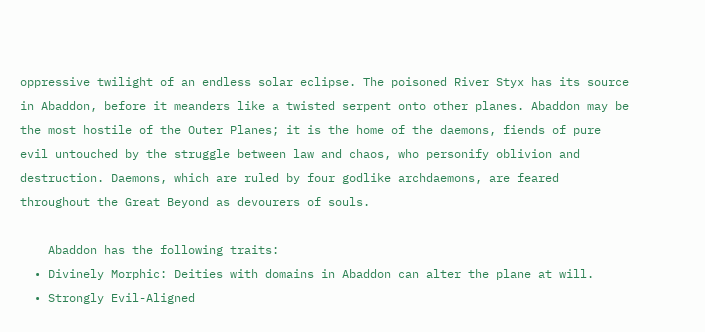oppressive twilight of an endless solar eclipse. The poisoned River Styx has its source in Abaddon, before it meanders like a twisted serpent onto other planes. Abaddon may be the most hostile of the Outer Planes; it is the home of the daemons, fiends of pure evil untouched by the struggle between law and chaos, who personify oblivion and destruction. Daemons, which are ruled by four godlike archdaemons, are feared throughout the Great Beyond as devourers of souls.

    Abaddon has the following traits:
  • Divinely Morphic: Deities with domains in Abaddon can alter the plane at will.
  • Strongly Evil-Aligned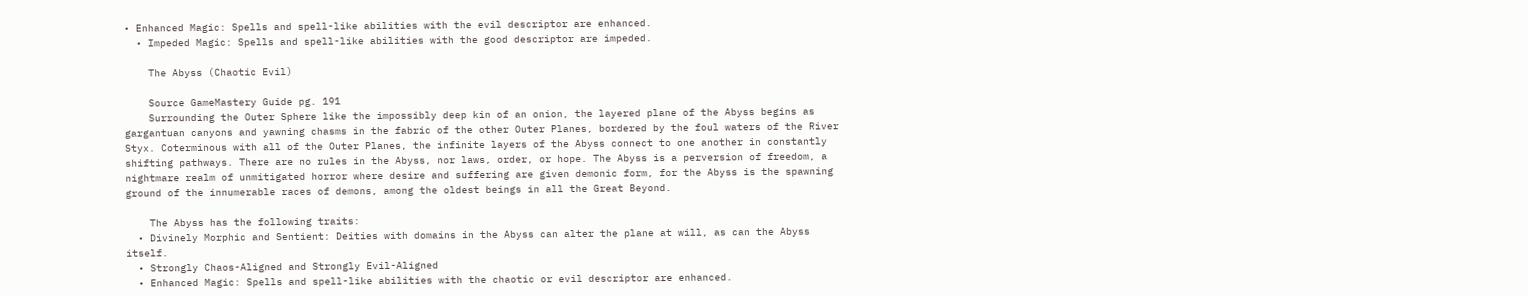• Enhanced Magic: Spells and spell-like abilities with the evil descriptor are enhanced.
  • Impeded Magic: Spells and spell-like abilities with the good descriptor are impeded.

    The Abyss (Chaotic Evil)

    Source GameMastery Guide pg. 191
    Surrounding the Outer Sphere like the impossibly deep kin of an onion, the layered plane of the Abyss begins as gargantuan canyons and yawning chasms in the fabric of the other Outer Planes, bordered by the foul waters of the River Styx. Coterminous with all of the Outer Planes, the infinite layers of the Abyss connect to one another in constantly shifting pathways. There are no rules in the Abyss, nor laws, order, or hope. The Abyss is a perversion of freedom, a nightmare realm of unmitigated horror where desire and suffering are given demonic form, for the Abyss is the spawning ground of the innumerable races of demons, among the oldest beings in all the Great Beyond.

    The Abyss has the following traits:
  • Divinely Morphic and Sentient: Deities with domains in the Abyss can alter the plane at will, as can the Abyss itself.
  • Strongly Chaos-Aligned and Strongly Evil-Aligned
  • Enhanced Magic: Spells and spell-like abilities with the chaotic or evil descriptor are enhanced.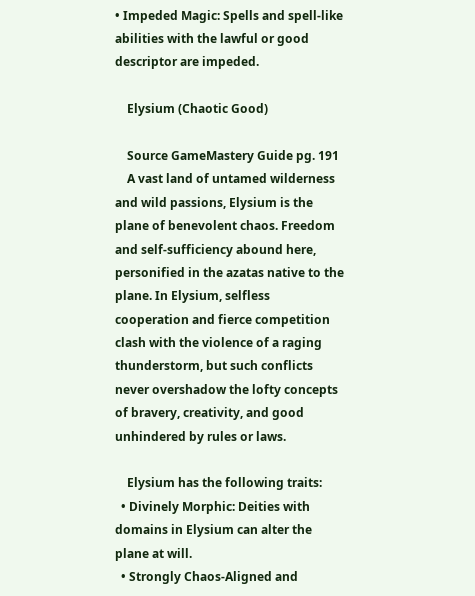• Impeded Magic: Spells and spell-like abilities with the lawful or good descriptor are impeded.

    Elysium (Chaotic Good)

    Source GameMastery Guide pg. 191
    A vast land of untamed wilderness and wild passions, Elysium is the plane of benevolent chaos. Freedom and self-sufficiency abound here, personified in the azatas native to the plane. In Elysium, selfless cooperation and fierce competition clash with the violence of a raging thunderstorm, but such conflicts never overshadow the lofty concepts of bravery, creativity, and good unhindered by rules or laws.

    Elysium has the following traits:
  • Divinely Morphic: Deities with domains in Elysium can alter the plane at will.
  • Strongly Chaos-Aligned and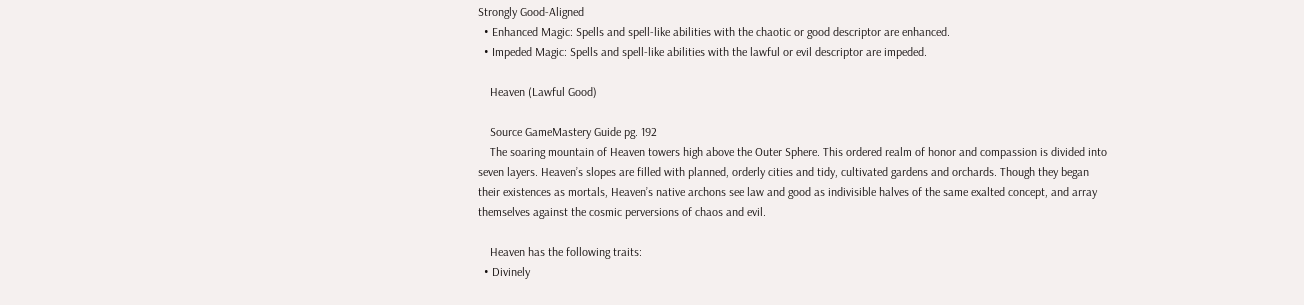Strongly Good-Aligned
  • Enhanced Magic: Spells and spell-like abilities with the chaotic or good descriptor are enhanced.
  • Impeded Magic: Spells and spell-like abilities with the lawful or evil descriptor are impeded.

    Heaven (Lawful Good)

    Source GameMastery Guide pg. 192
    The soaring mountain of Heaven towers high above the Outer Sphere. This ordered realm of honor and compassion is divided into seven layers. Heaven’s slopes are filled with planned, orderly cities and tidy, cultivated gardens and orchards. Though they began their existences as mortals, Heaven’s native archons see law and good as indivisible halves of the same exalted concept, and array themselves against the cosmic perversions of chaos and evil.

    Heaven has the following traits:
  • Divinely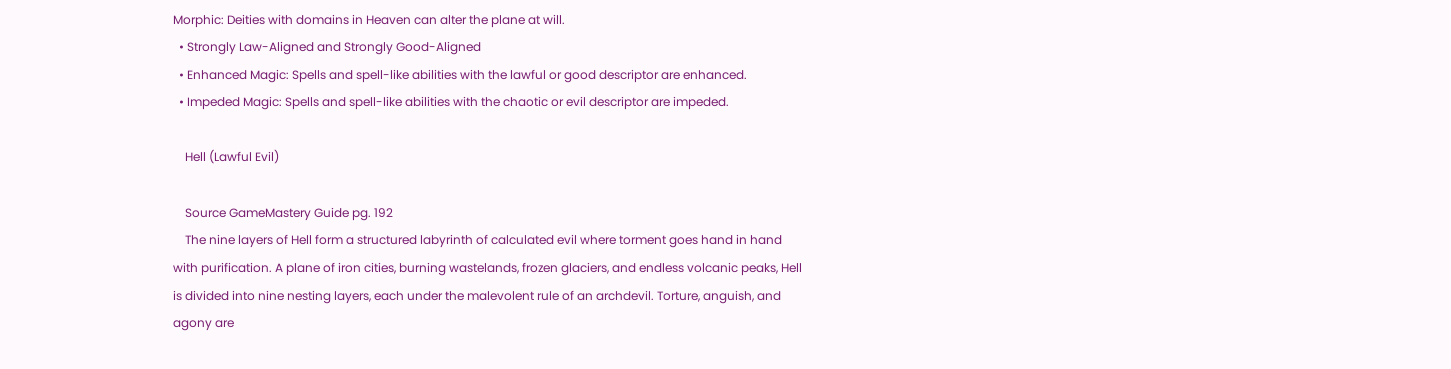Morphic: Deities with domains in Heaven can alter the plane at will.
  • Strongly Law-Aligned and Strongly Good-Aligned
  • Enhanced Magic: Spells and spell-like abilities with the lawful or good descriptor are enhanced.
  • Impeded Magic: Spells and spell-like abilities with the chaotic or evil descriptor are impeded.

    Hell (Lawful Evil)

    Source GameMastery Guide pg. 192
    The nine layers of Hell form a structured labyrinth of calculated evil where torment goes hand in hand with purification. A plane of iron cities, burning wastelands, frozen glaciers, and endless volcanic peaks, Hell is divided into nine nesting layers, each under the malevolent rule of an archdevil. Torture, anguish, and agony are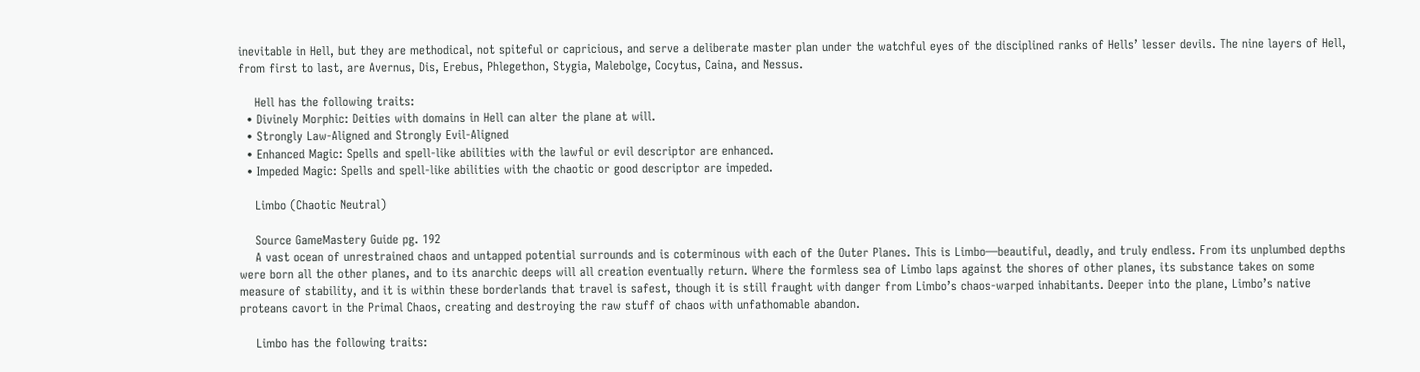inevitable in Hell, but they are methodical, not spiteful or capricious, and serve a deliberate master plan under the watchful eyes of the disciplined ranks of Hells’ lesser devils. The nine layers of Hell, from first to last, are Avernus, Dis, Erebus, Phlegethon, Stygia, Malebolge, Cocytus, Caina, and Nessus.

    Hell has the following traits:
  • Divinely Morphic: Deities with domains in Hell can alter the plane at will.
  • Strongly Law-Aligned and Strongly Evil-Aligned
  • Enhanced Magic: Spells and spell-like abilities with the lawful or evil descriptor are enhanced.
  • Impeded Magic: Spells and spell-like abilities with the chaotic or good descriptor are impeded.

    Limbo (Chaotic Neutral)

    Source GameMastery Guide pg. 192
    A vast ocean of unrestrained chaos and untapped potential surrounds and is coterminous with each of the Outer Planes. This is Limbo—beautiful, deadly, and truly endless. From its unplumbed depths were born all the other planes, and to its anarchic deeps will all creation eventually return. Where the formless sea of Limbo laps against the shores of other planes, its substance takes on some measure of stability, and it is within these borderlands that travel is safest, though it is still fraught with danger from Limbo’s chaos-warped inhabitants. Deeper into the plane, Limbo’s native proteans cavort in the Primal Chaos, creating and destroying the raw stuff of chaos with unfathomable abandon.

    Limbo has the following traits: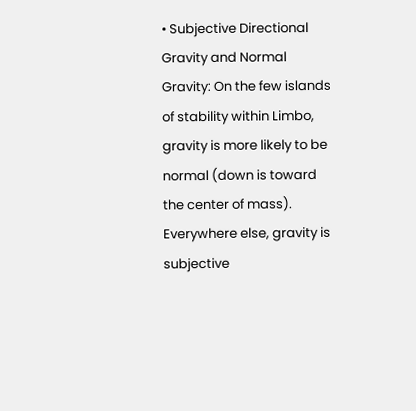• Subjective Directional Gravity and Normal Gravity: On the few islands of stability within Limbo, gravity is more likely to be normal (down is toward the center of mass). Everywhere else, gravity is subjective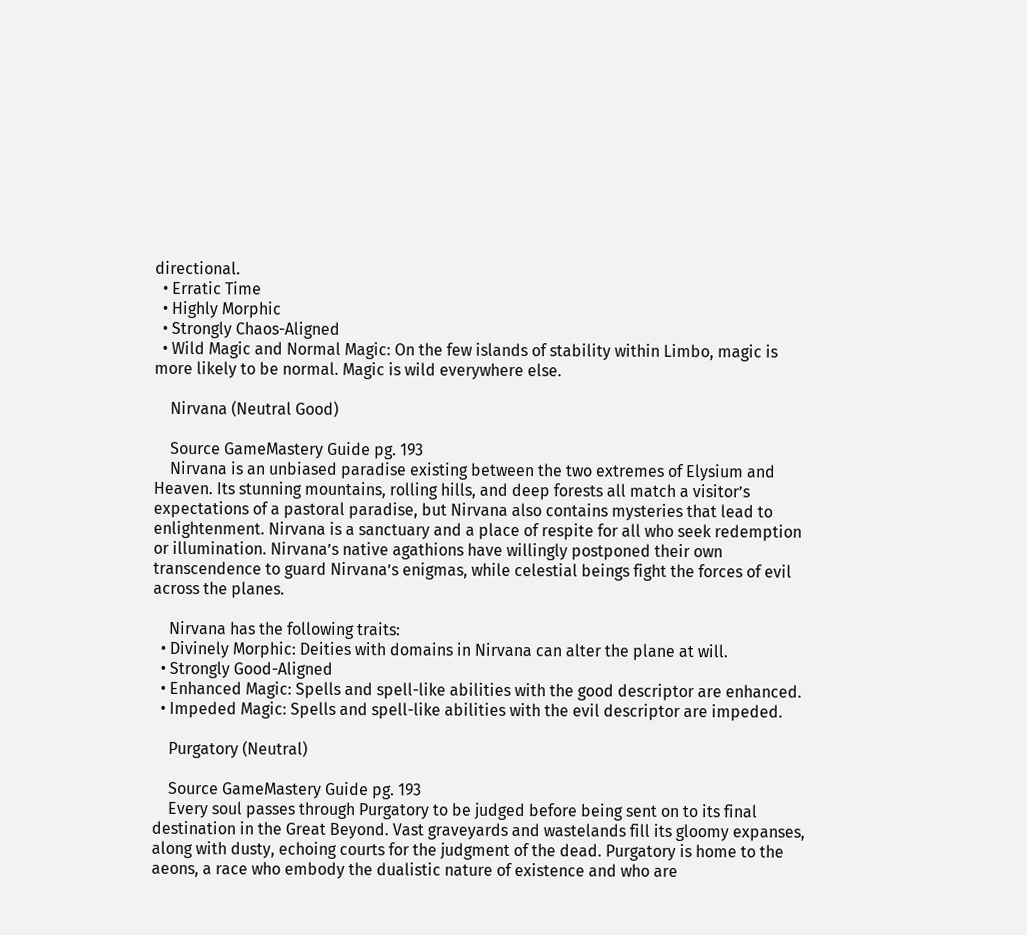directional.
  • Erratic Time
  • Highly Morphic
  • Strongly Chaos-Aligned
  • Wild Magic and Normal Magic: On the few islands of stability within Limbo, magic is more likely to be normal. Magic is wild everywhere else.

    Nirvana (Neutral Good)

    Source GameMastery Guide pg. 193
    Nirvana is an unbiased paradise existing between the two extremes of Elysium and Heaven. Its stunning mountains, rolling hills, and deep forests all match a visitor’s expectations of a pastoral paradise, but Nirvana also contains mysteries that lead to enlightenment. Nirvana is a sanctuary and a place of respite for all who seek redemption or illumination. Nirvana’s native agathions have willingly postponed their own transcendence to guard Nirvana’s enigmas, while celestial beings fight the forces of evil across the planes.

    Nirvana has the following traits:
  • Divinely Morphic: Deities with domains in Nirvana can alter the plane at will.
  • Strongly Good-Aligned
  • Enhanced Magic: Spells and spell-like abilities with the good descriptor are enhanced.
  • Impeded Magic: Spells and spell-like abilities with the evil descriptor are impeded.

    Purgatory (Neutral)

    Source GameMastery Guide pg. 193
    Every soul passes through Purgatory to be judged before being sent on to its final destination in the Great Beyond. Vast graveyards and wastelands fill its gloomy expanses, along with dusty, echoing courts for the judgment of the dead. Purgatory is home to the aeons, a race who embody the dualistic nature of existence and who are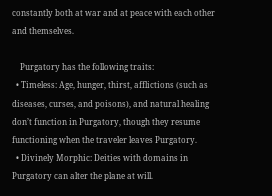constantly both at war and at peace with each other and themselves.

    Purgatory has the following traits:
  • Timeless: Age, hunger, thirst, afflictions (such as diseases, curses, and poisons), and natural healing don’t function in Purgatory, though they resume functioning when the traveler leaves Purgatory.
  • Divinely Morphic: Deities with domains in Purgatory can alter the plane at will.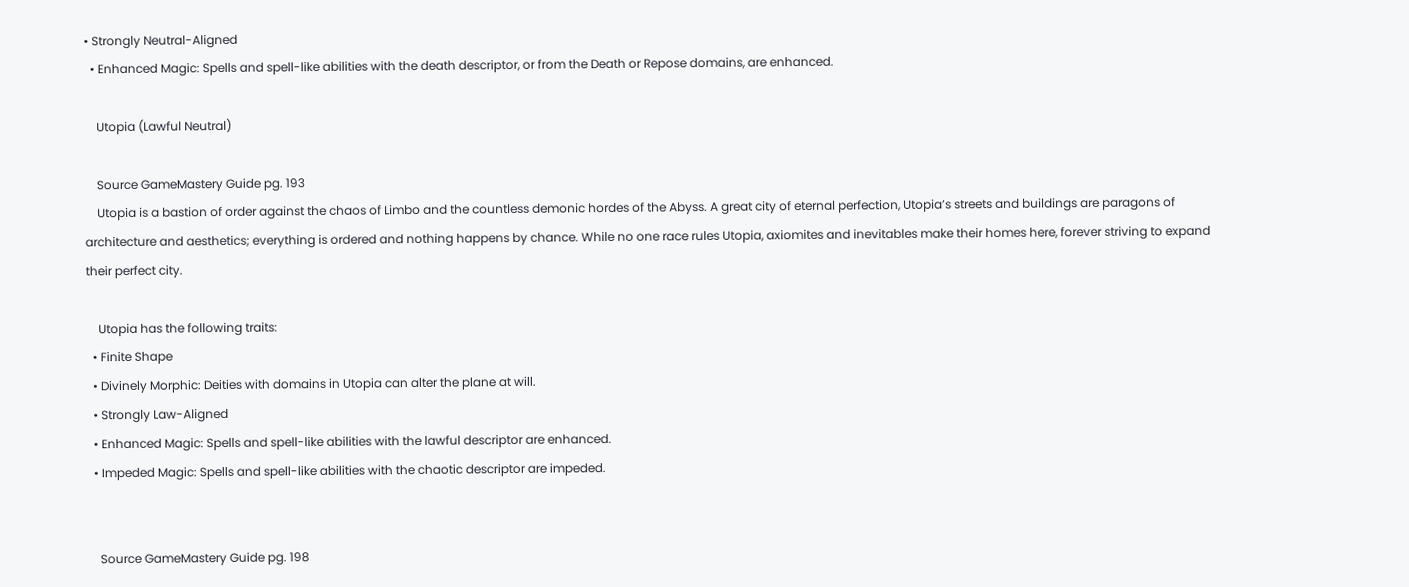• Strongly Neutral-Aligned
  • Enhanced Magic: Spells and spell-like abilities with the death descriptor, or from the Death or Repose domains, are enhanced.

    Utopia (Lawful Neutral)

    Source GameMastery Guide pg. 193
    Utopia is a bastion of order against the chaos of Limbo and the countless demonic hordes of the Abyss. A great city of eternal perfection, Utopia’s streets and buildings are paragons of architecture and aesthetics; everything is ordered and nothing happens by chance. While no one race rules Utopia, axiomites and inevitables make their homes here, forever striving to expand their perfect city.

    Utopia has the following traits:
  • Finite Shape
  • Divinely Morphic: Deities with domains in Utopia can alter the plane at will.
  • Strongly Law-Aligned
  • Enhanced Magic: Spells and spell-like abilities with the lawful descriptor are enhanced.
  • Impeded Magic: Spells and spell-like abilities with the chaotic descriptor are impeded.


    Source GameMastery Guide pg. 198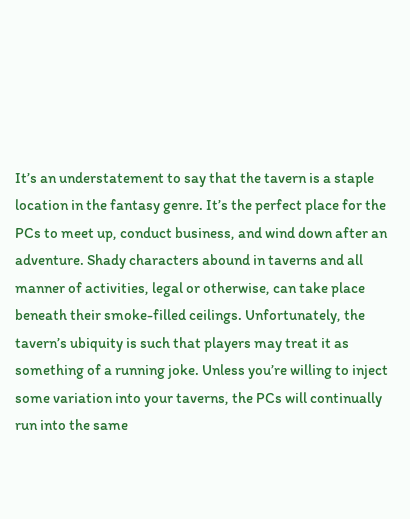It’s an understatement to say that the tavern is a staple location in the fantasy genre. It’s the perfect place for the PCs to meet up, conduct business, and wind down after an adventure. Shady characters abound in taverns and all manner of activities, legal or otherwise, can take place beneath their smoke-filled ceilings. Unfortunately, the tavern’s ubiquity is such that players may treat it as something of a running joke. Unless you’re willing to inject some variation into your taverns, the PCs will continually run into the same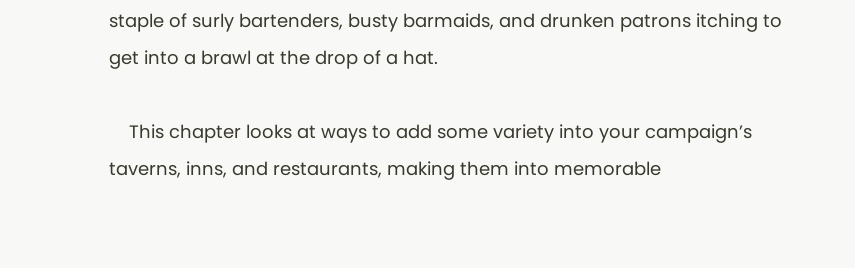staple of surly bartenders, busty barmaids, and drunken patrons itching to get into a brawl at the drop of a hat.

    This chapter looks at ways to add some variety into your campaign’s taverns, inns, and restaurants, making them into memorable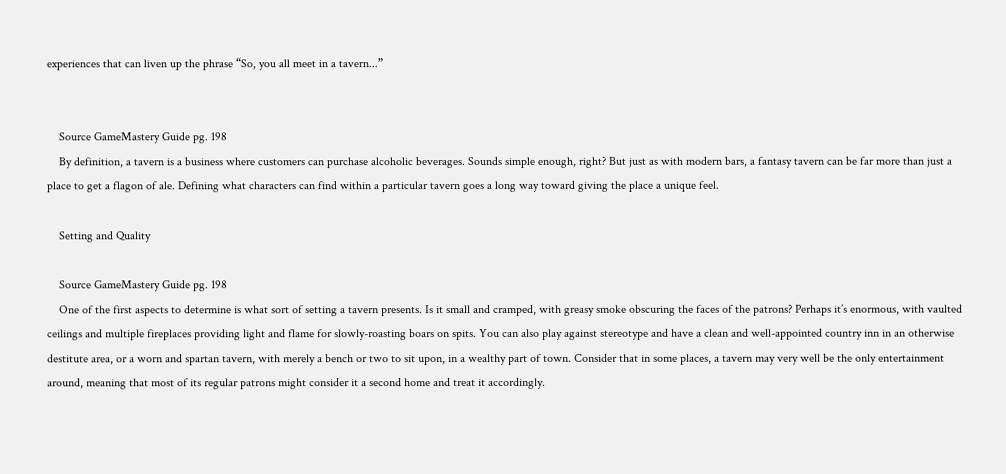experiences that can liven up the phrase “So, you all meet in a tavern...”


    Source GameMastery Guide pg. 198
    By definition, a tavern is a business where customers can purchase alcoholic beverages. Sounds simple enough, right? But just as with modern bars, a fantasy tavern can be far more than just a place to get a flagon of ale. Defining what characters can find within a particular tavern goes a long way toward giving the place a unique feel.

    Setting and Quality

    Source GameMastery Guide pg. 198
    One of the first aspects to determine is what sort of setting a tavern presents. Is it small and cramped, with greasy smoke obscuring the faces of the patrons? Perhaps it’s enormous, with vaulted ceilings and multiple fireplaces providing light and flame for slowly-roasting boars on spits. You can also play against stereotype and have a clean and well-appointed country inn in an otherwise destitute area, or a worn and spartan tavern, with merely a bench or two to sit upon, in a wealthy part of town. Consider that in some places, a tavern may very well be the only entertainment around, meaning that most of its regular patrons might consider it a second home and treat it accordingly.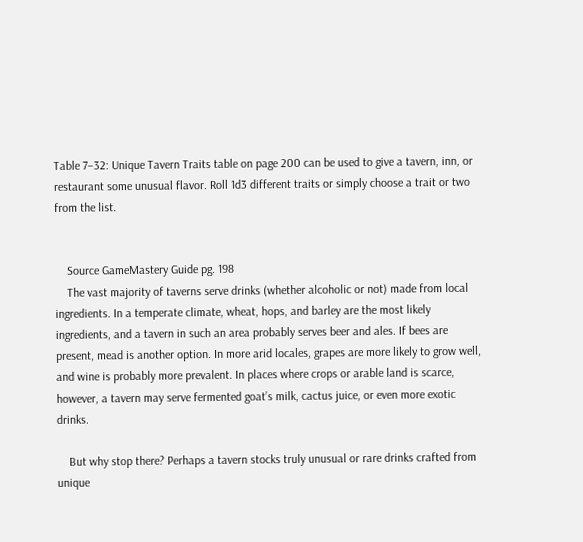Table 7–32: Unique Tavern Traits table on page 200 can be used to give a tavern, inn, or restaurant some unusual flavor. Roll 1d3 different traits or simply choose a trait or two from the list.


    Source GameMastery Guide pg. 198
    The vast majority of taverns serve drinks (whether alcoholic or not) made from local ingredients. In a temperate climate, wheat, hops, and barley are the most likely ingredients, and a tavern in such an area probably serves beer and ales. If bees are present, mead is another option. In more arid locales, grapes are more likely to grow well, and wine is probably more prevalent. In places where crops or arable land is scarce, however, a tavern may serve fermented goat’s milk, cactus juice, or even more exotic drinks.

    But why stop there? Perhaps a tavern stocks truly unusual or rare drinks crafted from unique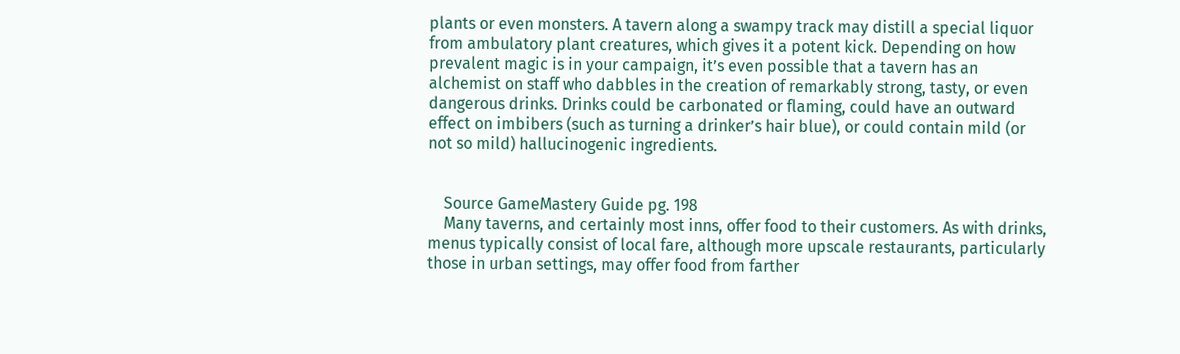plants or even monsters. A tavern along a swampy track may distill a special liquor from ambulatory plant creatures, which gives it a potent kick. Depending on how prevalent magic is in your campaign, it’s even possible that a tavern has an alchemist on staff who dabbles in the creation of remarkably strong, tasty, or even dangerous drinks. Drinks could be carbonated or flaming, could have an outward effect on imbibers (such as turning a drinker’s hair blue), or could contain mild (or not so mild) hallucinogenic ingredients.


    Source GameMastery Guide pg. 198
    Many taverns, and certainly most inns, offer food to their customers. As with drinks, menus typically consist of local fare, although more upscale restaurants, particularly those in urban settings, may offer food from farther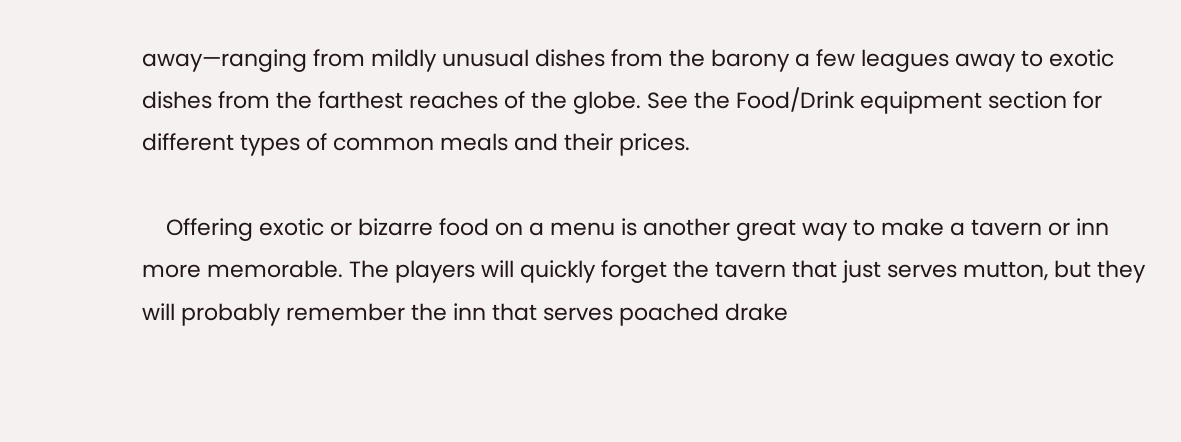away—ranging from mildly unusual dishes from the barony a few leagues away to exotic dishes from the farthest reaches of the globe. See the Food/Drink equipment section for different types of common meals and their prices.

    Offering exotic or bizarre food on a menu is another great way to make a tavern or inn more memorable. The players will quickly forget the tavern that just serves mutton, but they will probably remember the inn that serves poached drake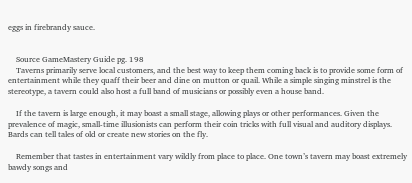eggs in firebrandy sauce.


    Source GameMastery Guide pg. 198
    Taverns primarily serve local customers, and the best way to keep them coming back is to provide some form of entertainment while they quaff their beer and dine on mutton or quail. While a simple singing minstrel is the stereotype, a tavern could also host a full band of musicians or possibly even a house band.

    If the tavern is large enough, it may boast a small stage, allowing plays or other performances. Given the prevalence of magic, small-time illusionists can perform their coin tricks with full visual and auditory displays. Bards can tell tales of old or create new stories on the fly.

    Remember that tastes in entertainment vary wildly from place to place. One town’s tavern may boast extremely bawdy songs and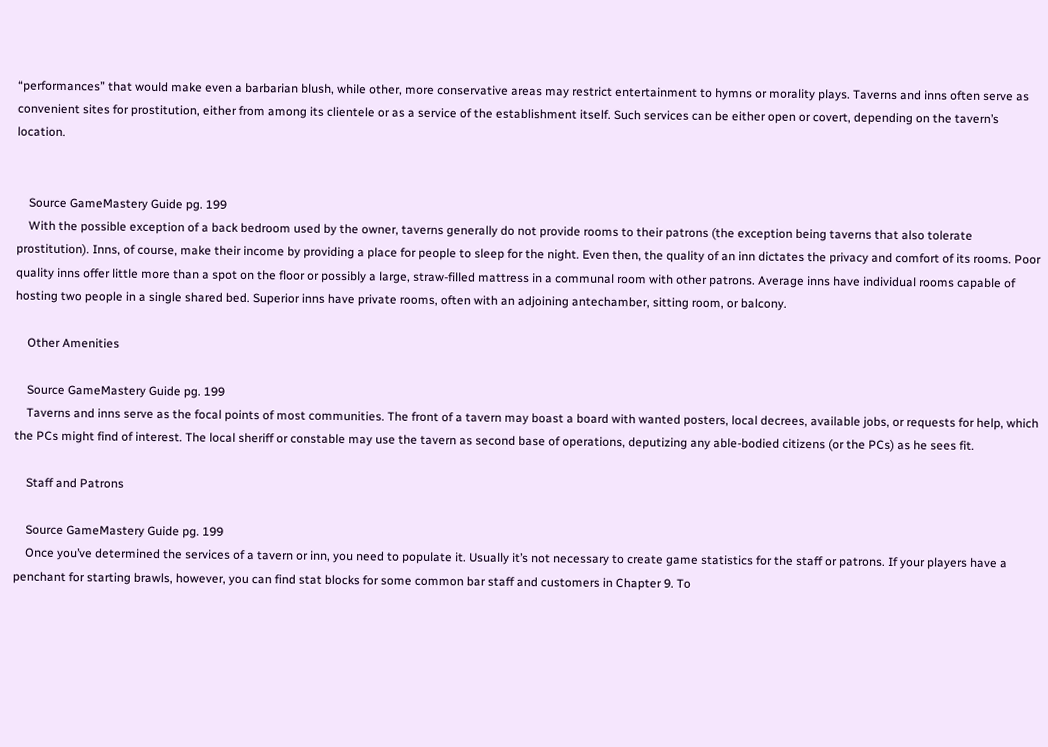“performances” that would make even a barbarian blush, while other, more conservative areas may restrict entertainment to hymns or morality plays. Taverns and inns often serve as convenient sites for prostitution, either from among its clientele or as a service of the establishment itself. Such services can be either open or covert, depending on the tavern’s location.


    Source GameMastery Guide pg. 199
    With the possible exception of a back bedroom used by the owner, taverns generally do not provide rooms to their patrons (the exception being taverns that also tolerate prostitution). Inns, of course, make their income by providing a place for people to sleep for the night. Even then, the quality of an inn dictates the privacy and comfort of its rooms. Poor quality inns offer little more than a spot on the floor or possibly a large, straw-filled mattress in a communal room with other patrons. Average inns have individual rooms capable of hosting two people in a single shared bed. Superior inns have private rooms, often with an adjoining antechamber, sitting room, or balcony.

    Other Amenities

    Source GameMastery Guide pg. 199
    Taverns and inns serve as the focal points of most communities. The front of a tavern may boast a board with wanted posters, local decrees, available jobs, or requests for help, which the PCs might find of interest. The local sheriff or constable may use the tavern as second base of operations, deputizing any able-bodied citizens (or the PCs) as he sees fit.

    Staff and Patrons

    Source GameMastery Guide pg. 199
    Once you’ve determined the services of a tavern or inn, you need to populate it. Usually it’s not necessary to create game statistics for the staff or patrons. If your players have a penchant for starting brawls, however, you can find stat blocks for some common bar staff and customers in Chapter 9. To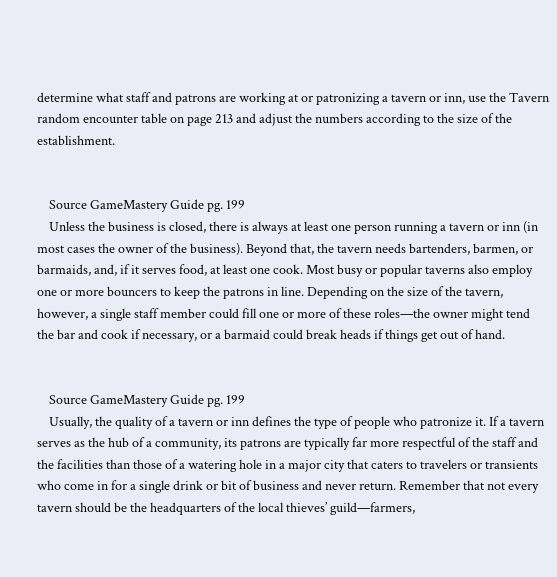determine what staff and patrons are working at or patronizing a tavern or inn, use the Tavern random encounter table on page 213 and adjust the numbers according to the size of the establishment.


    Source GameMastery Guide pg. 199
    Unless the business is closed, there is always at least one person running a tavern or inn (in most cases the owner of the business). Beyond that, the tavern needs bartenders, barmen, or barmaids, and, if it serves food, at least one cook. Most busy or popular taverns also employ one or more bouncers to keep the patrons in line. Depending on the size of the tavern, however, a single staff member could fill one or more of these roles—the owner might tend the bar and cook if necessary, or a barmaid could break heads if things get out of hand.


    Source GameMastery Guide pg. 199
    Usually, the quality of a tavern or inn defines the type of people who patronize it. If a tavern serves as the hub of a community, its patrons are typically far more respectful of the staff and the facilities than those of a watering hole in a major city that caters to travelers or transients who come in for a single drink or bit of business and never return. Remember that not every tavern should be the headquarters of the local thieves’ guild—farmers,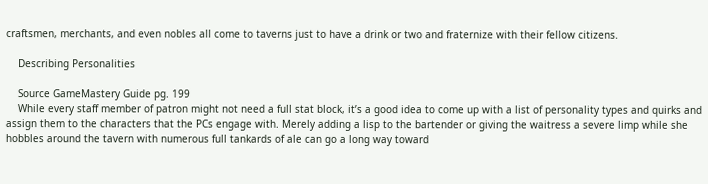craftsmen, merchants, and even nobles all come to taverns just to have a drink or two and fraternize with their fellow citizens.

    Describing Personalities

    Source GameMastery Guide pg. 199
    While every staff member of patron might not need a full stat block, it’s a good idea to come up with a list of personality types and quirks and assign them to the characters that the PCs engage with. Merely adding a lisp to the bartender or giving the waitress a severe limp while she hobbles around the tavern with numerous full tankards of ale can go a long way toward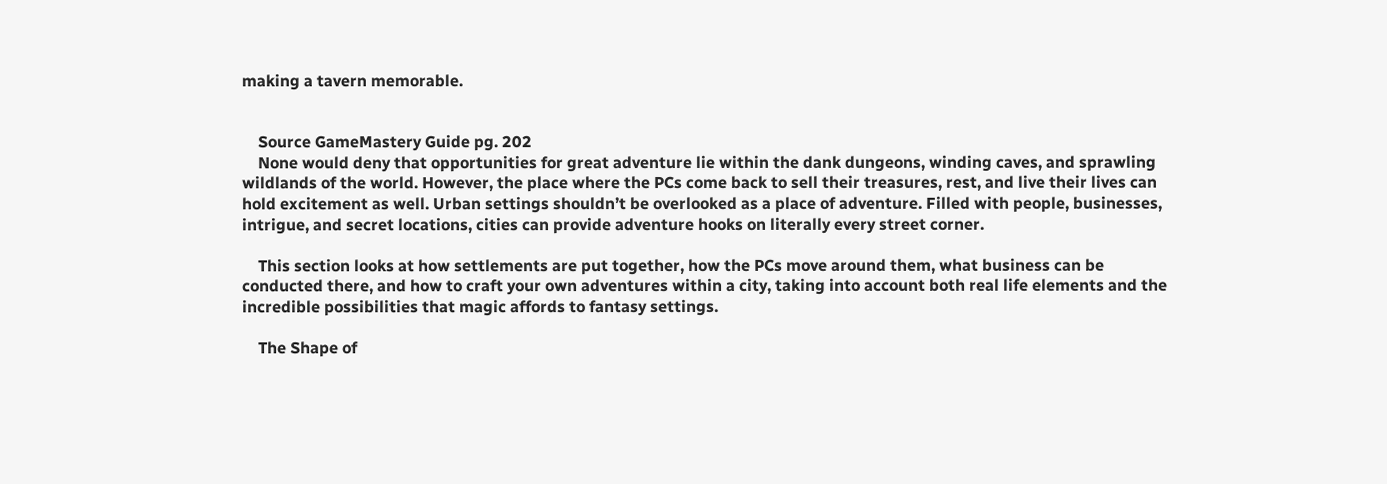making a tavern memorable.


    Source GameMastery Guide pg. 202
    None would deny that opportunities for great adventure lie within the dank dungeons, winding caves, and sprawling wildlands of the world. However, the place where the PCs come back to sell their treasures, rest, and live their lives can hold excitement as well. Urban settings shouldn’t be overlooked as a place of adventure. Filled with people, businesses, intrigue, and secret locations, cities can provide adventure hooks on literally every street corner.

    This section looks at how settlements are put together, how the PCs move around them, what business can be conducted there, and how to craft your own adventures within a city, taking into account both real life elements and the incredible possibilities that magic affords to fantasy settings.

    The Shape of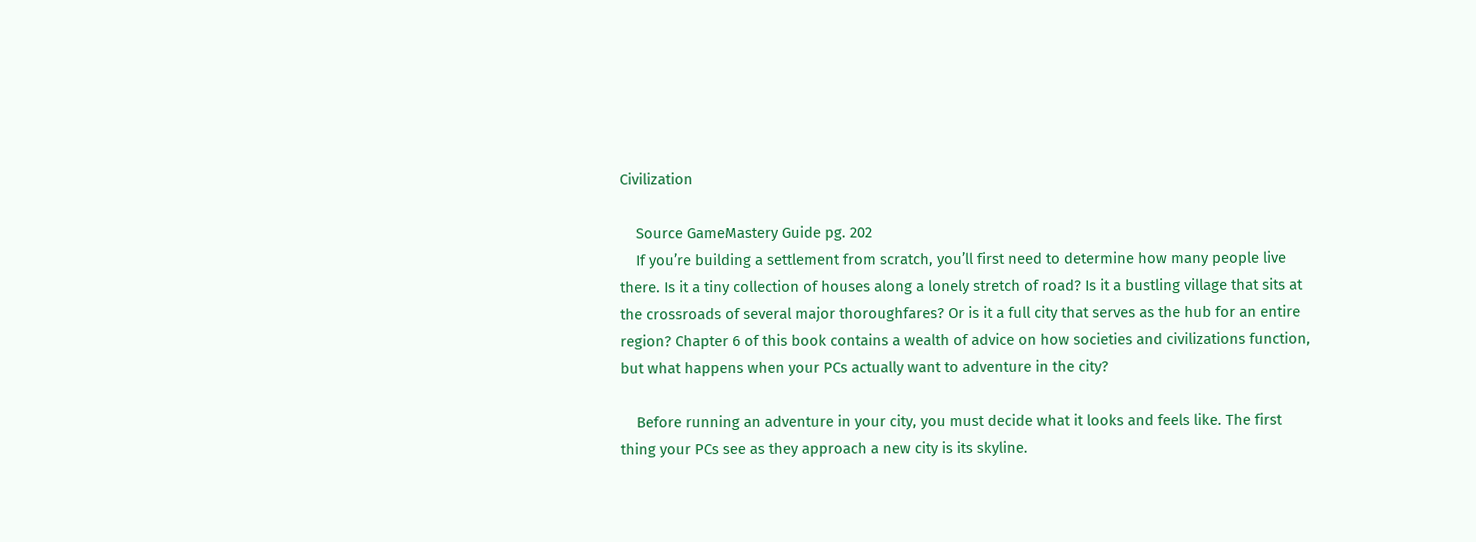Civilization

    Source GameMastery Guide pg. 202
    If you’re building a settlement from scratch, you’ll first need to determine how many people live there. Is it a tiny collection of houses along a lonely stretch of road? Is it a bustling village that sits at the crossroads of several major thoroughfares? Or is it a full city that serves as the hub for an entire region? Chapter 6 of this book contains a wealth of advice on how societies and civilizations function, but what happens when your PCs actually want to adventure in the city?

    Before running an adventure in your city, you must decide what it looks and feels like. The first thing your PCs see as they approach a new city is its skyline.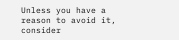Unless you have a reason to avoid it, consider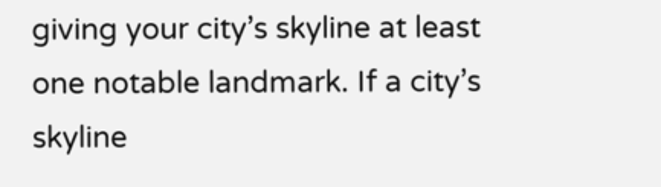giving your city’s skyline at least one notable landmark. If a city’s skyline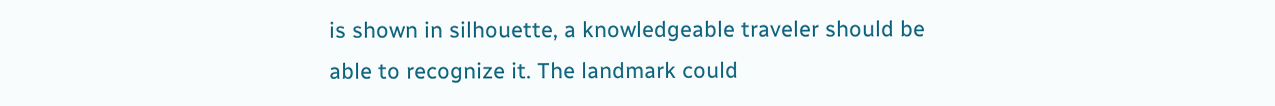is shown in silhouette, a knowledgeable traveler should be able to recognize it. The landmark could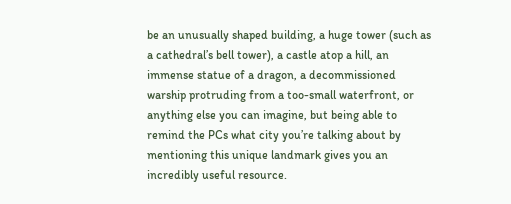be an unusually shaped building, a huge tower (such as a cathedral’s bell tower), a castle atop a hill, an immense statue of a dragon, a decommissioned warship protruding from a too-small waterfront, or anything else you can imagine, but being able to remind the PCs what city you’re talking about by mentioning this unique landmark gives you an incredibly useful resource.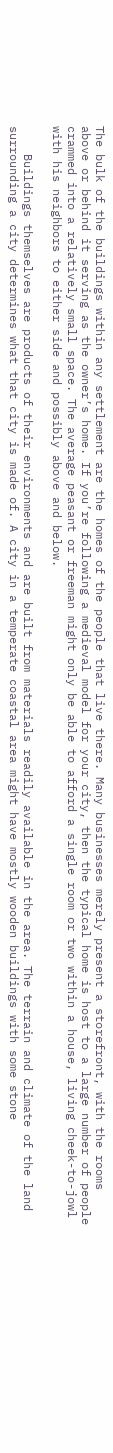The bulk of the buildings within any settlement are the homes of the people that live there. Many businesses merely present a storefront, with the rooms above or behind it serving as the owner’s home. If you’re following a medieval model for your city, then the typical home is host to a large number of people crammed into a relatively small space. The average peasant or freeman might only be able to afford a single room or two within a house, living cheek-to-jowl with his neighbors to either side and possibly above and below.

    Buildings themselves are products of their environments and are built from materials readily available in the area. The terrain and climate of the land surrounding a city determines what that city is made of. A city in a temperate coastal area might have mostly wooden buildings with some stone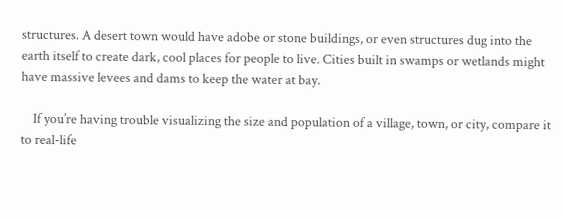structures. A desert town would have adobe or stone buildings, or even structures dug into the earth itself to create dark, cool places for people to live. Cities built in swamps or wetlands might have massive levees and dams to keep the water at bay.

    If you’re having trouble visualizing the size and population of a village, town, or city, compare it to real-life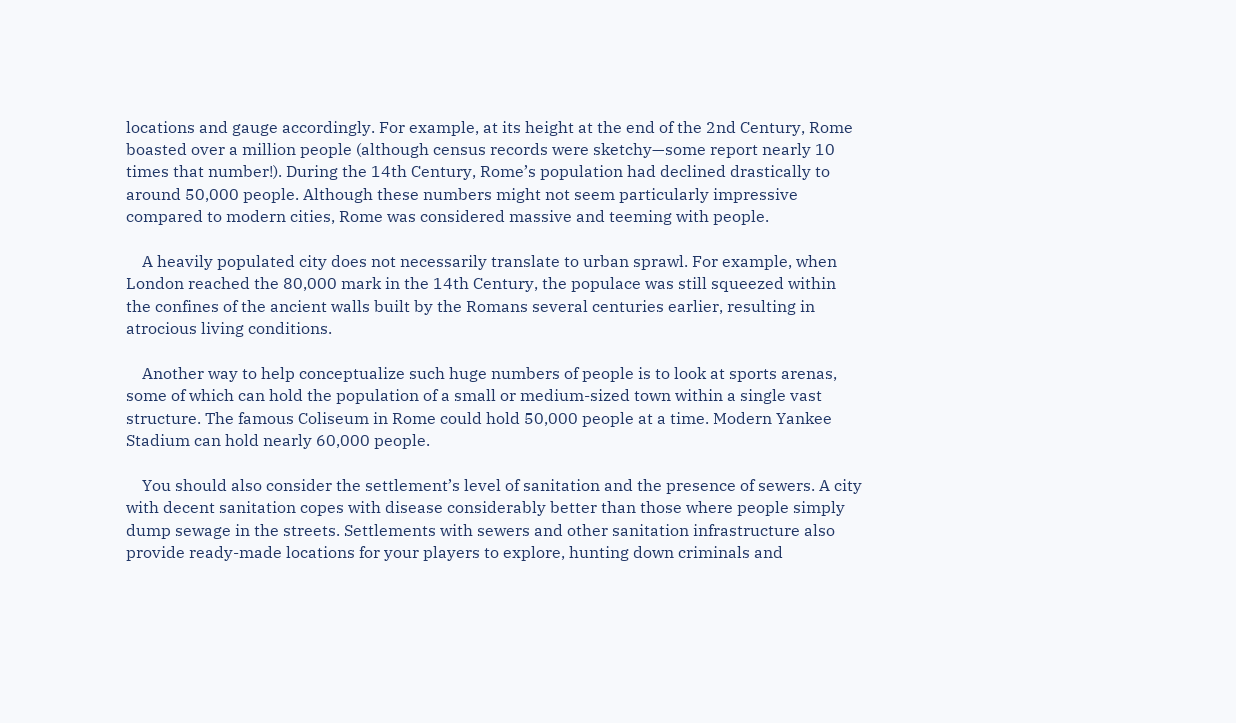locations and gauge accordingly. For example, at its height at the end of the 2nd Century, Rome boasted over a million people (although census records were sketchy—some report nearly 10 times that number!). During the 14th Century, Rome’s population had declined drastically to around 50,000 people. Although these numbers might not seem particularly impressive compared to modern cities, Rome was considered massive and teeming with people.

    A heavily populated city does not necessarily translate to urban sprawl. For example, when London reached the 80,000 mark in the 14th Century, the populace was still squeezed within the confines of the ancient walls built by the Romans several centuries earlier, resulting in atrocious living conditions.

    Another way to help conceptualize such huge numbers of people is to look at sports arenas, some of which can hold the population of a small or medium-sized town within a single vast structure. The famous Coliseum in Rome could hold 50,000 people at a time. Modern Yankee Stadium can hold nearly 60,000 people.

    You should also consider the settlement’s level of sanitation and the presence of sewers. A city with decent sanitation copes with disease considerably better than those where people simply dump sewage in the streets. Settlements with sewers and other sanitation infrastructure also provide ready-made locations for your players to explore, hunting down criminals and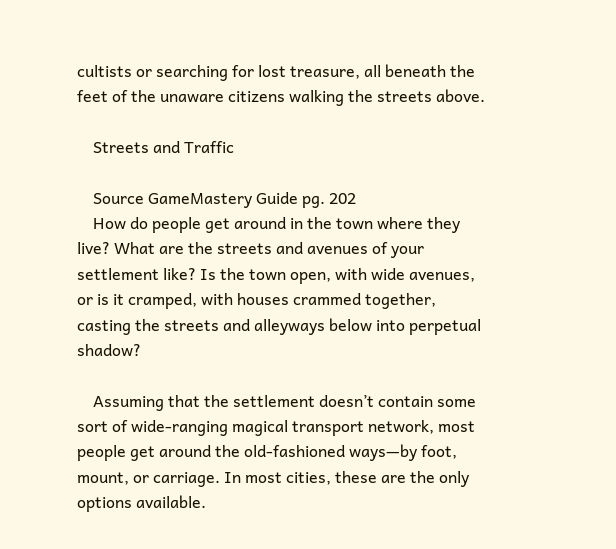cultists or searching for lost treasure, all beneath the feet of the unaware citizens walking the streets above.

    Streets and Traffic

    Source GameMastery Guide pg. 202
    How do people get around in the town where they live? What are the streets and avenues of your settlement like? Is the town open, with wide avenues, or is it cramped, with houses crammed together, casting the streets and alleyways below into perpetual shadow?

    Assuming that the settlement doesn’t contain some sort of wide-ranging magical transport network, most people get around the old-fashioned ways—by foot, mount, or carriage. In most cities, these are the only options available.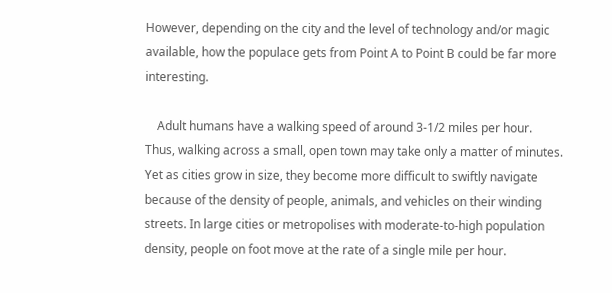However, depending on the city and the level of technology and/or magic available, how the populace gets from Point A to Point B could be far more interesting.

    Adult humans have a walking speed of around 3-1/2 miles per hour. Thus, walking across a small, open town may take only a matter of minutes. Yet as cities grow in size, they become more difficult to swiftly navigate because of the density of people, animals, and vehicles on their winding streets. In large cities or metropolises with moderate-to-high population density, people on foot move at the rate of a single mile per hour.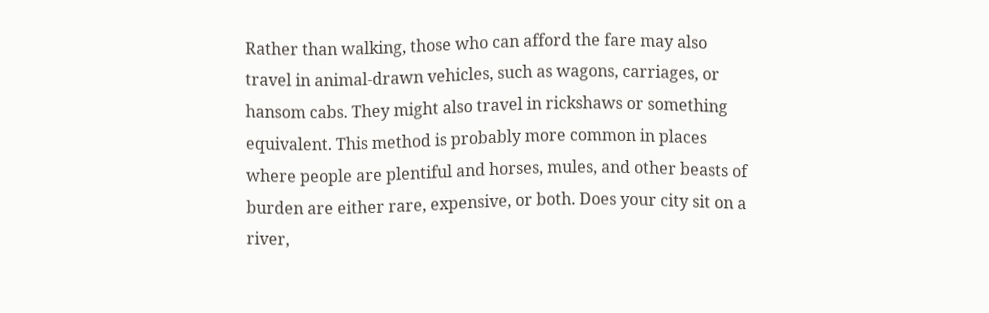Rather than walking, those who can afford the fare may also travel in animal-drawn vehicles, such as wagons, carriages, or hansom cabs. They might also travel in rickshaws or something equivalent. This method is probably more common in places where people are plentiful and horses, mules, and other beasts of burden are either rare, expensive, or both. Does your city sit on a river,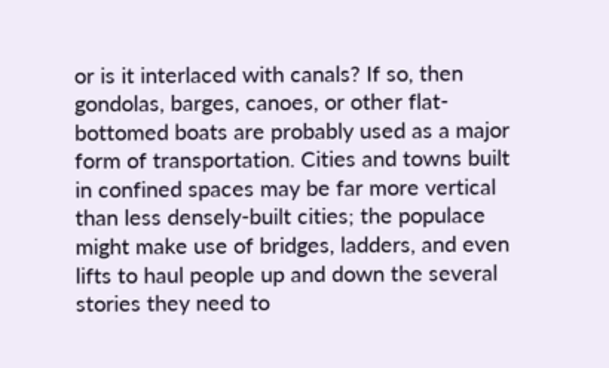or is it interlaced with canals? If so, then gondolas, barges, canoes, or other flat-bottomed boats are probably used as a major form of transportation. Cities and towns built in confined spaces may be far more vertical than less densely-built cities; the populace might make use of bridges, ladders, and even lifts to haul people up and down the several stories they need to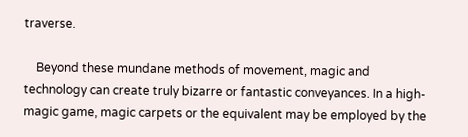traverse.

    Beyond these mundane methods of movement, magic and technology can create truly bizarre or fantastic conveyances. In a high-magic game, magic carpets or the equivalent may be employed by the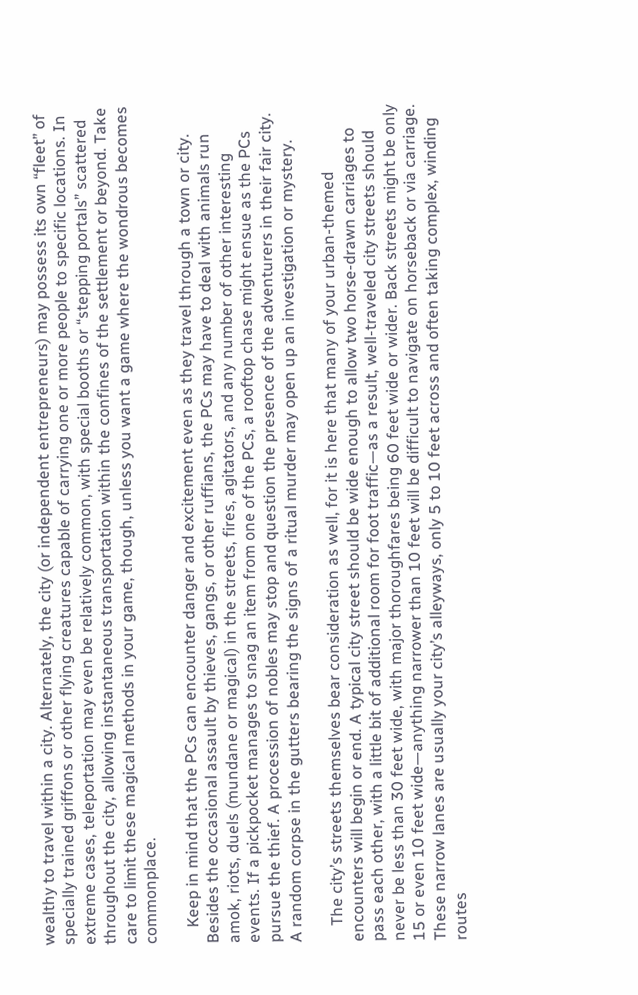wealthy to travel within a city. Alternately, the city (or independent entrepreneurs) may possess its own “fleet” of specially trained griffons or other flying creatures capable of carrying one or more people to specific locations. In extreme cases, teleportation may even be relatively common, with special booths or “stepping portals” scattered throughout the city, allowing instantaneous transportation within the confines of the settlement or beyond. Take care to limit these magical methods in your game, though, unless you want a game where the wondrous becomes commonplace.

    Keep in mind that the PCs can encounter danger and excitement even as they travel through a town or city. Besides the occasional assault by thieves, gangs, or other ruffians, the PCs may have to deal with animals run amok, riots, duels (mundane or magical) in the streets, fires, agitators, and any number of other interesting events. If a pickpocket manages to snag an item from one of the PCs, a rooftop chase might ensue as the PCs pursue the thief. A procession of nobles may stop and question the presence of the adventurers in their fair city. A random corpse in the gutters bearing the signs of a ritual murder may open up an investigation or mystery.

    The city’s streets themselves bear consideration as well, for it is here that many of your urban-themed encounters will begin or end. A typical city street should be wide enough to allow two horse-drawn carriages to pass each other, with a little bit of additional room for foot traffic—as a result, well-traveled city streets should never be less than 30 feet wide, with major thoroughfares being 60 feet wide or wider. Back streets might be only 15 or even 10 feet wide—anything narrower than 10 feet will be difficult to navigate on horseback or via carriage. These narrow lanes are usually your city’s alleyways, only 5 to 10 feet across and often taking complex, winding routes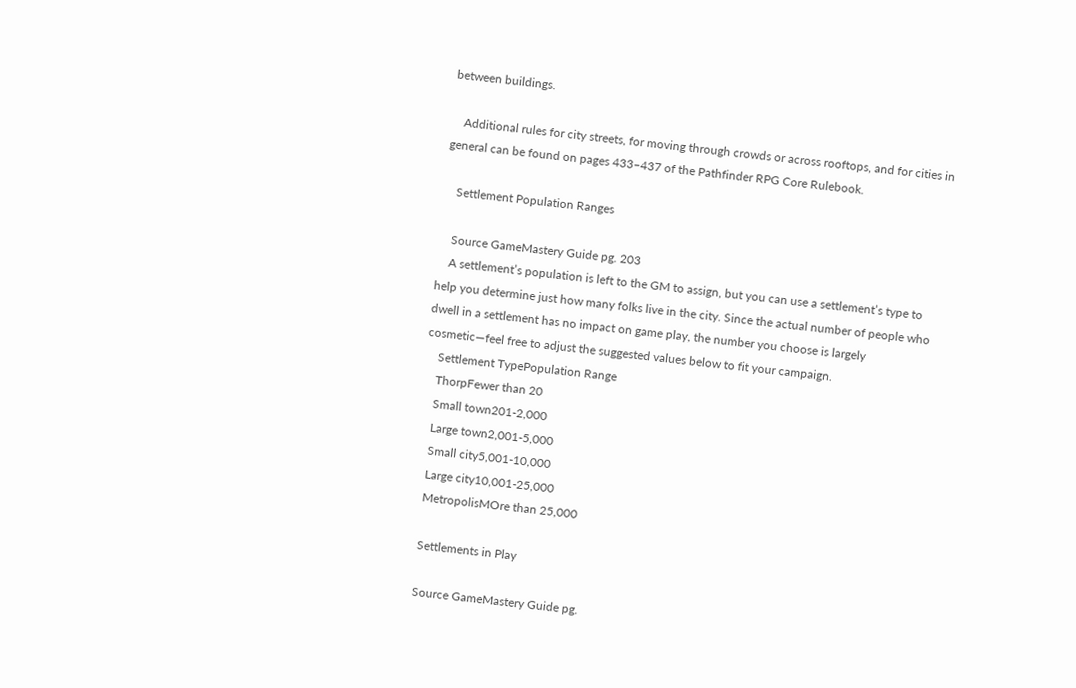between buildings.

    Additional rules for city streets, for moving through crowds or across rooftops, and for cities in general can be found on pages 433–437 of the Pathfinder RPG Core Rulebook.

    Settlement Population Ranges

    Source GameMastery Guide pg. 203
    A settlement’s population is left to the GM to assign, but you can use a settlement’s type to help you determine just how many folks live in the city. Since the actual number of people who dwell in a settlement has no impact on game play, the number you choose is largely cosmetic—feel free to adjust the suggested values below to fit your campaign.
    Settlement TypePopulation Range
    ThorpFewer than 20
    Small town201-2,000
    Large town2,001-5,000
    Small city5,001-10,000
    Large city10,001-25,000
    MetropolisMOre than 25,000

    Settlements in Play

    Source GameMastery Guide pg.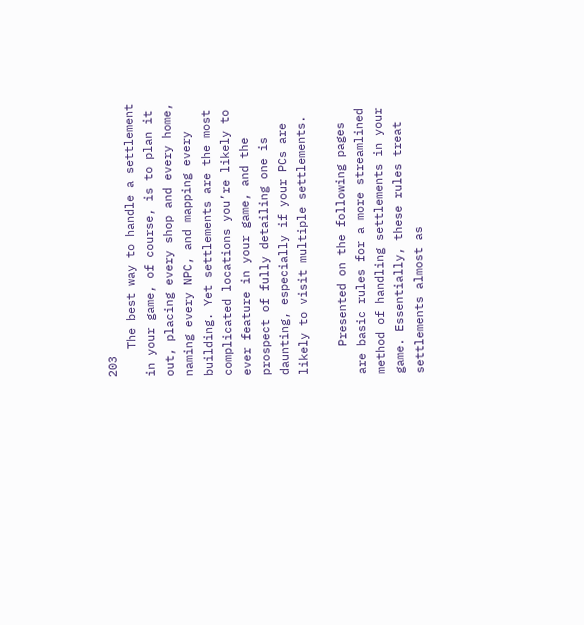203
    The best way to handle a settlement in your game, of course, is to plan it out, placing every shop and every home, naming every NPC, and mapping every building. Yet settlements are the most complicated locations you’re likely to ever feature in your game, and the prospect of fully detailing one is daunting, especially if your PCs are likely to visit multiple settlements.

    Presented on the following pages are basic rules for a more streamlined method of handling settlements in your game. Essentially, these rules treat settlements almost as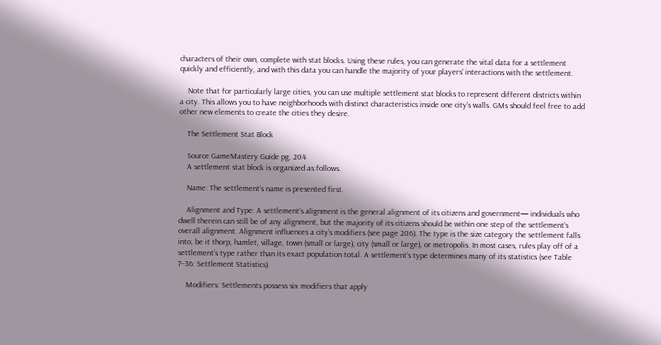characters of their own, complete with stat blocks. Using these rules, you can generate the vital data for a settlement quickly and efficiently, and with this data you can handle the majority of your players’ interactions with the settlement.

    Note that for particularly large cities, you can use multiple settlement stat blocks to represent different districts within a city. This allows you to have neighborhoods with distinct characteristics inside one city’s walls. GMs should feel free to add other new elements to create the cities they desire.

    The Settlement Stat Block

    Source GameMastery Guide pg. 204
    A settlement stat block is organized as follows.

    Name: The settlement’s name is presented first.

    Alignment and Type: A settlement’s alignment is the general alignment of its citizens and government— individuals who dwell therein can still be of any alignment, but the majority of its citizens should be within one step of the settlement’s overall alignment. Alignment influences a city’s modifiers (see page 206). The type is the size category the settlement falls into, be it thorp, hamlet, village, town (small or large), city (small or large), or metropolis. In most cases, rules play off of a settlement’s type rather than its exact population total. A settlement’s type determines many of its statistics (see Table 7–36: Settlement Statistics).

    Modifiers: Settlements possess six modifiers that apply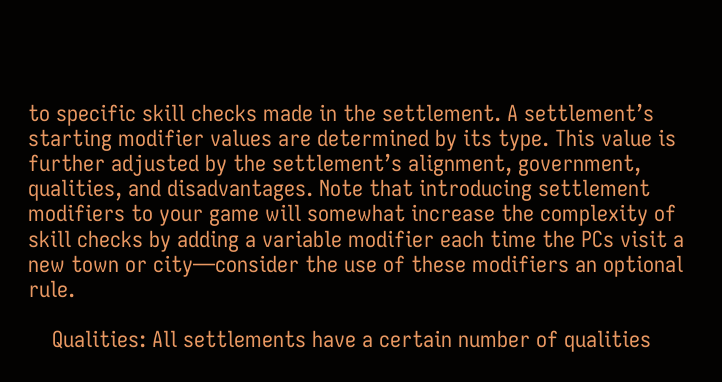to specific skill checks made in the settlement. A settlement’s starting modifier values are determined by its type. This value is further adjusted by the settlement’s alignment, government, qualities, and disadvantages. Note that introducing settlement modifiers to your game will somewhat increase the complexity of skill checks by adding a variable modifier each time the PCs visit a new town or city—consider the use of these modifiers an optional rule.

    Qualities: All settlements have a certain number of qualities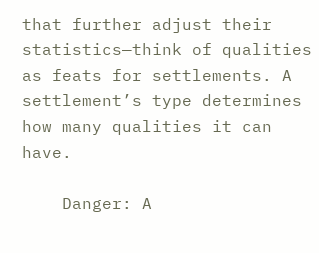that further adjust their statistics—think of qualities as feats for settlements. A settlement’s type determines how many qualities it can have.

    Danger: A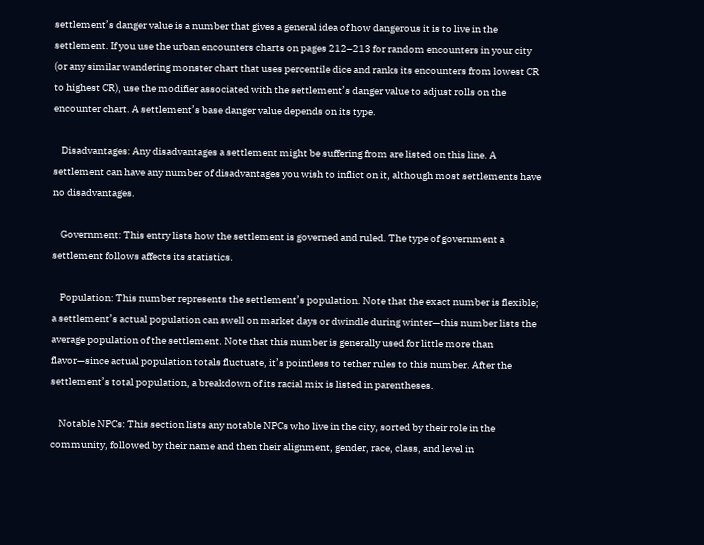settlement’s danger value is a number that gives a general idea of how dangerous it is to live in the settlement. If you use the urban encounters charts on pages 212–213 for random encounters in your city (or any similar wandering monster chart that uses percentile dice and ranks its encounters from lowest CR to highest CR), use the modifier associated with the settlement’s danger value to adjust rolls on the encounter chart. A settlement’s base danger value depends on its type.

    Disadvantages: Any disadvantages a settlement might be suffering from are listed on this line. A settlement can have any number of disadvantages you wish to inflict on it, although most settlements have no disadvantages.

    Government: This entry lists how the settlement is governed and ruled. The type of government a settlement follows affects its statistics.

    Population: This number represents the settlement’s population. Note that the exact number is flexible; a settlement’s actual population can swell on market days or dwindle during winter—this number lists the average population of the settlement. Note that this number is generally used for little more than flavor—since actual population totals fluctuate, it’s pointless to tether rules to this number. After the settlement’s total population, a breakdown of its racial mix is listed in parentheses.

    Notable NPCs: This section lists any notable NPCs who live in the city, sorted by their role in the community, followed by their name and then their alignment, gender, race, class, and level in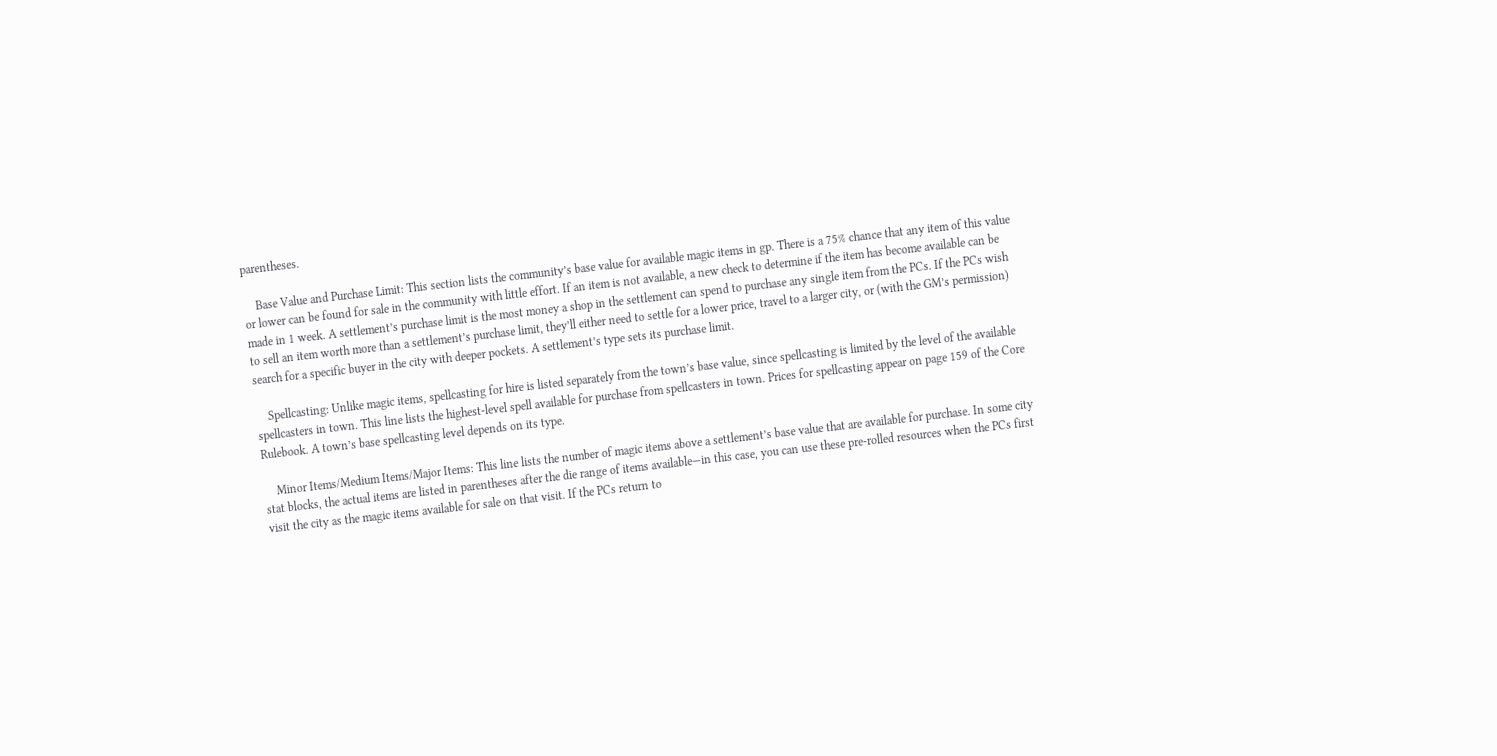parentheses.

    Base Value and Purchase Limit: This section lists the community’s base value for available magic items in gp. There is a 75% chance that any item of this value or lower can be found for sale in the community with little effort. If an item is not available, a new check to determine if the item has become available can be made in 1 week. A settlement’s purchase limit is the most money a shop in the settlement can spend to purchase any single item from the PCs. If the PCs wish to sell an item worth more than a settlement’s purchase limit, they’ll either need to settle for a lower price, travel to a larger city, or (with the GM’s permission) search for a specific buyer in the city with deeper pockets. A settlement’s type sets its purchase limit.

    Spellcasting: Unlike magic items, spellcasting for hire is listed separately from the town’s base value, since spellcasting is limited by the level of the available spellcasters in town. This line lists the highest-level spell available for purchase from spellcasters in town. Prices for spellcasting appear on page 159 of the Core Rulebook. A town’s base spellcasting level depends on its type.

    Minor Items/Medium Items/Major Items: This line lists the number of magic items above a settlement’s base value that are available for purchase. In some city stat blocks, the actual items are listed in parentheses after the die range of items available—in this case, you can use these pre-rolled resources when the PCs first visit the city as the magic items available for sale on that visit. If the PCs return to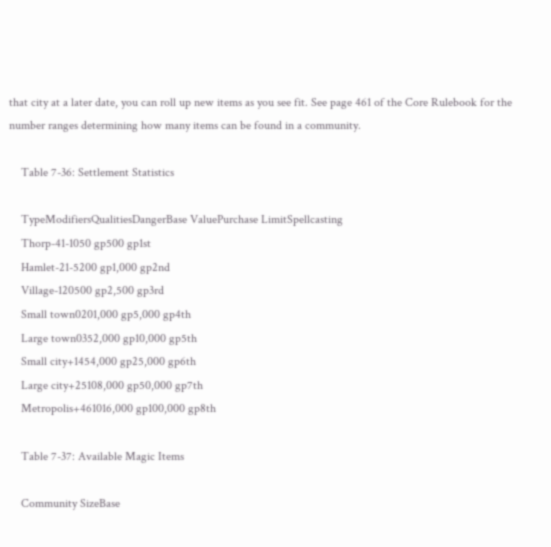that city at a later date, you can roll up new items as you see fit. See page 461 of the Core Rulebook for the number ranges determining how many items can be found in a community.

    Table 7-36: Settlement Statistics

    TypeModifiersQualitiesDangerBase ValuePurchase LimitSpellcasting
    Thorp-41-1050 gp500 gp1st
    Hamlet-21-5200 gp1,000 gp2nd
    Village-120500 gp2,500 gp3rd
    Small town0201,000 gp5,000 gp4th
    Large town0352,000 gp10,000 gp5th
    Small city+1454,000 gp25,000 gp6th
    Large city+25108,000 gp50,000 gp7th
    Metropolis+461016,000 gp100,000 gp8th

    Table 7-37: Available Magic Items

    Community SizeBase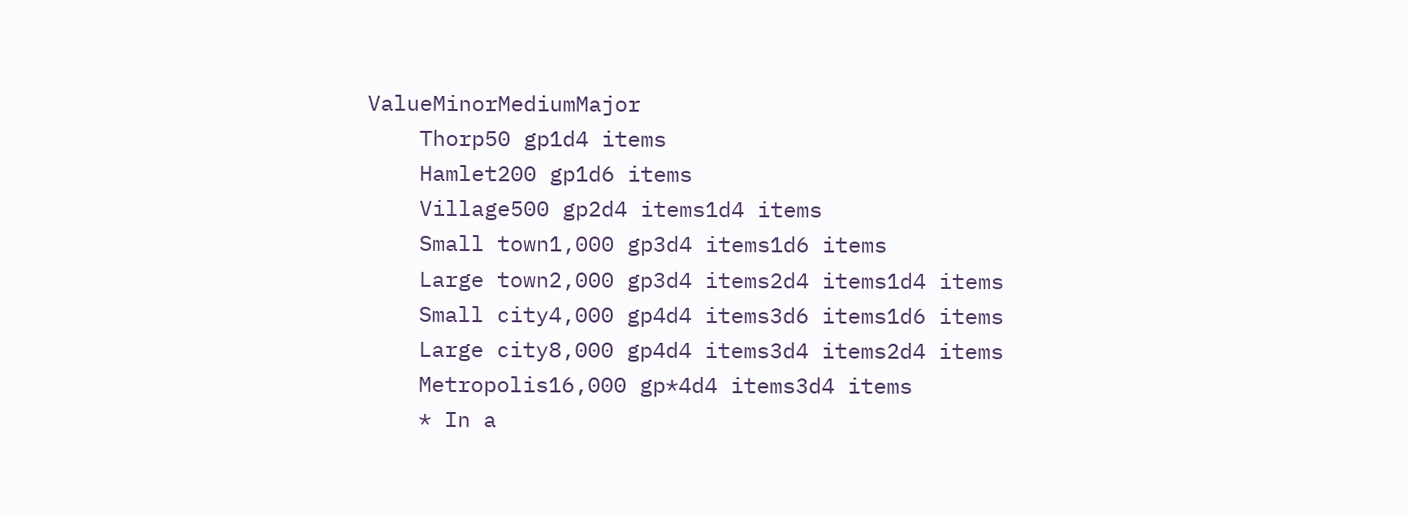ValueMinorMediumMajor
    Thorp50 gp1d4 items
    Hamlet200 gp1d6 items
    Village500 gp2d4 items1d4 items
    Small town1,000 gp3d4 items1d6 items
    Large town2,000 gp3d4 items2d4 items1d4 items
    Small city4,000 gp4d4 items3d6 items1d6 items
    Large city8,000 gp4d4 items3d4 items2d4 items
    Metropolis16,000 gp*4d4 items3d4 items
    * In a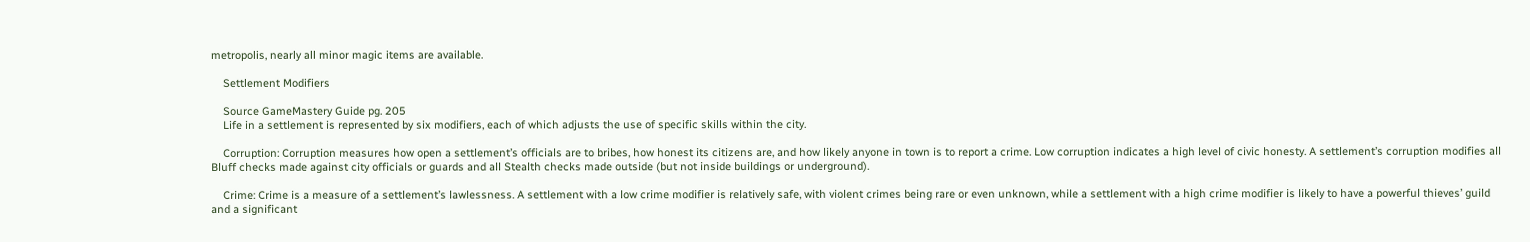metropolis, nearly all minor magic items are available.

    Settlement Modifiers

    Source GameMastery Guide pg. 205
    Life in a settlement is represented by six modifiers, each of which adjusts the use of specific skills within the city.

    Corruption: Corruption measures how open a settlement’s officials are to bribes, how honest its citizens are, and how likely anyone in town is to report a crime. Low corruption indicates a high level of civic honesty. A settlement’s corruption modifies all Bluff checks made against city officials or guards and all Stealth checks made outside (but not inside buildings or underground).

    Crime: Crime is a measure of a settlement’s lawlessness. A settlement with a low crime modifier is relatively safe, with violent crimes being rare or even unknown, while a settlement with a high crime modifier is likely to have a powerful thieves’ guild and a significant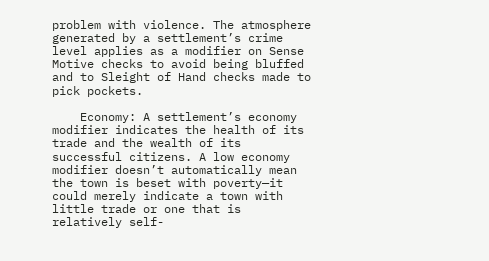problem with violence. The atmosphere generated by a settlement’s crime level applies as a modifier on Sense Motive checks to avoid being bluffed and to Sleight of Hand checks made to pick pockets.

    Economy: A settlement’s economy modifier indicates the health of its trade and the wealth of its successful citizens. A low economy modifier doesn’t automatically mean the town is beset with poverty—it could merely indicate a town with little trade or one that is relatively self-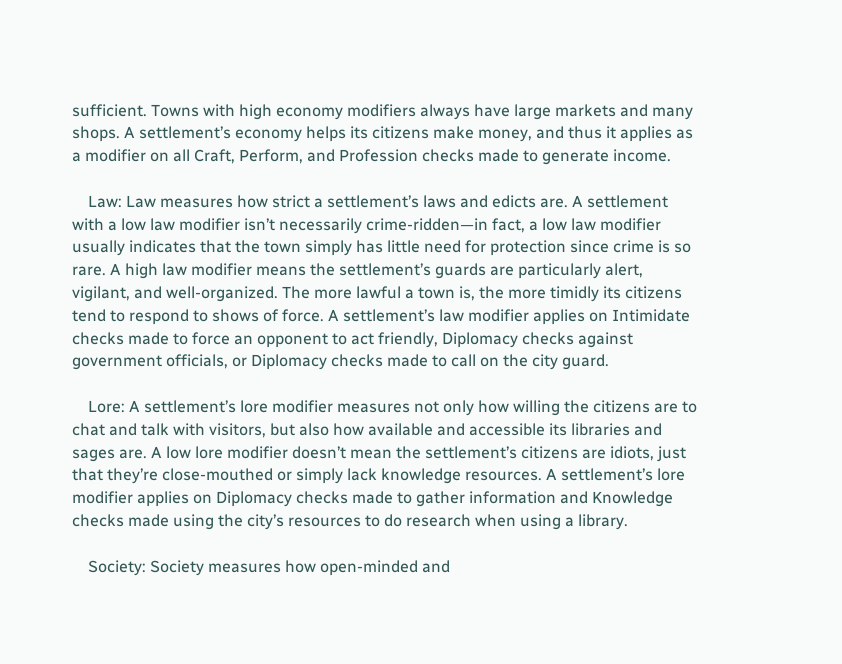sufficient. Towns with high economy modifiers always have large markets and many shops. A settlement’s economy helps its citizens make money, and thus it applies as a modifier on all Craft, Perform, and Profession checks made to generate income.

    Law: Law measures how strict a settlement’s laws and edicts are. A settlement with a low law modifier isn’t necessarily crime-ridden—in fact, a low law modifier usually indicates that the town simply has little need for protection since crime is so rare. A high law modifier means the settlement’s guards are particularly alert, vigilant, and well-organized. The more lawful a town is, the more timidly its citizens tend to respond to shows of force. A settlement’s law modifier applies on Intimidate checks made to force an opponent to act friendly, Diplomacy checks against government officials, or Diplomacy checks made to call on the city guard.

    Lore: A settlement’s lore modifier measures not only how willing the citizens are to chat and talk with visitors, but also how available and accessible its libraries and sages are. A low lore modifier doesn’t mean the settlement’s citizens are idiots, just that they’re close-mouthed or simply lack knowledge resources. A settlement’s lore modifier applies on Diplomacy checks made to gather information and Knowledge checks made using the city’s resources to do research when using a library.

    Society: Society measures how open-minded and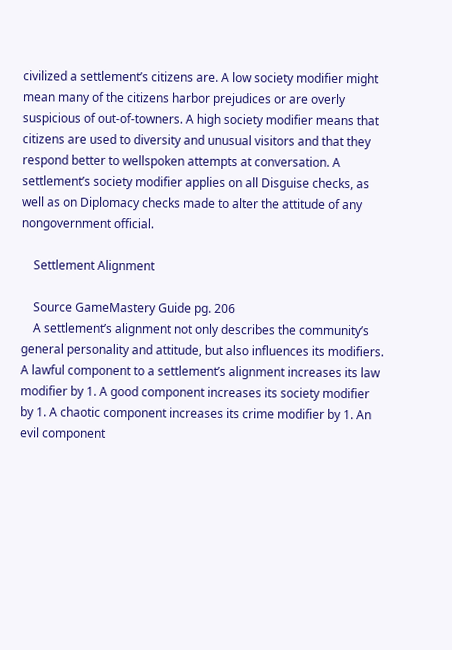civilized a settlement’s citizens are. A low society modifier might mean many of the citizens harbor prejudices or are overly suspicious of out-of-towners. A high society modifier means that citizens are used to diversity and unusual visitors and that they respond better to wellspoken attempts at conversation. A settlement’s society modifier applies on all Disguise checks, as well as on Diplomacy checks made to alter the attitude of any nongovernment official.

    Settlement Alignment

    Source GameMastery Guide pg. 206
    A settlement’s alignment not only describes the community’s general personality and attitude, but also influences its modifiers. A lawful component to a settlement’s alignment increases its law modifier by 1. A good component increases its society modifier by 1. A chaotic component increases its crime modifier by 1. An evil component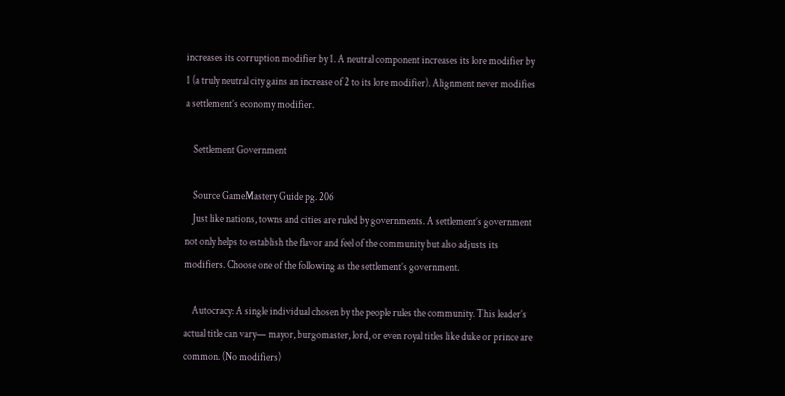increases its corruption modifier by 1. A neutral component increases its lore modifier by 1 (a truly neutral city gains an increase of 2 to its lore modifier). Alignment never modifies a settlement’s economy modifier.

    Settlement Government

    Source GameMastery Guide pg. 206
    Just like nations, towns and cities are ruled by governments. A settlement’s government not only helps to establish the flavor and feel of the community but also adjusts its modifiers. Choose one of the following as the settlement’s government.

    Autocracy: A single individual chosen by the people rules the community. This leader’s actual title can vary— mayor, burgomaster, lord, or even royal titles like duke or prince are common. (No modifiers)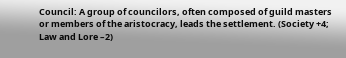Council: A group of councilors, often composed of guild masters or members of the aristocracy, leads the settlement. (Society +4; Law and Lore –2)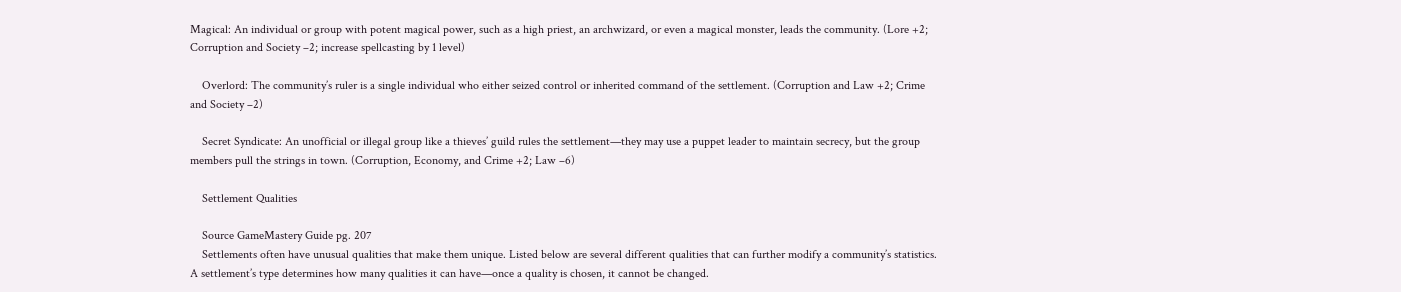Magical: An individual or group with potent magical power, such as a high priest, an archwizard, or even a magical monster, leads the community. (Lore +2; Corruption and Society –2; increase spellcasting by 1 level)

    Overlord: The community’s ruler is a single individual who either seized control or inherited command of the settlement. (Corruption and Law +2; Crime and Society –2)

    Secret Syndicate: An unofficial or illegal group like a thieves’ guild rules the settlement—they may use a puppet leader to maintain secrecy, but the group members pull the strings in town. (Corruption, Economy, and Crime +2; Law –6)

    Settlement Qualities

    Source GameMastery Guide pg. 207
    Settlements often have unusual qualities that make them unique. Listed below are several different qualities that can further modify a community’s statistics. A settlement’s type determines how many qualities it can have—once a quality is chosen, it cannot be changed.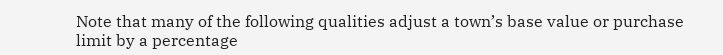Note that many of the following qualities adjust a town’s base value or purchase limit by a percentage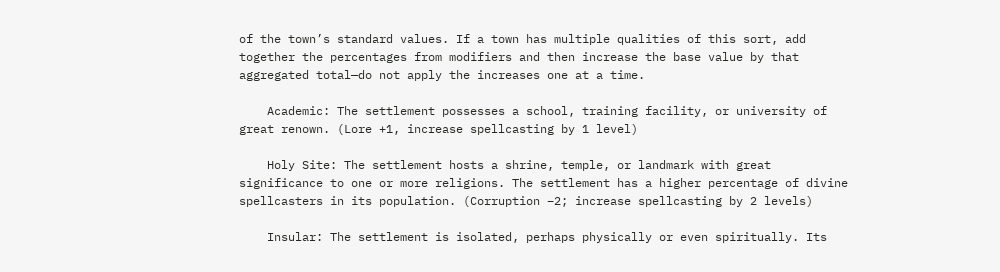of the town’s standard values. If a town has multiple qualities of this sort, add together the percentages from modifiers and then increase the base value by that aggregated total—do not apply the increases one at a time.

    Academic: The settlement possesses a school, training facility, or university of great renown. (Lore +1, increase spellcasting by 1 level)

    Holy Site: The settlement hosts a shrine, temple, or landmark with great significance to one or more religions. The settlement has a higher percentage of divine spellcasters in its population. (Corruption –2; increase spellcasting by 2 levels)

    Insular: The settlement is isolated, perhaps physically or even spiritually. Its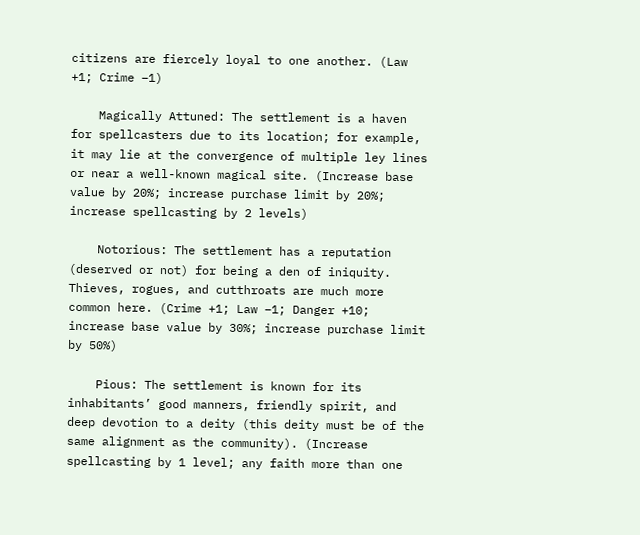citizens are fiercely loyal to one another. (Law +1; Crime –1)

    Magically Attuned: The settlement is a haven for spellcasters due to its location; for example, it may lie at the convergence of multiple ley lines or near a well-known magical site. (Increase base value by 20%; increase purchase limit by 20%; increase spellcasting by 2 levels)

    Notorious: The settlement has a reputation (deserved or not) for being a den of iniquity. Thieves, rogues, and cutthroats are much more common here. (Crime +1; Law –1; Danger +10; increase base value by 30%; increase purchase limit by 50%)

    Pious: The settlement is known for its inhabitants’ good manners, friendly spirit, and deep devotion to a deity (this deity must be of the same alignment as the community). (Increase spellcasting by 1 level; any faith more than one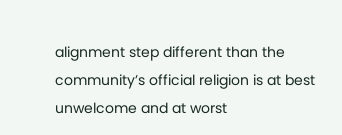alignment step different than the community’s official religion is at best unwelcome and at worst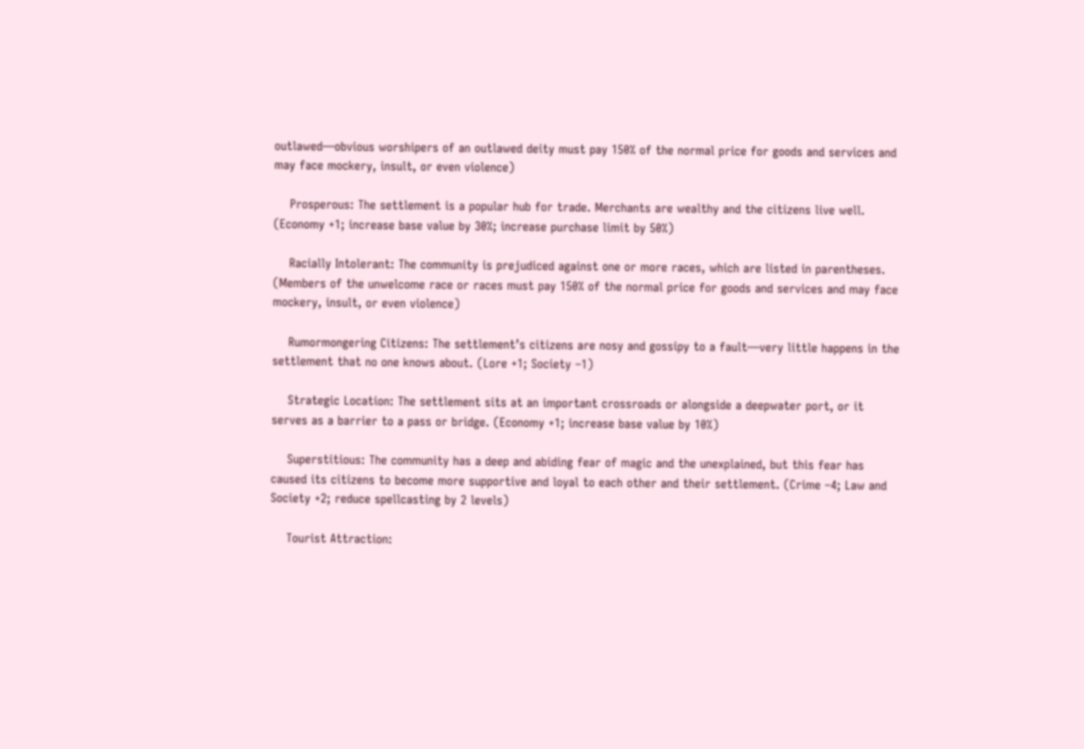outlawed—obvious worshipers of an outlawed deity must pay 150% of the normal price for goods and services and may face mockery, insult, or even violence)

    Prosperous: The settlement is a popular hub for trade. Merchants are wealthy and the citizens live well. (Economy +1; increase base value by 30%; increase purchase limit by 50%)

    Racially Intolerant: The community is prejudiced against one or more races, which are listed in parentheses. (Members of the unwelcome race or races must pay 150% of the normal price for goods and services and may face mockery, insult, or even violence)

    Rumormongering Citizens: The settlement’s citizens are nosy and gossipy to a fault—very little happens in the settlement that no one knows about. (Lore +1; Society –1)

    Strategic Location: The settlement sits at an important crossroads or alongside a deepwater port, or it serves as a barrier to a pass or bridge. (Economy +1; increase base value by 10%)

    Superstitious: The community has a deep and abiding fear of magic and the unexplained, but this fear has caused its citizens to become more supportive and loyal to each other and their settlement. (Crime –4; Law and Society +2; reduce spellcasting by 2 levels)

    Tourist Attraction: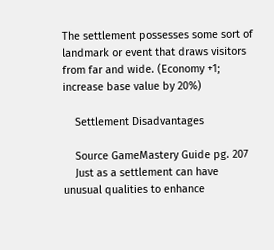The settlement possesses some sort of landmark or event that draws visitors from far and wide. (Economy +1; increase base value by 20%)

    Settlement Disadvantages

    Source GameMastery Guide pg. 207
    Just as a settlement can have unusual qualities to enhance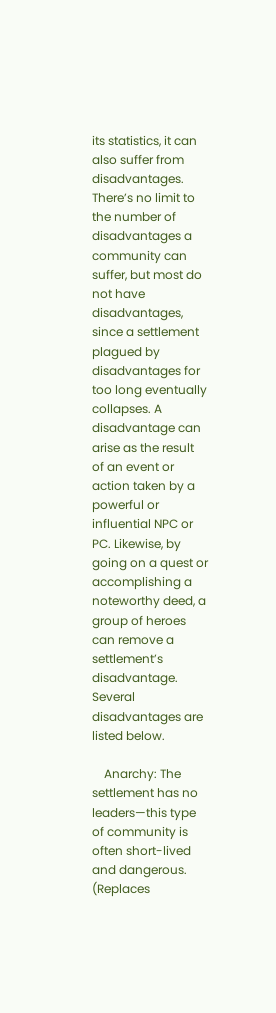its statistics, it can also suffer from disadvantages. There’s no limit to the number of disadvantages a community can suffer, but most do not have disadvantages, since a settlement plagued by disadvantages for too long eventually collapses. A disadvantage can arise as the result of an event or action taken by a powerful or influential NPC or PC. Likewise, by going on a quest or accomplishing a noteworthy deed, a group of heroes can remove a settlement’s disadvantage. Several disadvantages are listed below.

    Anarchy: The settlement has no leaders—this type of community is often short-lived and dangerous. (Replaces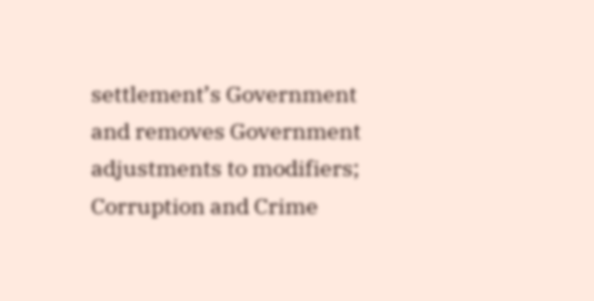settlement’s Government and removes Government adjustments to modifiers; Corruption and Crime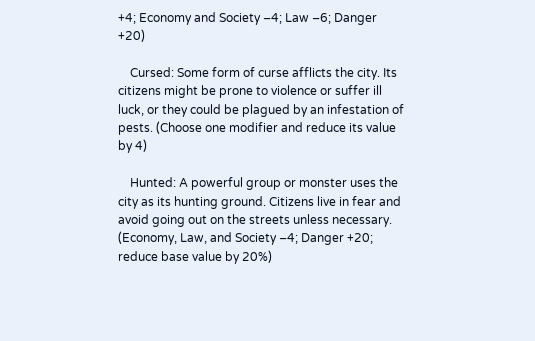+4; Economy and Society –4; Law –6; Danger +20)

    Cursed: Some form of curse afflicts the city. Its citizens might be prone to violence or suffer ill luck, or they could be plagued by an infestation of pests. (Choose one modifier and reduce its value by 4)

    Hunted: A powerful group or monster uses the city as its hunting ground. Citizens live in fear and avoid going out on the streets unless necessary. (Economy, Law, and Society –4; Danger +20; reduce base value by 20%)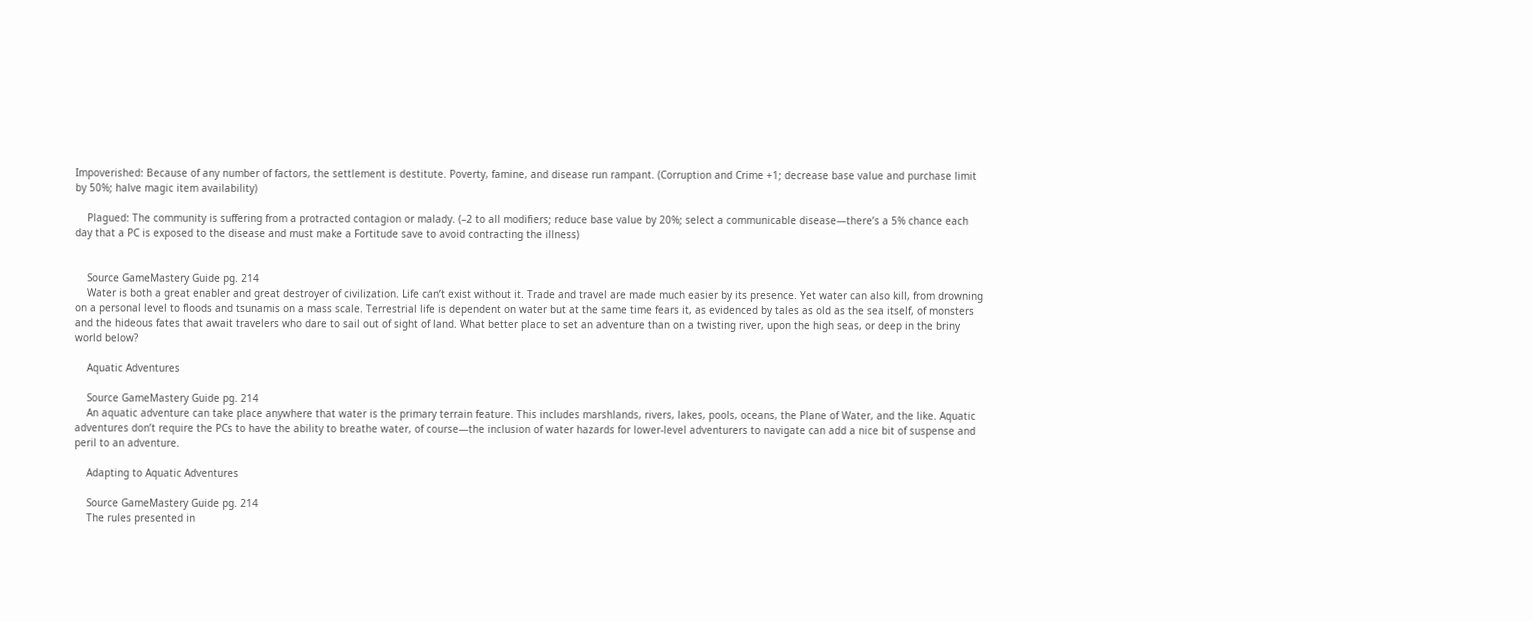Impoverished: Because of any number of factors, the settlement is destitute. Poverty, famine, and disease run rampant. (Corruption and Crime +1; decrease base value and purchase limit by 50%; halve magic item availability)

    Plagued: The community is suffering from a protracted contagion or malady. (–2 to all modifiers; reduce base value by 20%; select a communicable disease—there’s a 5% chance each day that a PC is exposed to the disease and must make a Fortitude save to avoid contracting the illness)


    Source GameMastery Guide pg. 214
    Water is both a great enabler and great destroyer of civilization. Life can’t exist without it. Trade and travel are made much easier by its presence. Yet water can also kill, from drowning on a personal level to floods and tsunamis on a mass scale. Terrestrial life is dependent on water but at the same time fears it, as evidenced by tales as old as the sea itself, of monsters and the hideous fates that await travelers who dare to sail out of sight of land. What better place to set an adventure than on a twisting river, upon the high seas, or deep in the briny world below?

    Aquatic Adventures

    Source GameMastery Guide pg. 214
    An aquatic adventure can take place anywhere that water is the primary terrain feature. This includes marshlands, rivers, lakes, pools, oceans, the Plane of Water, and the like. Aquatic adventures don’t require the PCs to have the ability to breathe water, of course—the inclusion of water hazards for lower-level adventurers to navigate can add a nice bit of suspense and peril to an adventure.

    Adapting to Aquatic Adventures

    Source GameMastery Guide pg. 214
    The rules presented in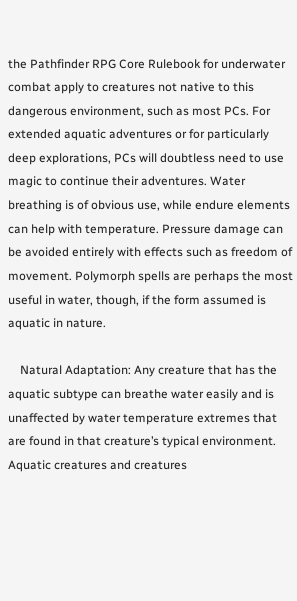the Pathfinder RPG Core Rulebook for underwater combat apply to creatures not native to this dangerous environment, such as most PCs. For extended aquatic adventures or for particularly deep explorations, PCs will doubtless need to use magic to continue their adventures. Water breathing is of obvious use, while endure elements can help with temperature. Pressure damage can be avoided entirely with effects such as freedom of movement. Polymorph spells are perhaps the most useful in water, though, if the form assumed is aquatic in nature.

    Natural Adaptation: Any creature that has the aquatic subtype can breathe water easily and is unaffected by water temperature extremes that are found in that creature’s typical environment. Aquatic creatures and creatures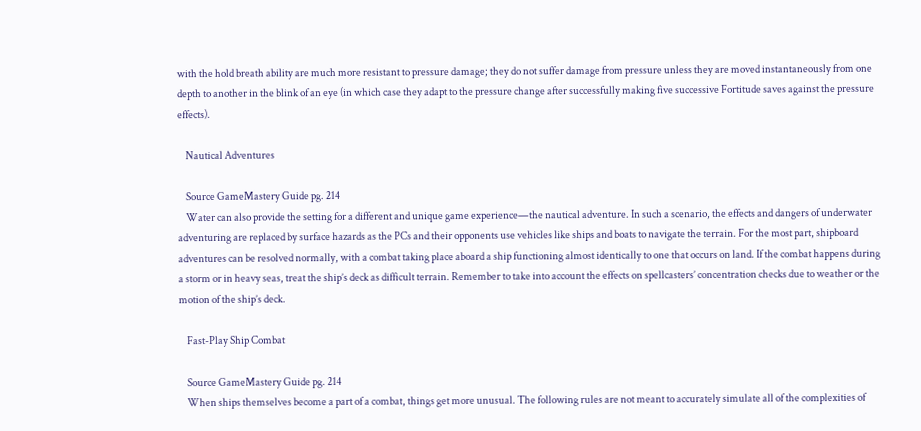with the hold breath ability are much more resistant to pressure damage; they do not suffer damage from pressure unless they are moved instantaneously from one depth to another in the blink of an eye (in which case they adapt to the pressure change after successfully making five successive Fortitude saves against the pressure effects).

    Nautical Adventures

    Source GameMastery Guide pg. 214
    Water can also provide the setting for a different and unique game experience—the nautical adventure. In such a scenario, the effects and dangers of underwater adventuring are replaced by surface hazards as the PCs and their opponents use vehicles like ships and boats to navigate the terrain. For the most part, shipboard adventures can be resolved normally, with a combat taking place aboard a ship functioning almost identically to one that occurs on land. If the combat happens during a storm or in heavy seas, treat the ship’s deck as difficult terrain. Remember to take into account the effects on spellcasters’ concentration checks due to weather or the motion of the ship’s deck.

    Fast-Play Ship Combat

    Source GameMastery Guide pg. 214
    When ships themselves become a part of a combat, things get more unusual. The following rules are not meant to accurately simulate all of the complexities of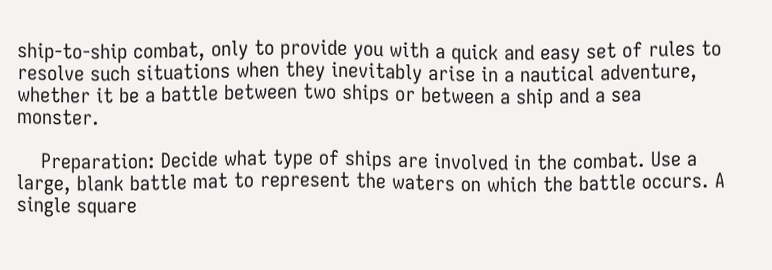ship-to-ship combat, only to provide you with a quick and easy set of rules to resolve such situations when they inevitably arise in a nautical adventure, whether it be a battle between two ships or between a ship and a sea monster.

    Preparation: Decide what type of ships are involved in the combat. Use a large, blank battle mat to represent the waters on which the battle occurs. A single square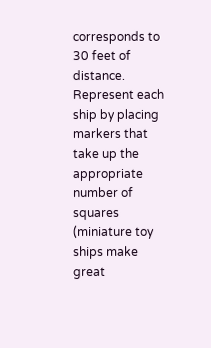corresponds to 30 feet of distance. Represent each ship by placing markers that take up the appropriate number of squares (miniature toy ships make great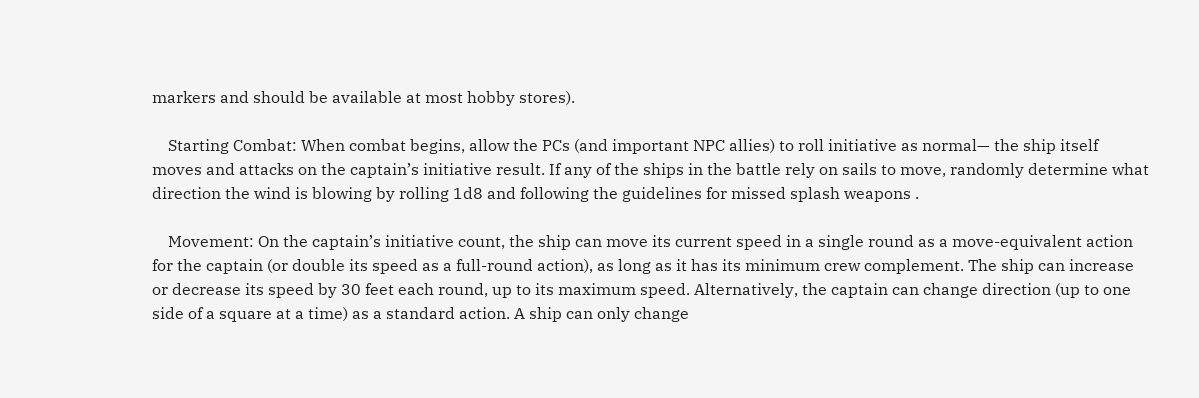markers and should be available at most hobby stores).

    Starting Combat: When combat begins, allow the PCs (and important NPC allies) to roll initiative as normal— the ship itself moves and attacks on the captain’s initiative result. If any of the ships in the battle rely on sails to move, randomly determine what direction the wind is blowing by rolling 1d8 and following the guidelines for missed splash weapons .

    Movement: On the captain’s initiative count, the ship can move its current speed in a single round as a move-equivalent action for the captain (or double its speed as a full-round action), as long as it has its minimum crew complement. The ship can increase or decrease its speed by 30 feet each round, up to its maximum speed. Alternatively, the captain can change direction (up to one side of a square at a time) as a standard action. A ship can only change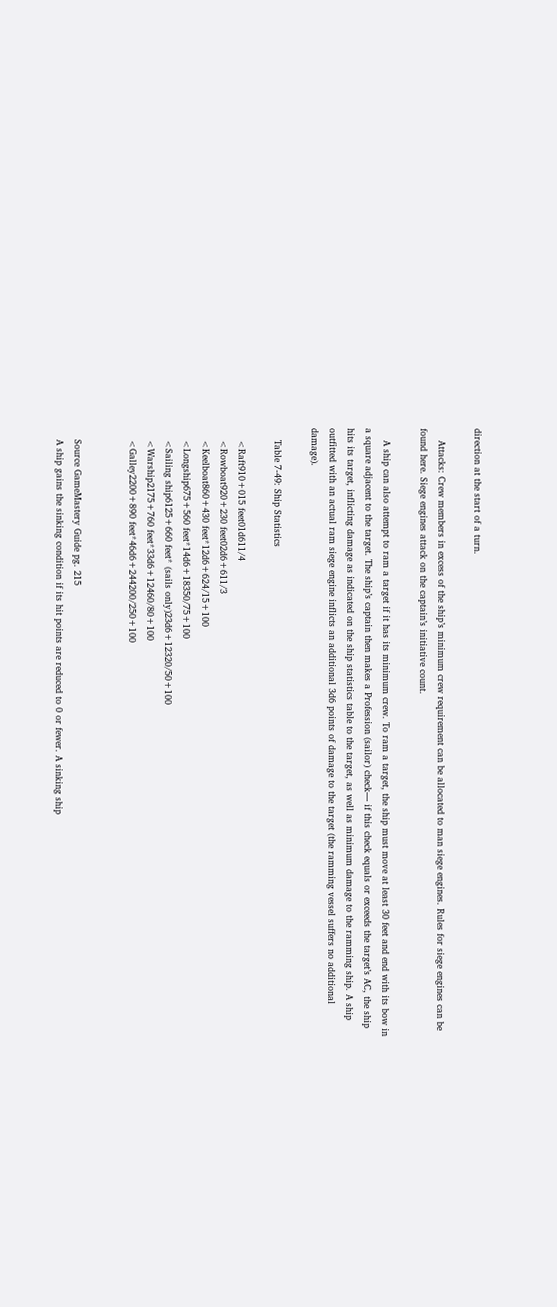direction at the start of a turn.

    Attacks: Crew members in excess of the ship’s minimum crew requirement can be allocated to man siege engines. Rules for siege engines can be found here. Siege engines attack on the captain’s initiative count.

    A ship can also attempt to ram a target if it has its minimum crew. To ram a target, the ship must move at least 30 feet and end with its bow in a square adjacent to the target. The ship’s captain then makes a Profession (sailor) check— if this check equals or exceeds the target’s AC, the ship hits its target, inflicting damage as indicated on the ship statistics table to the target, as well as minimum damage to the ramming ship. A ship outfitted with an actual ram siege engine inflicts an additional 3d6 points of damage to the target (the ramming vessel suffers no additional damage).

    Table 7-49: Ship Statistics

    <Raft910+015 feet01d611/4
    <Rowboat920+230 feet02d6+611/3
    <Keelboat860+430 feet*12d6+624/15+100
    <Longship675+560 feet*14d6+18350/75+100
    <Sailing ship6125+660 feet* (sails only)23d6+12320/50+100
    <Warship2175+760 feet*33d6+12460/80+100
    <Galley2200+890 feet*46d6+244200/250+100


    Source GameMastery Guide pg. 215
    A ship gains the sinking condition if its hit points are reduced to 0 or fewer. A sinking ship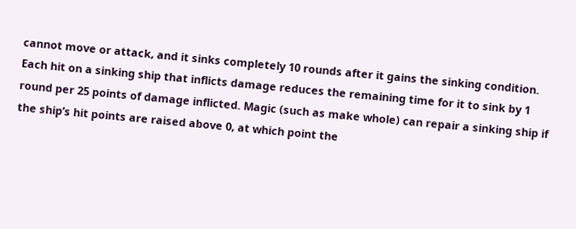cannot move or attack, and it sinks completely 10 rounds after it gains the sinking condition. Each hit on a sinking ship that inflicts damage reduces the remaining time for it to sink by 1 round per 25 points of damage inflicted. Magic (such as make whole) can repair a sinking ship if the ship’s hit points are raised above 0, at which point the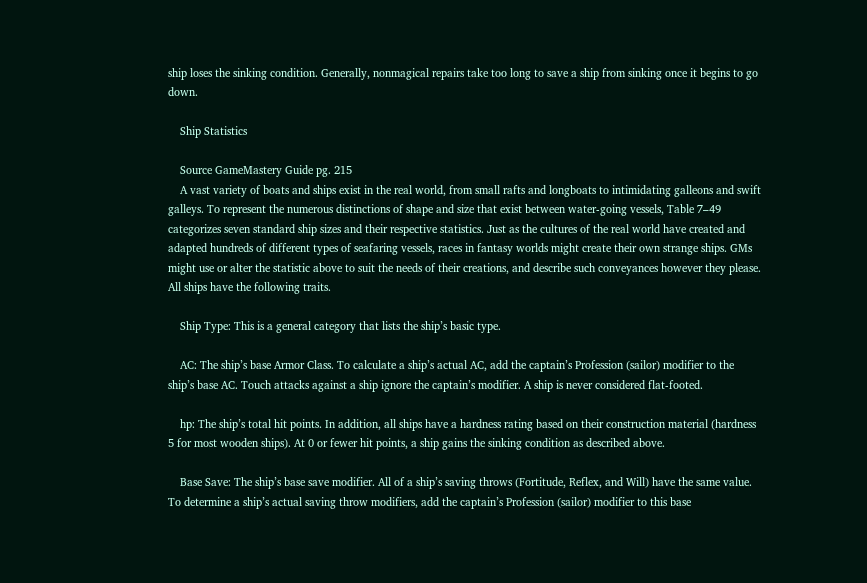ship loses the sinking condition. Generally, nonmagical repairs take too long to save a ship from sinking once it begins to go down.

    Ship Statistics

    Source GameMastery Guide pg. 215
    A vast variety of boats and ships exist in the real world, from small rafts and longboats to intimidating galleons and swift galleys. To represent the numerous distinctions of shape and size that exist between water-going vessels, Table 7–49 categorizes seven standard ship sizes and their respective statistics. Just as the cultures of the real world have created and adapted hundreds of different types of seafaring vessels, races in fantasy worlds might create their own strange ships. GMs might use or alter the statistic above to suit the needs of their creations, and describe such conveyances however they please. All ships have the following traits.

    Ship Type: This is a general category that lists the ship’s basic type.

    AC: The ship’s base Armor Class. To calculate a ship’s actual AC, add the captain’s Profession (sailor) modifier to the ship’s base AC. Touch attacks against a ship ignore the captain’s modifier. A ship is never considered flat-footed.

    hp: The ship’s total hit points. In addition, all ships have a hardness rating based on their construction material (hardness 5 for most wooden ships). At 0 or fewer hit points, a ship gains the sinking condition as described above.

    Base Save: The ship’s base save modifier. All of a ship’s saving throws (Fortitude, Reflex, and Will) have the same value. To determine a ship’s actual saving throw modifiers, add the captain’s Profession (sailor) modifier to this base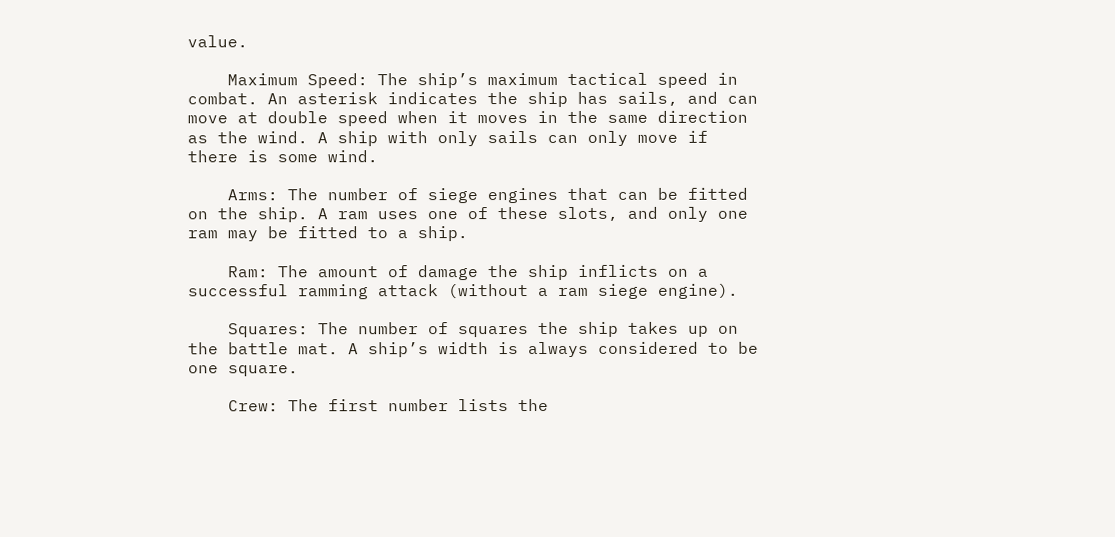value.

    Maximum Speed: The ship’s maximum tactical speed in combat. An asterisk indicates the ship has sails, and can move at double speed when it moves in the same direction as the wind. A ship with only sails can only move if there is some wind.

    Arms: The number of siege engines that can be fitted on the ship. A ram uses one of these slots, and only one ram may be fitted to a ship.

    Ram: The amount of damage the ship inflicts on a successful ramming attack (without a ram siege engine).

    Squares: The number of squares the ship takes up on the battle mat. A ship’s width is always considered to be one square.

    Crew: The first number lists the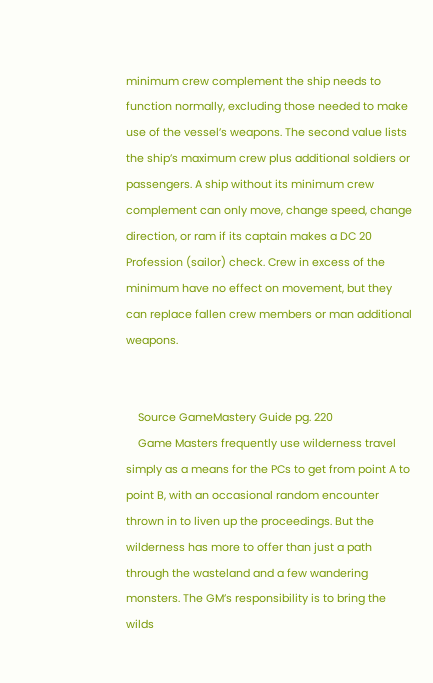minimum crew complement the ship needs to function normally, excluding those needed to make use of the vessel’s weapons. The second value lists the ship’s maximum crew plus additional soldiers or passengers. A ship without its minimum crew complement can only move, change speed, change direction, or ram if its captain makes a DC 20 Profession (sailor) check. Crew in excess of the minimum have no effect on movement, but they can replace fallen crew members or man additional weapons.


    Source GameMastery Guide pg. 220
    Game Masters frequently use wilderness travel simply as a means for the PCs to get from point A to point B, with an occasional random encounter thrown in to liven up the proceedings. But the wilderness has more to offer than just a path through the wasteland and a few wandering monsters. The GM’s responsibility is to bring the wilds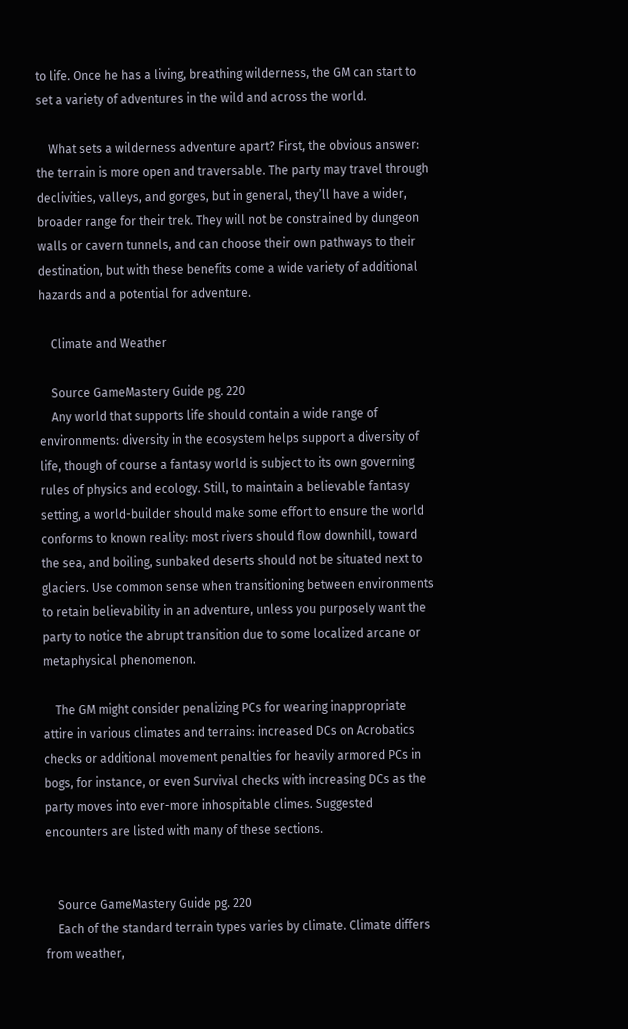to life. Once he has a living, breathing wilderness, the GM can start to set a variety of adventures in the wild and across the world.

    What sets a wilderness adventure apart? First, the obvious answer: the terrain is more open and traversable. The party may travel through declivities, valleys, and gorges, but in general, they’ll have a wider, broader range for their trek. They will not be constrained by dungeon walls or cavern tunnels, and can choose their own pathways to their destination, but with these benefits come a wide variety of additional hazards and a potential for adventure.

    Climate and Weather

    Source GameMastery Guide pg. 220
    Any world that supports life should contain a wide range of environments: diversity in the ecosystem helps support a diversity of life, though of course a fantasy world is subject to its own governing rules of physics and ecology. Still, to maintain a believable fantasy setting, a world-builder should make some effort to ensure the world conforms to known reality: most rivers should flow downhill, toward the sea, and boiling, sunbaked deserts should not be situated next to glaciers. Use common sense when transitioning between environments to retain believability in an adventure, unless you purposely want the party to notice the abrupt transition due to some localized arcane or metaphysical phenomenon.

    The GM might consider penalizing PCs for wearing inappropriate attire in various climates and terrains: increased DCs on Acrobatics checks or additional movement penalties for heavily armored PCs in bogs, for instance, or even Survival checks with increasing DCs as the party moves into ever-more inhospitable climes. Suggested encounters are listed with many of these sections.


    Source GameMastery Guide pg. 220
    Each of the standard terrain types varies by climate. Climate differs from weather,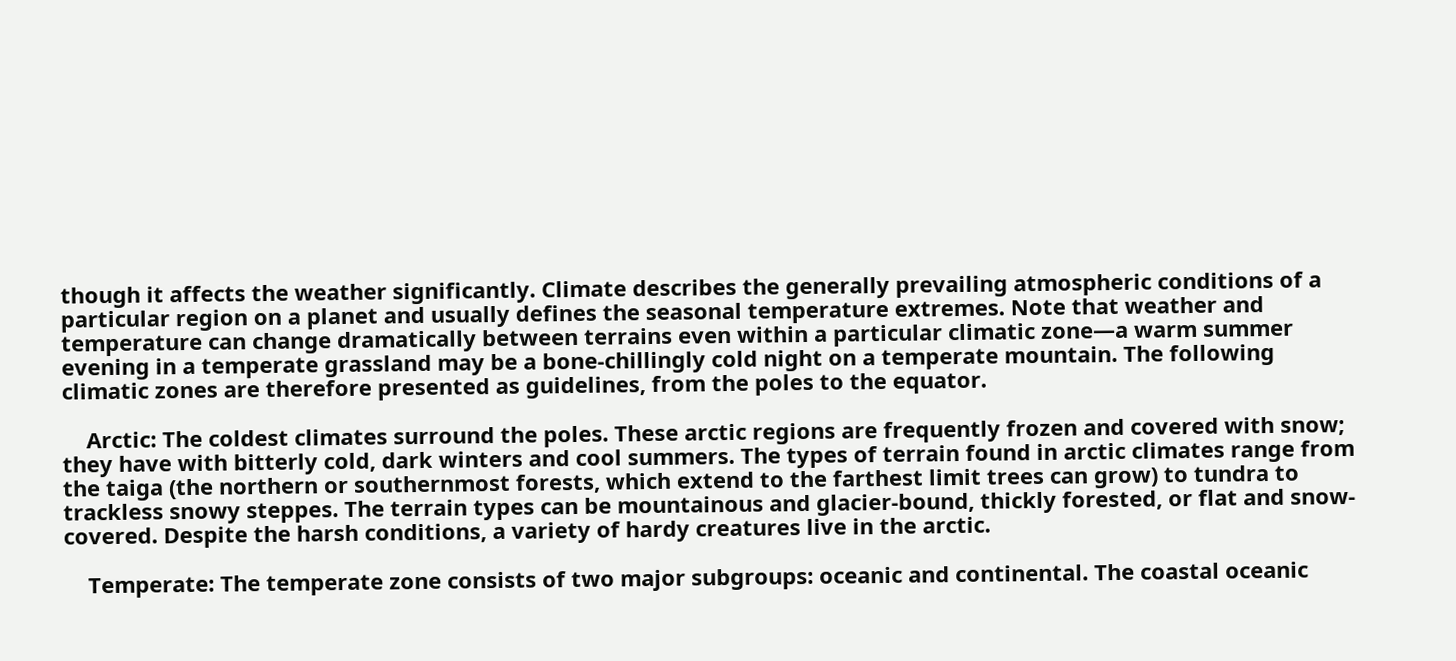though it affects the weather significantly. Climate describes the generally prevailing atmospheric conditions of a particular region on a planet and usually defines the seasonal temperature extremes. Note that weather and temperature can change dramatically between terrains even within a particular climatic zone—a warm summer evening in a temperate grassland may be a bone-chillingly cold night on a temperate mountain. The following climatic zones are therefore presented as guidelines, from the poles to the equator.

    Arctic: The coldest climates surround the poles. These arctic regions are frequently frozen and covered with snow; they have with bitterly cold, dark winters and cool summers. The types of terrain found in arctic climates range from the taiga (the northern or southernmost forests, which extend to the farthest limit trees can grow) to tundra to trackless snowy steppes. The terrain types can be mountainous and glacier-bound, thickly forested, or flat and snow-covered. Despite the harsh conditions, a variety of hardy creatures live in the arctic.

    Temperate: The temperate zone consists of two major subgroups: oceanic and continental. The coastal oceanic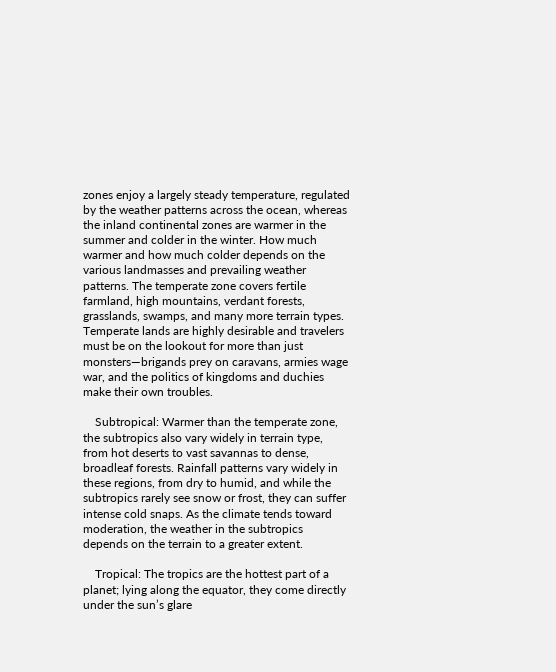zones enjoy a largely steady temperature, regulated by the weather patterns across the ocean, whereas the inland continental zones are warmer in the summer and colder in the winter. How much warmer and how much colder depends on the various landmasses and prevailing weather patterns. The temperate zone covers fertile farmland, high mountains, verdant forests, grasslands, swamps, and many more terrain types. Temperate lands are highly desirable and travelers must be on the lookout for more than just monsters—brigands prey on caravans, armies wage war, and the politics of kingdoms and duchies make their own troubles.

    Subtropical: Warmer than the temperate zone, the subtropics also vary widely in terrain type, from hot deserts to vast savannas to dense, broadleaf forests. Rainfall patterns vary widely in these regions, from dry to humid, and while the subtropics rarely see snow or frost, they can suffer intense cold snaps. As the climate tends toward moderation, the weather in the subtropics depends on the terrain to a greater extent.

    Tropical: The tropics are the hottest part of a planet; lying along the equator, they come directly under the sun’s glare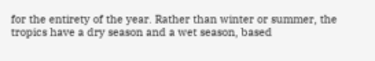for the entirety of the year. Rather than winter or summer, the tropics have a dry season and a wet season, based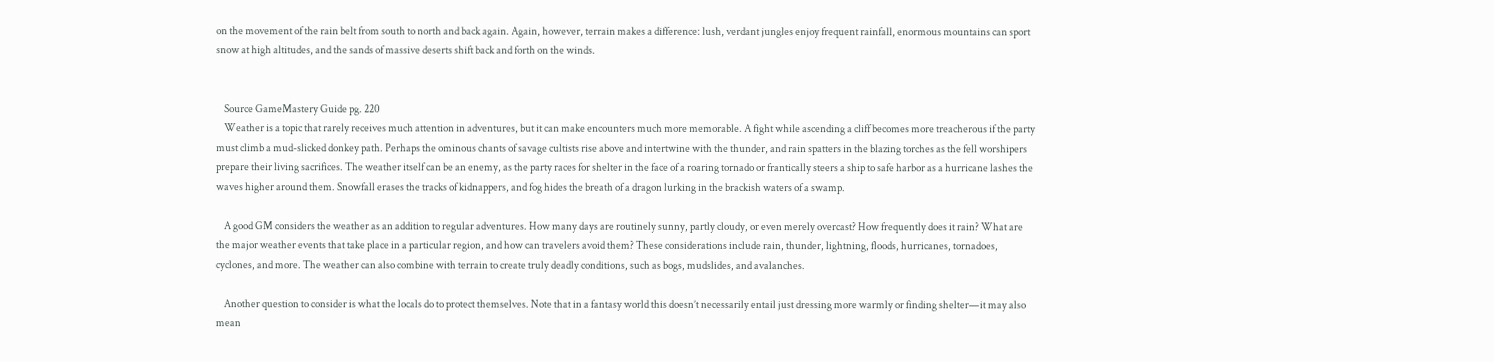on the movement of the rain belt from south to north and back again. Again, however, terrain makes a difference: lush, verdant jungles enjoy frequent rainfall, enormous mountains can sport snow at high altitudes, and the sands of massive deserts shift back and forth on the winds.


    Source GameMastery Guide pg. 220
    Weather is a topic that rarely receives much attention in adventures, but it can make encounters much more memorable. A fight while ascending a cliff becomes more treacherous if the party must climb a mud-slicked donkey path. Perhaps the ominous chants of savage cultists rise above and intertwine with the thunder, and rain spatters in the blazing torches as the fell worshipers prepare their living sacrifices. The weather itself can be an enemy, as the party races for shelter in the face of a roaring tornado or frantically steers a ship to safe harbor as a hurricane lashes the waves higher around them. Snowfall erases the tracks of kidnappers, and fog hides the breath of a dragon lurking in the brackish waters of a swamp.

    A good GM considers the weather as an addition to regular adventures. How many days are routinely sunny, partly cloudy, or even merely overcast? How frequently does it rain? What are the major weather events that take place in a particular region, and how can travelers avoid them? These considerations include rain, thunder, lightning, floods, hurricanes, tornadoes, cyclones, and more. The weather can also combine with terrain to create truly deadly conditions, such as bogs, mudslides, and avalanches.

    Another question to consider is what the locals do to protect themselves. Note that in a fantasy world this doesn’t necessarily entail just dressing more warmly or finding shelter—it may also mean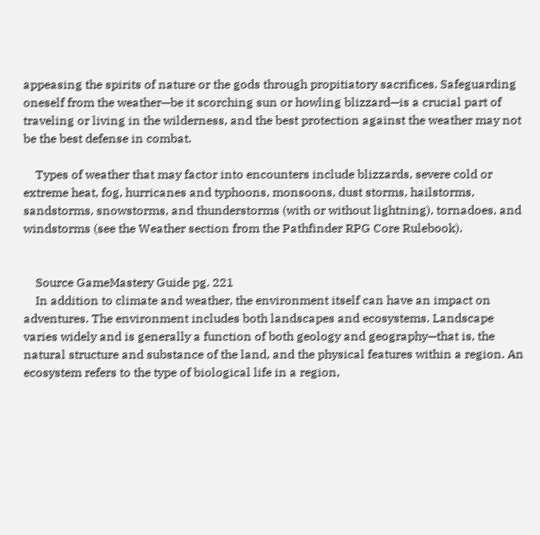appeasing the spirits of nature or the gods through propitiatory sacrifices. Safeguarding oneself from the weather—be it scorching sun or howling blizzard—is a crucial part of traveling or living in the wilderness, and the best protection against the weather may not be the best defense in combat.

    Types of weather that may factor into encounters include blizzards, severe cold or extreme heat, fog, hurricanes and typhoons, monsoons, dust storms, hailstorms, sandstorms, snowstorms, and thunderstorms (with or without lightning), tornadoes, and windstorms (see the Weather section from the Pathfinder RPG Core Rulebook).


    Source GameMastery Guide pg. 221
    In addition to climate and weather, the environment itself can have an impact on adventures. The environment includes both landscapes and ecosystems. Landscape varies widely and is generally a function of both geology and geography—that is, the natural structure and substance of the land, and the physical features within a region. An ecosystem refers to the type of biological life in a region,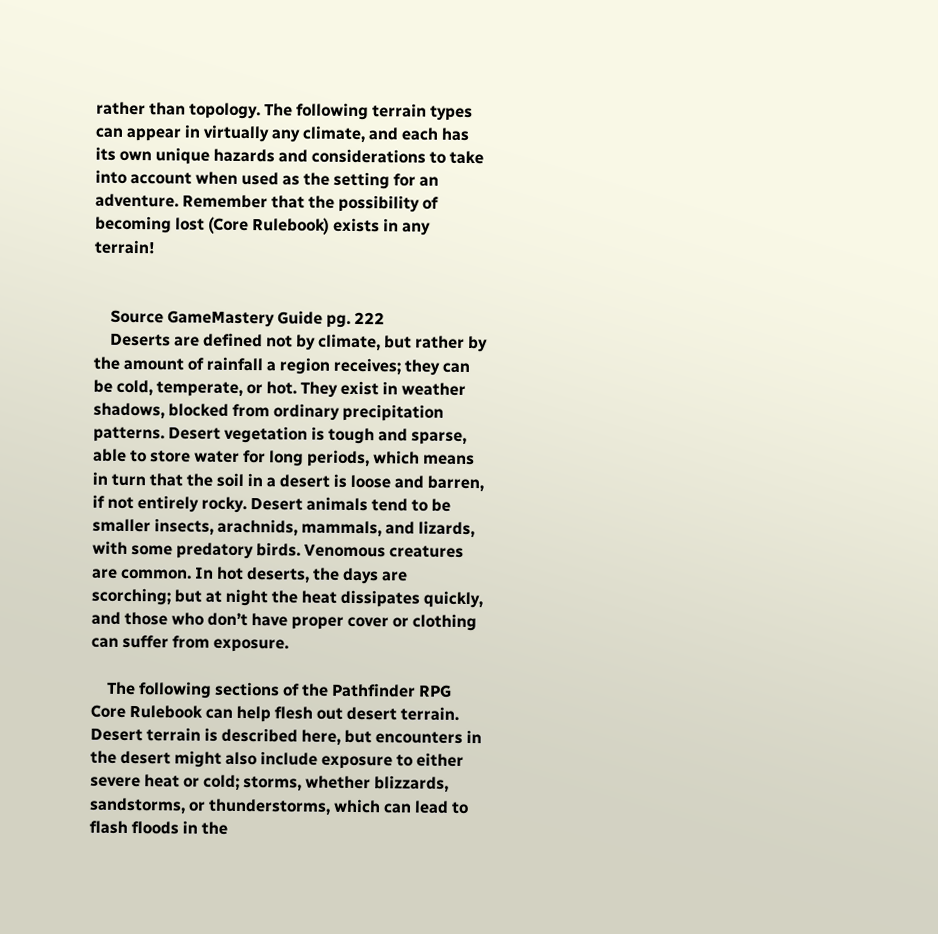rather than topology. The following terrain types can appear in virtually any climate, and each has its own unique hazards and considerations to take into account when used as the setting for an adventure. Remember that the possibility of becoming lost (Core Rulebook) exists in any terrain!


    Source GameMastery Guide pg. 222
    Deserts are defined not by climate, but rather by the amount of rainfall a region receives; they can be cold, temperate, or hot. They exist in weather shadows, blocked from ordinary precipitation patterns. Desert vegetation is tough and sparse, able to store water for long periods, which means in turn that the soil in a desert is loose and barren, if not entirely rocky. Desert animals tend to be smaller insects, arachnids, mammals, and lizards, with some predatory birds. Venomous creatures are common. In hot deserts, the days are scorching; but at night the heat dissipates quickly, and those who don’t have proper cover or clothing can suffer from exposure.

    The following sections of the Pathfinder RPG Core Rulebook can help flesh out desert terrain. Desert terrain is described here, but encounters in the desert might also include exposure to either severe heat or cold; storms, whether blizzards, sandstorms, or thunderstorms, which can lead to flash floods in the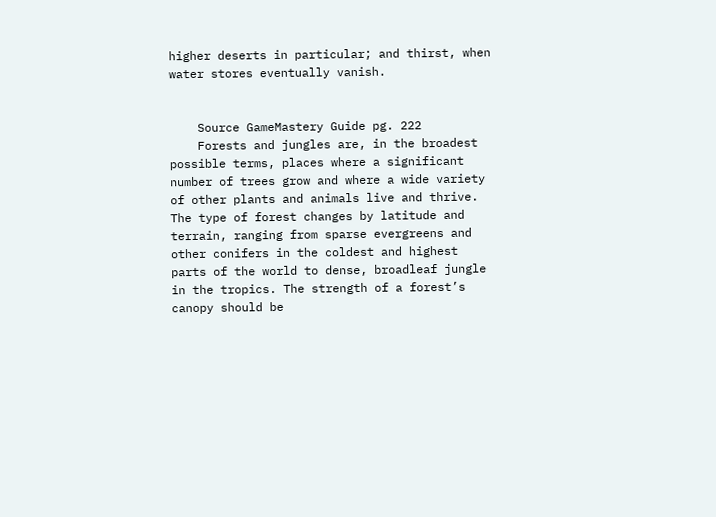higher deserts in particular; and thirst, when water stores eventually vanish.


    Source GameMastery Guide pg. 222
    Forests and jungles are, in the broadest possible terms, places where a significant number of trees grow and where a wide variety of other plants and animals live and thrive. The type of forest changes by latitude and terrain, ranging from sparse evergreens and other conifers in the coldest and highest parts of the world to dense, broadleaf jungle in the tropics. The strength of a forest’s canopy should be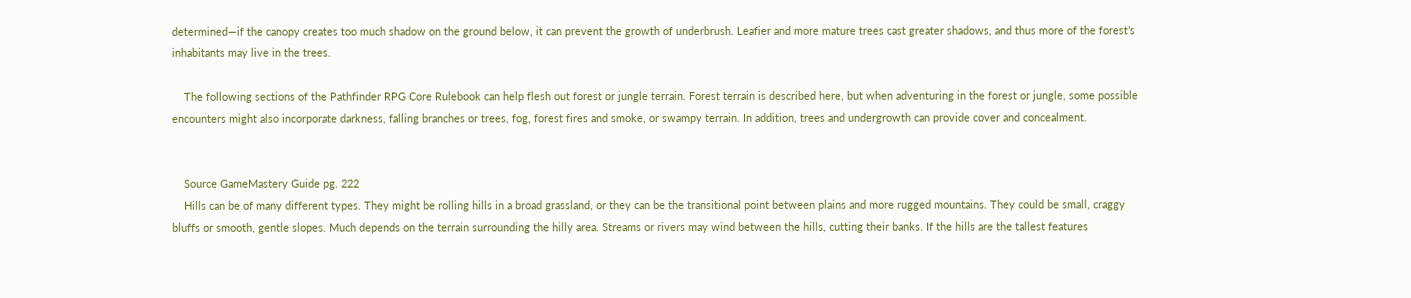determined—if the canopy creates too much shadow on the ground below, it can prevent the growth of underbrush. Leafier and more mature trees cast greater shadows, and thus more of the forest’s inhabitants may live in the trees.

    The following sections of the Pathfinder RPG Core Rulebook can help flesh out forest or jungle terrain. Forest terrain is described here, but when adventuring in the forest or jungle, some possible encounters might also incorporate darkness, falling branches or trees, fog, forest fires and smoke, or swampy terrain. In addition, trees and undergrowth can provide cover and concealment.


    Source GameMastery Guide pg. 222
    Hills can be of many different types. They might be rolling hills in a broad grassland, or they can be the transitional point between plains and more rugged mountains. They could be small, craggy bluffs or smooth, gentle slopes. Much depends on the terrain surrounding the hilly area. Streams or rivers may wind between the hills, cutting their banks. If the hills are the tallest features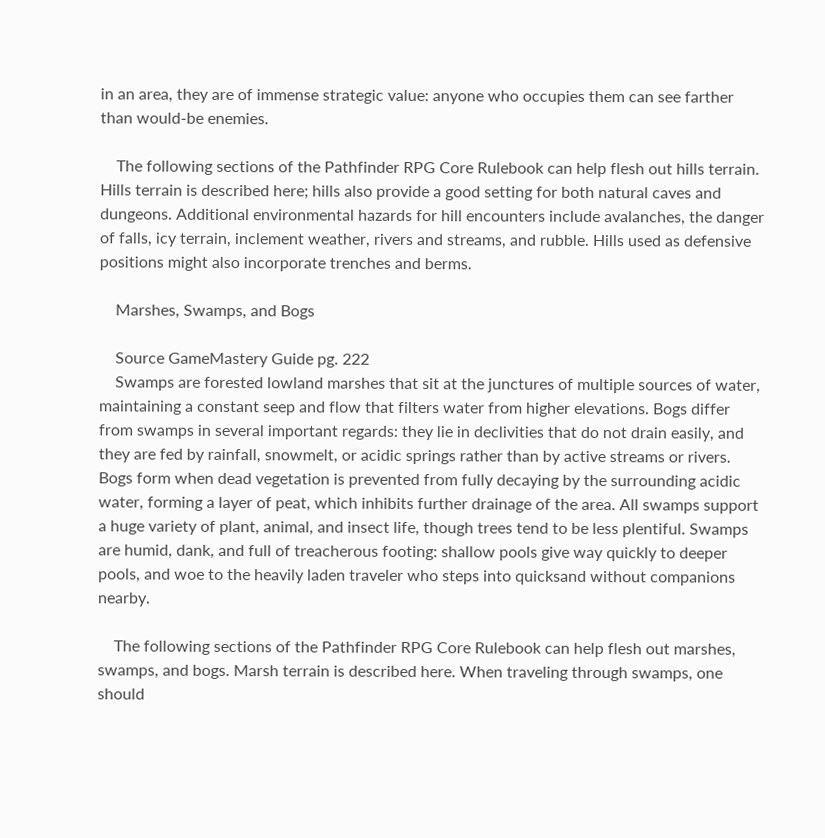in an area, they are of immense strategic value: anyone who occupies them can see farther than would-be enemies.

    The following sections of the Pathfinder RPG Core Rulebook can help flesh out hills terrain. Hills terrain is described here; hills also provide a good setting for both natural caves and dungeons. Additional environmental hazards for hill encounters include avalanches, the danger of falls, icy terrain, inclement weather, rivers and streams, and rubble. Hills used as defensive positions might also incorporate trenches and berms.

    Marshes, Swamps, and Bogs

    Source GameMastery Guide pg. 222
    Swamps are forested lowland marshes that sit at the junctures of multiple sources of water, maintaining a constant seep and flow that filters water from higher elevations. Bogs differ from swamps in several important regards: they lie in declivities that do not drain easily, and they are fed by rainfall, snowmelt, or acidic springs rather than by active streams or rivers. Bogs form when dead vegetation is prevented from fully decaying by the surrounding acidic water, forming a layer of peat, which inhibits further drainage of the area. All swamps support a huge variety of plant, animal, and insect life, though trees tend to be less plentiful. Swamps are humid, dank, and full of treacherous footing: shallow pools give way quickly to deeper pools, and woe to the heavily laden traveler who steps into quicksand without companions nearby.

    The following sections of the Pathfinder RPG Core Rulebook can help flesh out marshes, swamps, and bogs. Marsh terrain is described here. When traveling through swamps, one should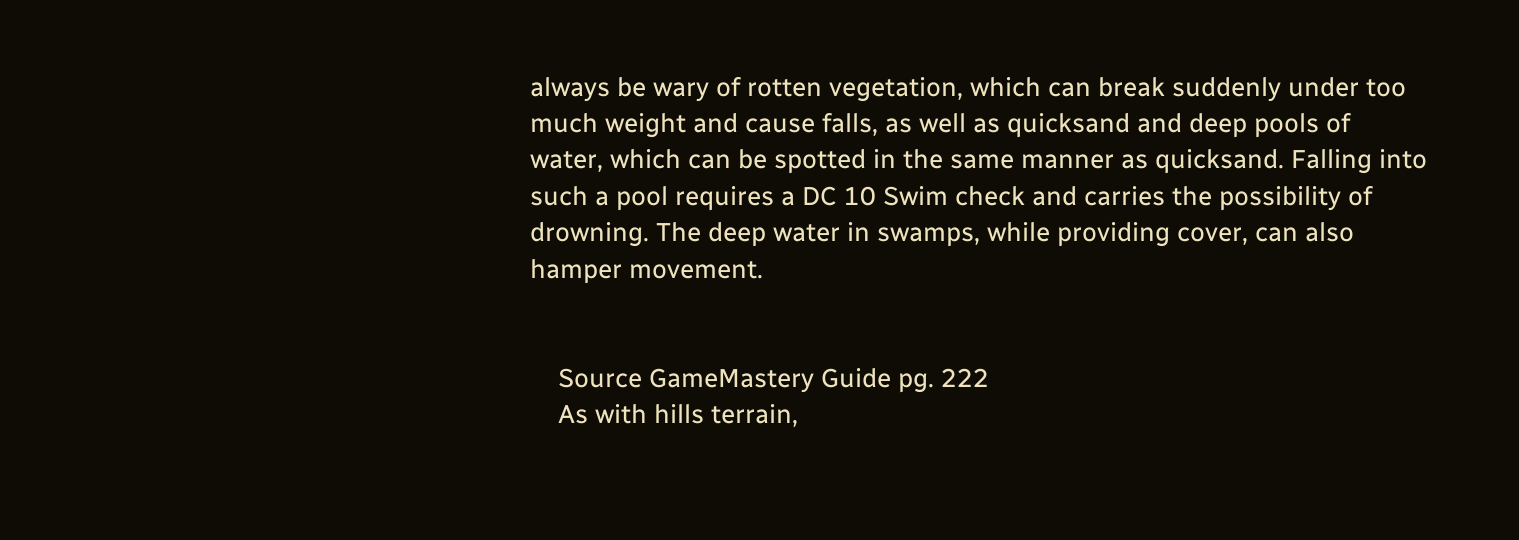always be wary of rotten vegetation, which can break suddenly under too much weight and cause falls, as well as quicksand and deep pools of water, which can be spotted in the same manner as quicksand. Falling into such a pool requires a DC 10 Swim check and carries the possibility of drowning. The deep water in swamps, while providing cover, can also hamper movement.


    Source GameMastery Guide pg. 222
    As with hills terrain,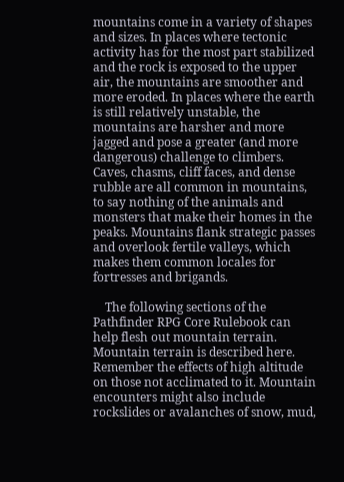mountains come in a variety of shapes and sizes. In places where tectonic activity has for the most part stabilized and the rock is exposed to the upper air, the mountains are smoother and more eroded. In places where the earth is still relatively unstable, the mountains are harsher and more jagged and pose a greater (and more dangerous) challenge to climbers. Caves, chasms, cliff faces, and dense rubble are all common in mountains, to say nothing of the animals and monsters that make their homes in the peaks. Mountains flank strategic passes and overlook fertile valleys, which makes them common locales for fortresses and brigands.

    The following sections of the Pathfinder RPG Core Rulebook can help flesh out mountain terrain. Mountain terrain is described here. Remember the effects of high altitude on those not acclimated to it. Mountain encounters might also include rockslides or avalanches of snow, mud,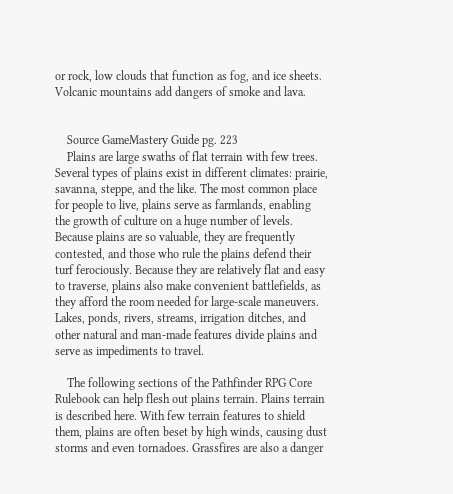or rock, low clouds that function as fog, and ice sheets. Volcanic mountains add dangers of smoke and lava.


    Source GameMastery Guide pg. 223
    Plains are large swaths of flat terrain with few trees. Several types of plains exist in different climates: prairie, savanna, steppe, and the like. The most common place for people to live, plains serve as farmlands, enabling the growth of culture on a huge number of levels. Because plains are so valuable, they are frequently contested, and those who rule the plains defend their turf ferociously. Because they are relatively flat and easy to traverse, plains also make convenient battlefields, as they afford the room needed for large-scale maneuvers. Lakes, ponds, rivers, streams, irrigation ditches, and other natural and man-made features divide plains and serve as impediments to travel.

    The following sections of the Pathfinder RPG Core Rulebook can help flesh out plains terrain. Plains terrain is described here. With few terrain features to shield them, plains are often beset by high winds, causing dust storms and even tornadoes. Grassfires are also a danger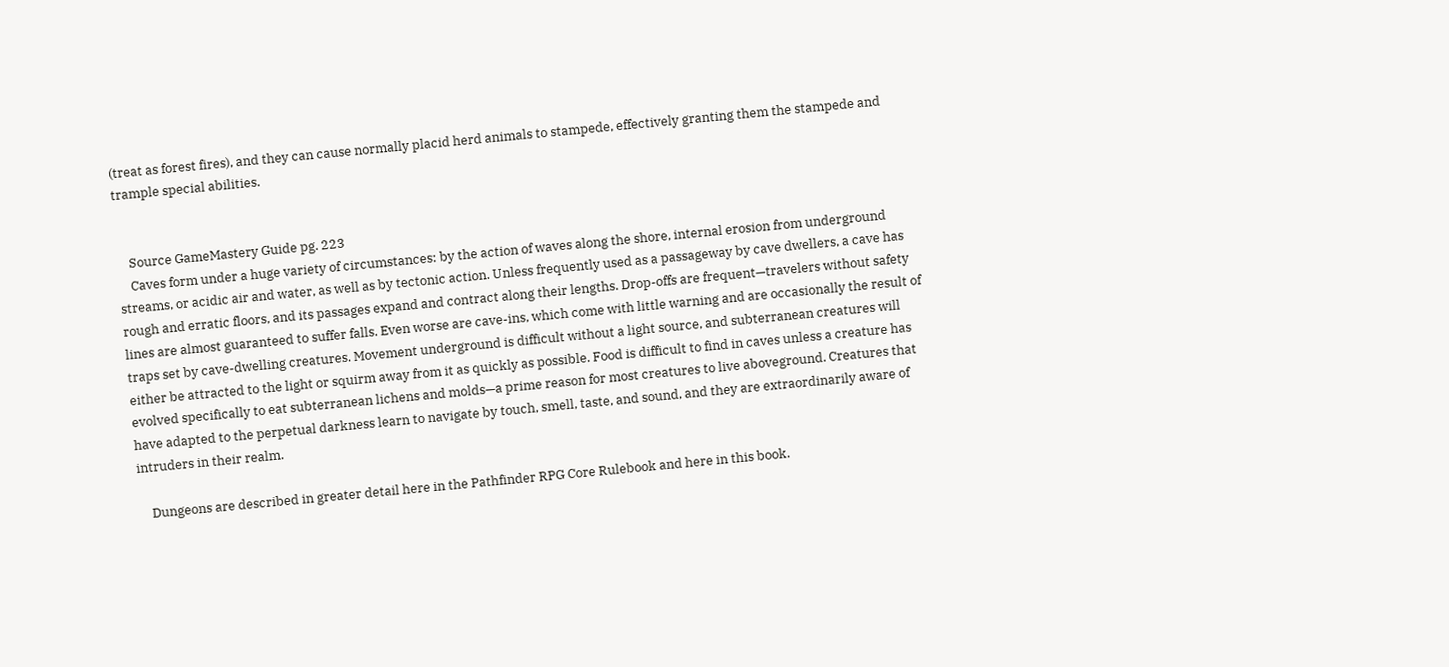(treat as forest fires), and they can cause normally placid herd animals to stampede, effectively granting them the stampede and trample special abilities.


    Source GameMastery Guide pg. 223
    Caves form under a huge variety of circumstances: by the action of waves along the shore, internal erosion from underground streams, or acidic air and water, as well as by tectonic action. Unless frequently used as a passageway by cave dwellers, a cave has rough and erratic floors, and its passages expand and contract along their lengths. Drop-offs are frequent—travelers without safety lines are almost guaranteed to suffer falls. Even worse are cave-ins, which come with little warning and are occasionally the result of traps set by cave-dwelling creatures. Movement underground is difficult without a light source, and subterranean creatures will either be attracted to the light or squirm away from it as quickly as possible. Food is difficult to find in caves unless a creature has evolved specifically to eat subterranean lichens and molds—a prime reason for most creatures to live aboveground. Creatures that have adapted to the perpetual darkness learn to navigate by touch, smell, taste, and sound, and they are extraordinarily aware of intruders in their realm.

    Dungeons are described in greater detail here in the Pathfinder RPG Core Rulebook and here in this book.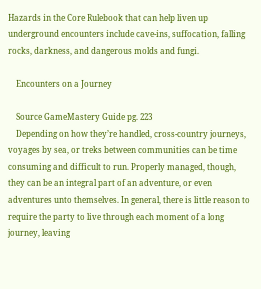Hazards in the Core Rulebook that can help liven up underground encounters include cave-ins, suffocation, falling rocks, darkness, and dangerous molds and fungi.

    Encounters on a Journey

    Source GameMastery Guide pg. 223
    Depending on how they’re handled, cross-country journeys, voyages by sea, or treks between communities can be time consuming and difficult to run. Properly managed, though, they can be an integral part of an adventure, or even adventures unto themselves. In general, there is little reason to require the party to live through each moment of a long journey, leaving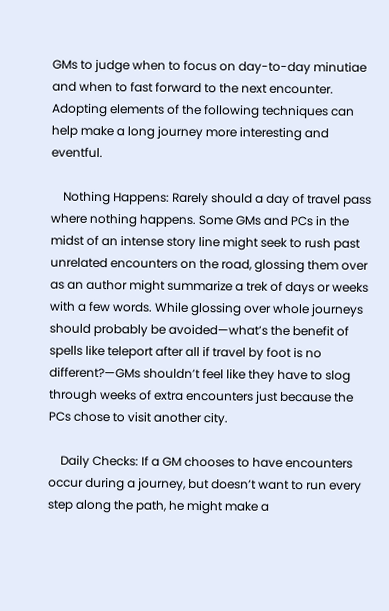GMs to judge when to focus on day-to-day minutiae and when to fast forward to the next encounter. Adopting elements of the following techniques can help make a long journey more interesting and eventful.

    Nothing Happens: Rarely should a day of travel pass where nothing happens. Some GMs and PCs in the midst of an intense story line might seek to rush past unrelated encounters on the road, glossing them over as an author might summarize a trek of days or weeks with a few words. While glossing over whole journeys should probably be avoided—what’s the benefit of spells like teleport after all if travel by foot is no different?—GMs shouldn’t feel like they have to slog through weeks of extra encounters just because the PCs chose to visit another city.

    Daily Checks: If a GM chooses to have encounters occur during a journey, but doesn’t want to run every step along the path, he might make a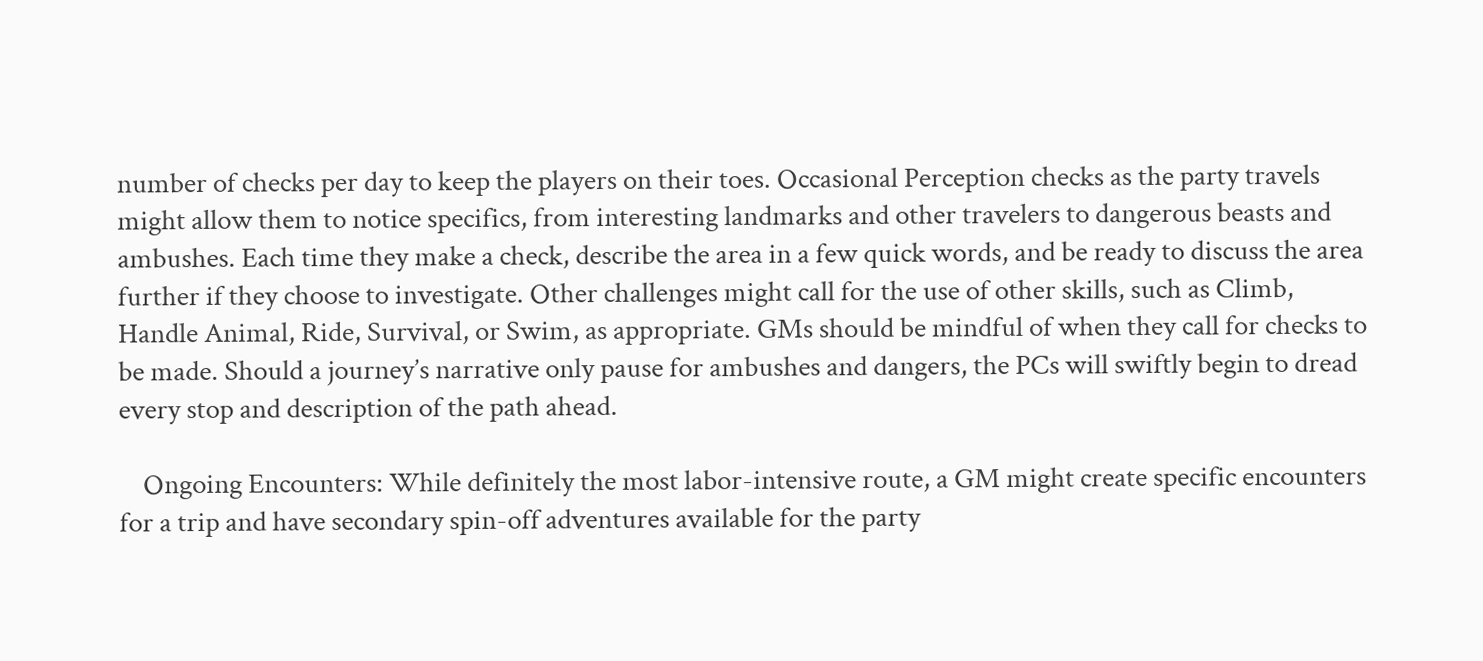number of checks per day to keep the players on their toes. Occasional Perception checks as the party travels might allow them to notice specifics, from interesting landmarks and other travelers to dangerous beasts and ambushes. Each time they make a check, describe the area in a few quick words, and be ready to discuss the area further if they choose to investigate. Other challenges might call for the use of other skills, such as Climb, Handle Animal, Ride, Survival, or Swim, as appropriate. GMs should be mindful of when they call for checks to be made. Should a journey’s narrative only pause for ambushes and dangers, the PCs will swiftly begin to dread every stop and description of the path ahead.

    Ongoing Encounters: While definitely the most labor-intensive route, a GM might create specific encounters for a trip and have secondary spin-off adventures available for the party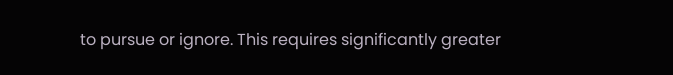to pursue or ignore. This requires significantly greater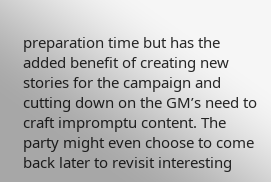preparation time but has the added benefit of creating new stories for the campaign and cutting down on the GM’s need to craft impromptu content. The party might even choose to come back later to revisit interesting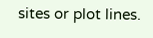sites or plot lines.